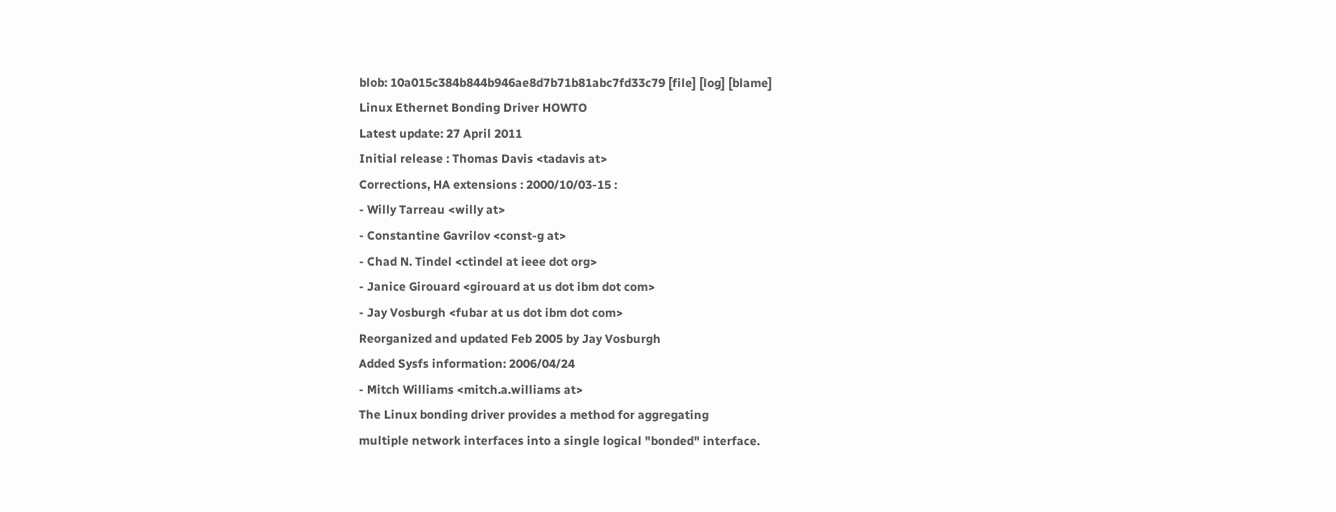blob: 10a015c384b844b946ae8d7b71b81abc7fd33c79 [file] [log] [blame]
Linux Ethernet Bonding Driver HOWTO
Latest update: 27 April 2011
Initial release : Thomas Davis <tadavis at>
Corrections, HA extensions : 2000/10/03-15 :
- Willy Tarreau <willy at>
- Constantine Gavrilov <const-g at>
- Chad N. Tindel <ctindel at ieee dot org>
- Janice Girouard <girouard at us dot ibm dot com>
- Jay Vosburgh <fubar at us dot ibm dot com>
Reorganized and updated Feb 2005 by Jay Vosburgh
Added Sysfs information: 2006/04/24
- Mitch Williams <mitch.a.williams at>
The Linux bonding driver provides a method for aggregating
multiple network interfaces into a single logical "bonded" interface.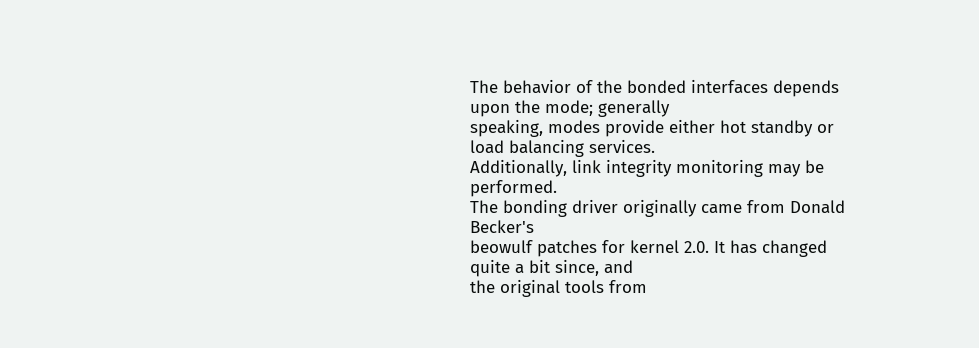The behavior of the bonded interfaces depends upon the mode; generally
speaking, modes provide either hot standby or load balancing services.
Additionally, link integrity monitoring may be performed.
The bonding driver originally came from Donald Becker's
beowulf patches for kernel 2.0. It has changed quite a bit since, and
the original tools from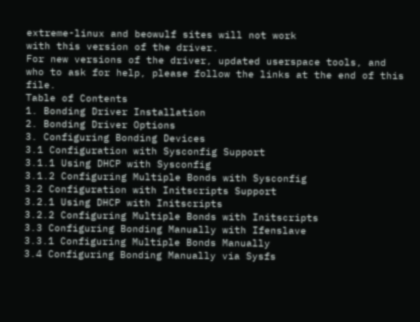extreme-linux and beowulf sites will not work
with this version of the driver.
For new versions of the driver, updated userspace tools, and
who to ask for help, please follow the links at the end of this file.
Table of Contents
1. Bonding Driver Installation
2. Bonding Driver Options
3. Configuring Bonding Devices
3.1 Configuration with Sysconfig Support
3.1.1 Using DHCP with Sysconfig
3.1.2 Configuring Multiple Bonds with Sysconfig
3.2 Configuration with Initscripts Support
3.2.1 Using DHCP with Initscripts
3.2.2 Configuring Multiple Bonds with Initscripts
3.3 Configuring Bonding Manually with Ifenslave
3.3.1 Configuring Multiple Bonds Manually
3.4 Configuring Bonding Manually via Sysfs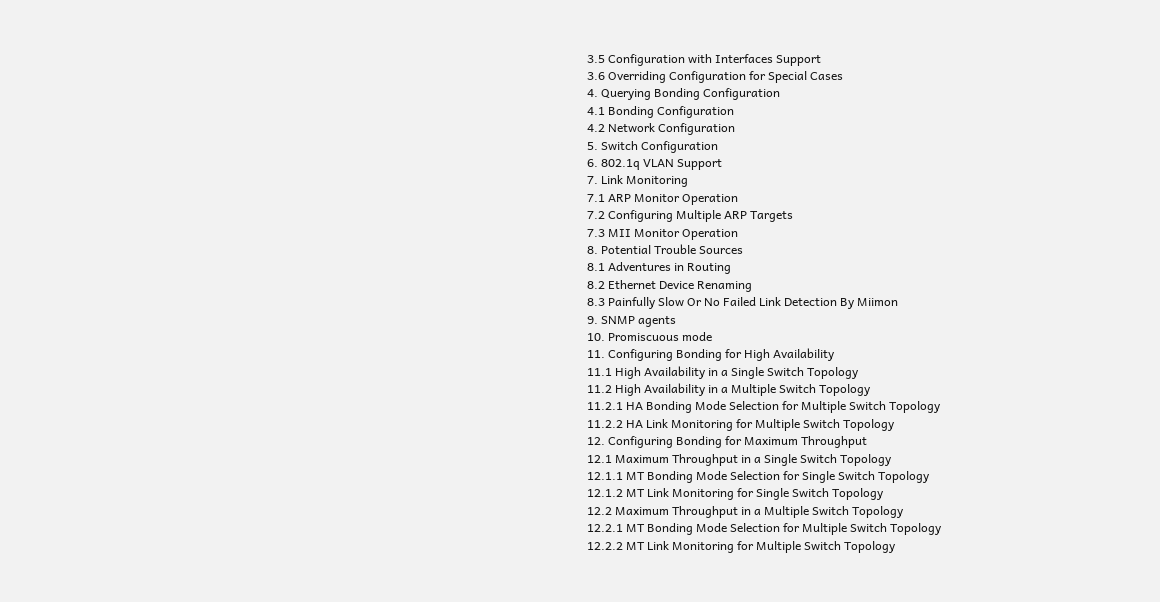3.5 Configuration with Interfaces Support
3.6 Overriding Configuration for Special Cases
4. Querying Bonding Configuration
4.1 Bonding Configuration
4.2 Network Configuration
5. Switch Configuration
6. 802.1q VLAN Support
7. Link Monitoring
7.1 ARP Monitor Operation
7.2 Configuring Multiple ARP Targets
7.3 MII Monitor Operation
8. Potential Trouble Sources
8.1 Adventures in Routing
8.2 Ethernet Device Renaming
8.3 Painfully Slow Or No Failed Link Detection By Miimon
9. SNMP agents
10. Promiscuous mode
11. Configuring Bonding for High Availability
11.1 High Availability in a Single Switch Topology
11.2 High Availability in a Multiple Switch Topology
11.2.1 HA Bonding Mode Selection for Multiple Switch Topology
11.2.2 HA Link Monitoring for Multiple Switch Topology
12. Configuring Bonding for Maximum Throughput
12.1 Maximum Throughput in a Single Switch Topology
12.1.1 MT Bonding Mode Selection for Single Switch Topology
12.1.2 MT Link Monitoring for Single Switch Topology
12.2 Maximum Throughput in a Multiple Switch Topology
12.2.1 MT Bonding Mode Selection for Multiple Switch Topology
12.2.2 MT Link Monitoring for Multiple Switch Topology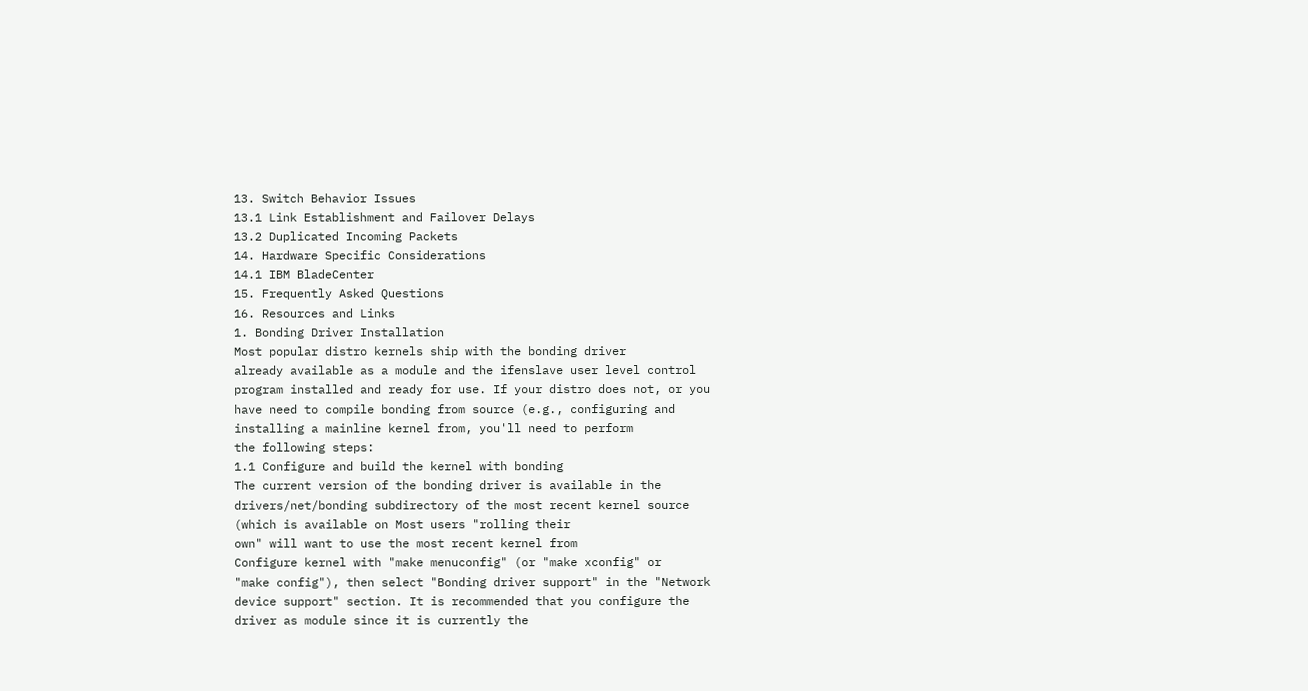13. Switch Behavior Issues
13.1 Link Establishment and Failover Delays
13.2 Duplicated Incoming Packets
14. Hardware Specific Considerations
14.1 IBM BladeCenter
15. Frequently Asked Questions
16. Resources and Links
1. Bonding Driver Installation
Most popular distro kernels ship with the bonding driver
already available as a module and the ifenslave user level control
program installed and ready for use. If your distro does not, or you
have need to compile bonding from source (e.g., configuring and
installing a mainline kernel from, you'll need to perform
the following steps:
1.1 Configure and build the kernel with bonding
The current version of the bonding driver is available in the
drivers/net/bonding subdirectory of the most recent kernel source
(which is available on Most users "rolling their
own" will want to use the most recent kernel from
Configure kernel with "make menuconfig" (or "make xconfig" or
"make config"), then select "Bonding driver support" in the "Network
device support" section. It is recommended that you configure the
driver as module since it is currently the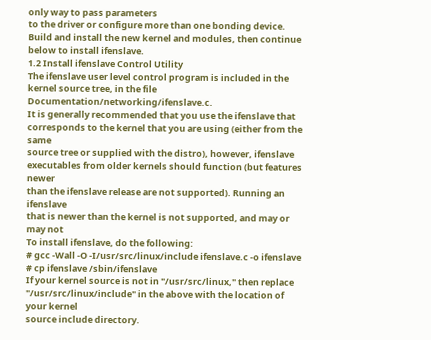only way to pass parameters
to the driver or configure more than one bonding device.
Build and install the new kernel and modules, then continue
below to install ifenslave.
1.2 Install ifenslave Control Utility
The ifenslave user level control program is included in the
kernel source tree, in the file Documentation/networking/ifenslave.c.
It is generally recommended that you use the ifenslave that
corresponds to the kernel that you are using (either from the same
source tree or supplied with the distro), however, ifenslave
executables from older kernels should function (but features newer
than the ifenslave release are not supported). Running an ifenslave
that is newer than the kernel is not supported, and may or may not
To install ifenslave, do the following:
# gcc -Wall -O -I/usr/src/linux/include ifenslave.c -o ifenslave
# cp ifenslave /sbin/ifenslave
If your kernel source is not in "/usr/src/linux," then replace
"/usr/src/linux/include" in the above with the location of your kernel
source include directory.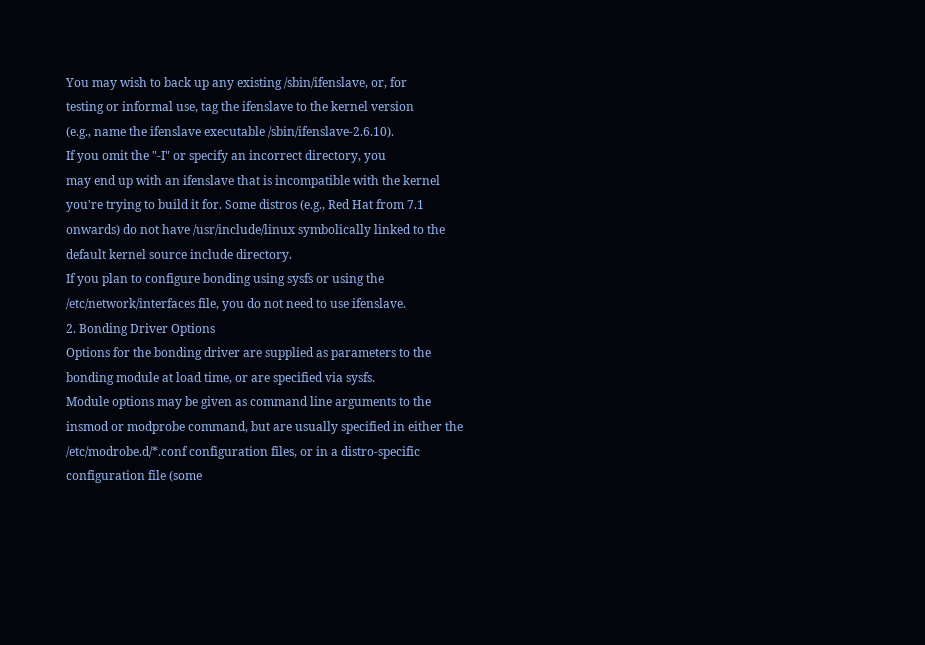You may wish to back up any existing /sbin/ifenslave, or, for
testing or informal use, tag the ifenslave to the kernel version
(e.g., name the ifenslave executable /sbin/ifenslave-2.6.10).
If you omit the "-I" or specify an incorrect directory, you
may end up with an ifenslave that is incompatible with the kernel
you're trying to build it for. Some distros (e.g., Red Hat from 7.1
onwards) do not have /usr/include/linux symbolically linked to the
default kernel source include directory.
If you plan to configure bonding using sysfs or using the
/etc/network/interfaces file, you do not need to use ifenslave.
2. Bonding Driver Options
Options for the bonding driver are supplied as parameters to the
bonding module at load time, or are specified via sysfs.
Module options may be given as command line arguments to the
insmod or modprobe command, but are usually specified in either the
/etc/modrobe.d/*.conf configuration files, or in a distro-specific
configuration file (some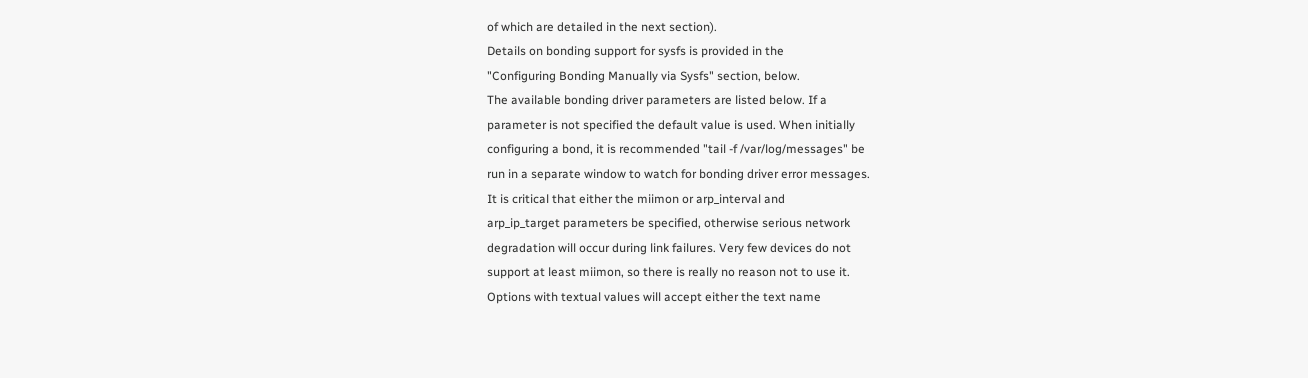of which are detailed in the next section).
Details on bonding support for sysfs is provided in the
"Configuring Bonding Manually via Sysfs" section, below.
The available bonding driver parameters are listed below. If a
parameter is not specified the default value is used. When initially
configuring a bond, it is recommended "tail -f /var/log/messages" be
run in a separate window to watch for bonding driver error messages.
It is critical that either the miimon or arp_interval and
arp_ip_target parameters be specified, otherwise serious network
degradation will occur during link failures. Very few devices do not
support at least miimon, so there is really no reason not to use it.
Options with textual values will accept either the text name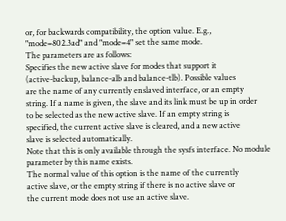or, for backwards compatibility, the option value. E.g.,
"mode=802.3ad" and "mode=4" set the same mode.
The parameters are as follows:
Specifies the new active slave for modes that support it
(active-backup, balance-alb and balance-tlb). Possible values
are the name of any currently enslaved interface, or an empty
string. If a name is given, the slave and its link must be up in order
to be selected as the new active slave. If an empty string is
specified, the current active slave is cleared, and a new active
slave is selected automatically.
Note that this is only available through the sysfs interface. No module
parameter by this name exists.
The normal value of this option is the name of the currently
active slave, or the empty string if there is no active slave or
the current mode does not use an active slave.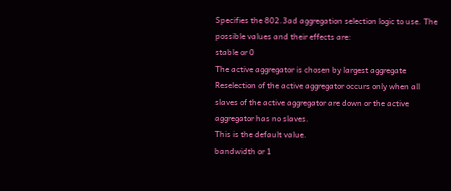Specifies the 802.3ad aggregation selection logic to use. The
possible values and their effects are:
stable or 0
The active aggregator is chosen by largest aggregate
Reselection of the active aggregator occurs only when all
slaves of the active aggregator are down or the active
aggregator has no slaves.
This is the default value.
bandwidth or 1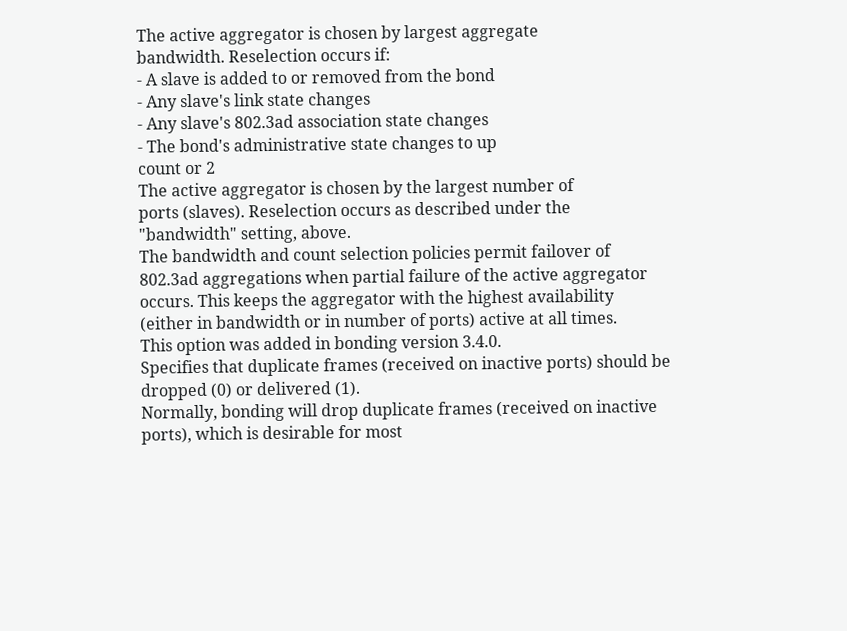The active aggregator is chosen by largest aggregate
bandwidth. Reselection occurs if:
- A slave is added to or removed from the bond
- Any slave's link state changes
- Any slave's 802.3ad association state changes
- The bond's administrative state changes to up
count or 2
The active aggregator is chosen by the largest number of
ports (slaves). Reselection occurs as described under the
"bandwidth" setting, above.
The bandwidth and count selection policies permit failover of
802.3ad aggregations when partial failure of the active aggregator
occurs. This keeps the aggregator with the highest availability
(either in bandwidth or in number of ports) active at all times.
This option was added in bonding version 3.4.0.
Specifies that duplicate frames (received on inactive ports) should be
dropped (0) or delivered (1).
Normally, bonding will drop duplicate frames (received on inactive
ports), which is desirable for most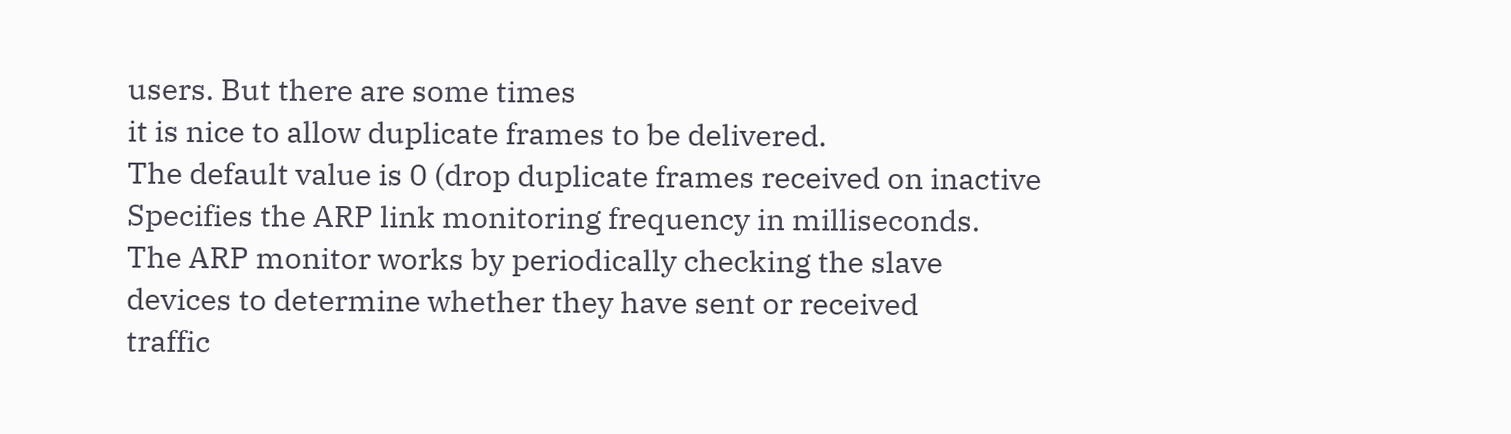users. But there are some times
it is nice to allow duplicate frames to be delivered.
The default value is 0 (drop duplicate frames received on inactive
Specifies the ARP link monitoring frequency in milliseconds.
The ARP monitor works by periodically checking the slave
devices to determine whether they have sent or received
traffic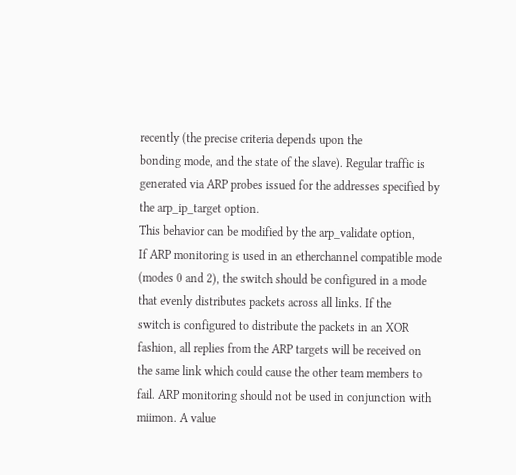recently (the precise criteria depends upon the
bonding mode, and the state of the slave). Regular traffic is
generated via ARP probes issued for the addresses specified by
the arp_ip_target option.
This behavior can be modified by the arp_validate option,
If ARP monitoring is used in an etherchannel compatible mode
(modes 0 and 2), the switch should be configured in a mode
that evenly distributes packets across all links. If the
switch is configured to distribute the packets in an XOR
fashion, all replies from the ARP targets will be received on
the same link which could cause the other team members to
fail. ARP monitoring should not be used in conjunction with
miimon. A value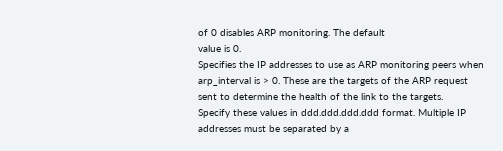of 0 disables ARP monitoring. The default
value is 0.
Specifies the IP addresses to use as ARP monitoring peers when
arp_interval is > 0. These are the targets of the ARP request
sent to determine the health of the link to the targets.
Specify these values in ddd.ddd.ddd.ddd format. Multiple IP
addresses must be separated by a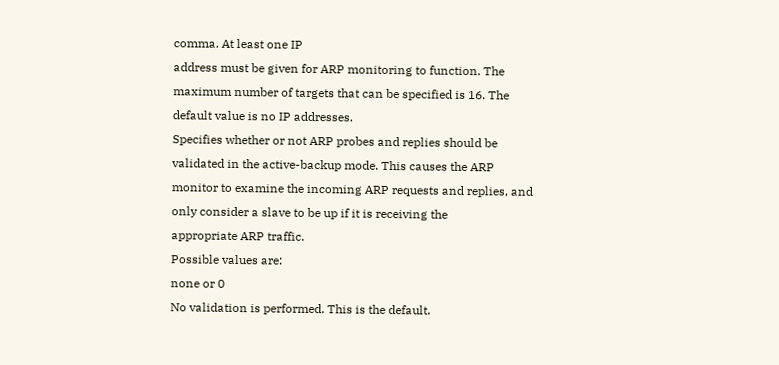comma. At least one IP
address must be given for ARP monitoring to function. The
maximum number of targets that can be specified is 16. The
default value is no IP addresses.
Specifies whether or not ARP probes and replies should be
validated in the active-backup mode. This causes the ARP
monitor to examine the incoming ARP requests and replies, and
only consider a slave to be up if it is receiving the
appropriate ARP traffic.
Possible values are:
none or 0
No validation is performed. This is the default.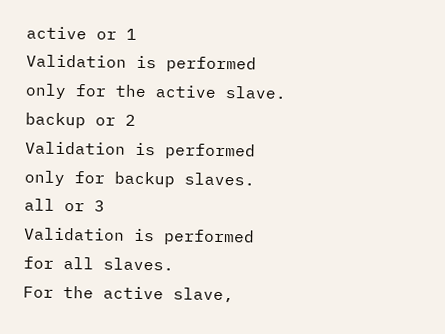active or 1
Validation is performed only for the active slave.
backup or 2
Validation is performed only for backup slaves.
all or 3
Validation is performed for all slaves.
For the active slave,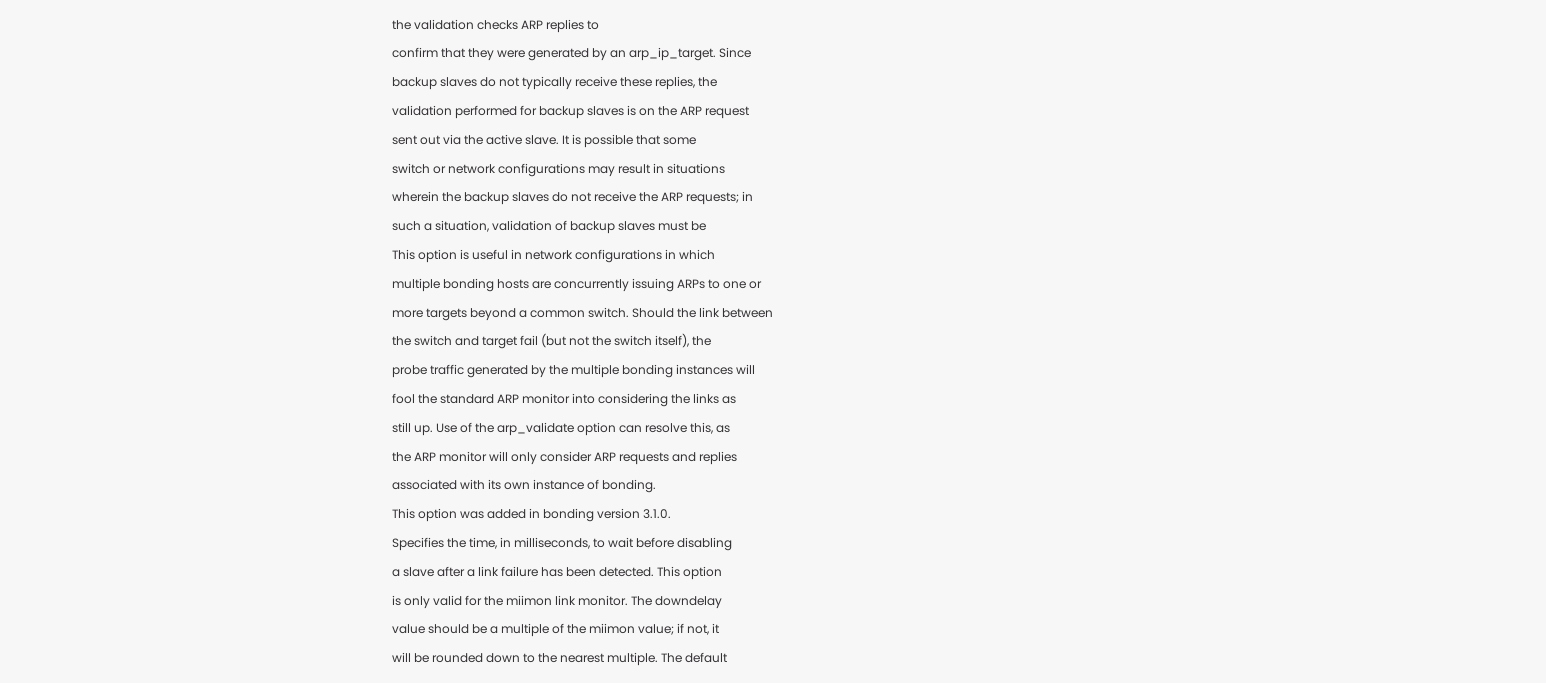the validation checks ARP replies to
confirm that they were generated by an arp_ip_target. Since
backup slaves do not typically receive these replies, the
validation performed for backup slaves is on the ARP request
sent out via the active slave. It is possible that some
switch or network configurations may result in situations
wherein the backup slaves do not receive the ARP requests; in
such a situation, validation of backup slaves must be
This option is useful in network configurations in which
multiple bonding hosts are concurrently issuing ARPs to one or
more targets beyond a common switch. Should the link between
the switch and target fail (but not the switch itself), the
probe traffic generated by the multiple bonding instances will
fool the standard ARP monitor into considering the links as
still up. Use of the arp_validate option can resolve this, as
the ARP monitor will only consider ARP requests and replies
associated with its own instance of bonding.
This option was added in bonding version 3.1.0.
Specifies the time, in milliseconds, to wait before disabling
a slave after a link failure has been detected. This option
is only valid for the miimon link monitor. The downdelay
value should be a multiple of the miimon value; if not, it
will be rounded down to the nearest multiple. The default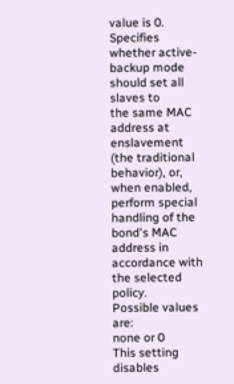value is 0.
Specifies whether active-backup mode should set all slaves to
the same MAC address at enslavement (the traditional
behavior), or, when enabled, perform special handling of the
bond's MAC address in accordance with the selected policy.
Possible values are:
none or 0
This setting disables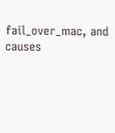fail_over_mac, and causes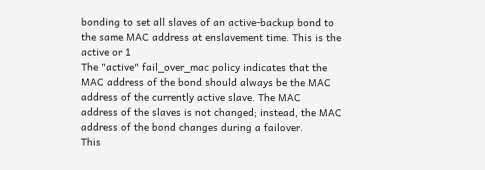bonding to set all slaves of an active-backup bond to
the same MAC address at enslavement time. This is the
active or 1
The "active" fail_over_mac policy indicates that the
MAC address of the bond should always be the MAC
address of the currently active slave. The MAC
address of the slaves is not changed; instead, the MAC
address of the bond changes during a failover.
This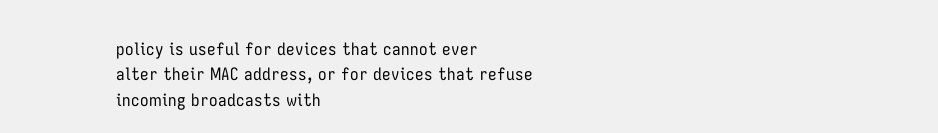policy is useful for devices that cannot ever
alter their MAC address, or for devices that refuse
incoming broadcasts with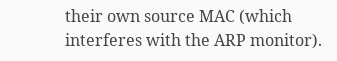their own source MAC (which
interferes with the ARP monitor).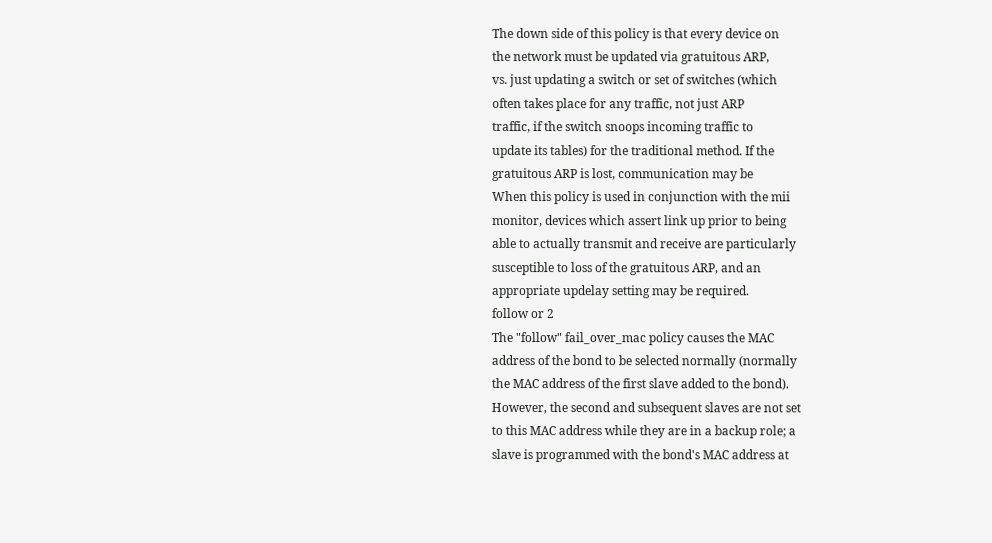The down side of this policy is that every device on
the network must be updated via gratuitous ARP,
vs. just updating a switch or set of switches (which
often takes place for any traffic, not just ARP
traffic, if the switch snoops incoming traffic to
update its tables) for the traditional method. If the
gratuitous ARP is lost, communication may be
When this policy is used in conjunction with the mii
monitor, devices which assert link up prior to being
able to actually transmit and receive are particularly
susceptible to loss of the gratuitous ARP, and an
appropriate updelay setting may be required.
follow or 2
The "follow" fail_over_mac policy causes the MAC
address of the bond to be selected normally (normally
the MAC address of the first slave added to the bond).
However, the second and subsequent slaves are not set
to this MAC address while they are in a backup role; a
slave is programmed with the bond's MAC address at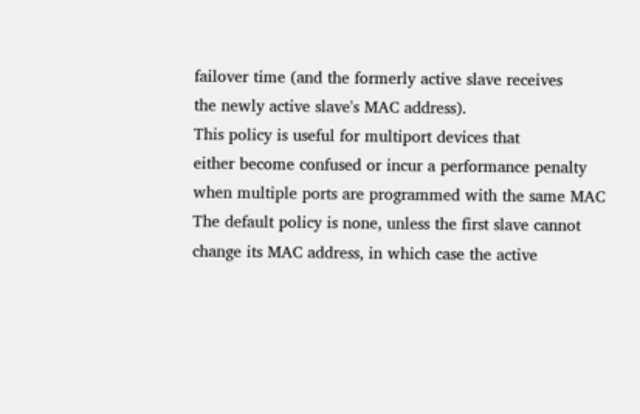failover time (and the formerly active slave receives
the newly active slave's MAC address).
This policy is useful for multiport devices that
either become confused or incur a performance penalty
when multiple ports are programmed with the same MAC
The default policy is none, unless the first slave cannot
change its MAC address, in which case the active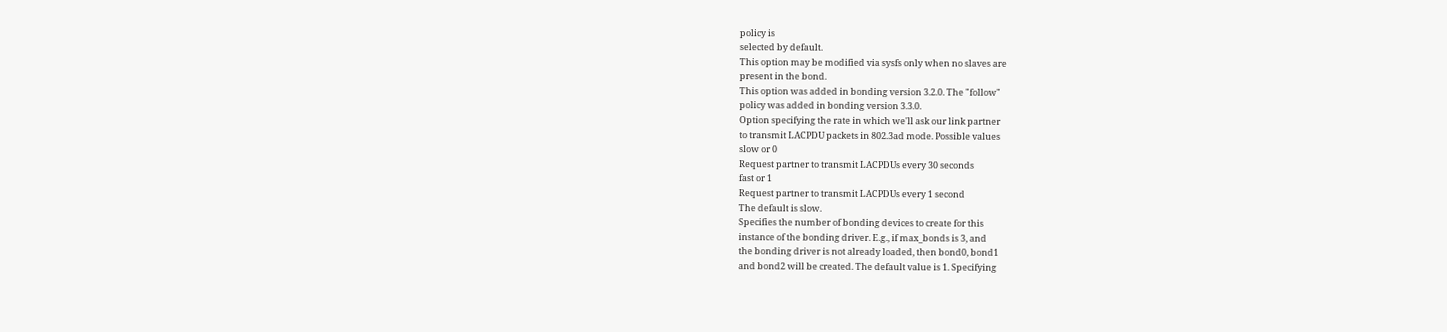policy is
selected by default.
This option may be modified via sysfs only when no slaves are
present in the bond.
This option was added in bonding version 3.2.0. The "follow"
policy was added in bonding version 3.3.0.
Option specifying the rate in which we'll ask our link partner
to transmit LACPDU packets in 802.3ad mode. Possible values
slow or 0
Request partner to transmit LACPDUs every 30 seconds
fast or 1
Request partner to transmit LACPDUs every 1 second
The default is slow.
Specifies the number of bonding devices to create for this
instance of the bonding driver. E.g., if max_bonds is 3, and
the bonding driver is not already loaded, then bond0, bond1
and bond2 will be created. The default value is 1. Specifying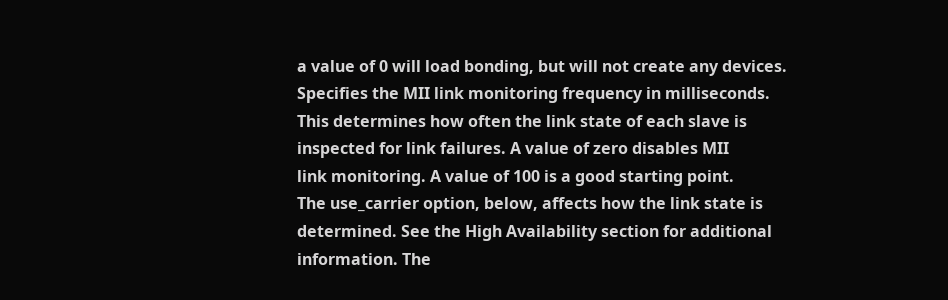a value of 0 will load bonding, but will not create any devices.
Specifies the MII link monitoring frequency in milliseconds.
This determines how often the link state of each slave is
inspected for link failures. A value of zero disables MII
link monitoring. A value of 100 is a good starting point.
The use_carrier option, below, affects how the link state is
determined. See the High Availability section for additional
information. The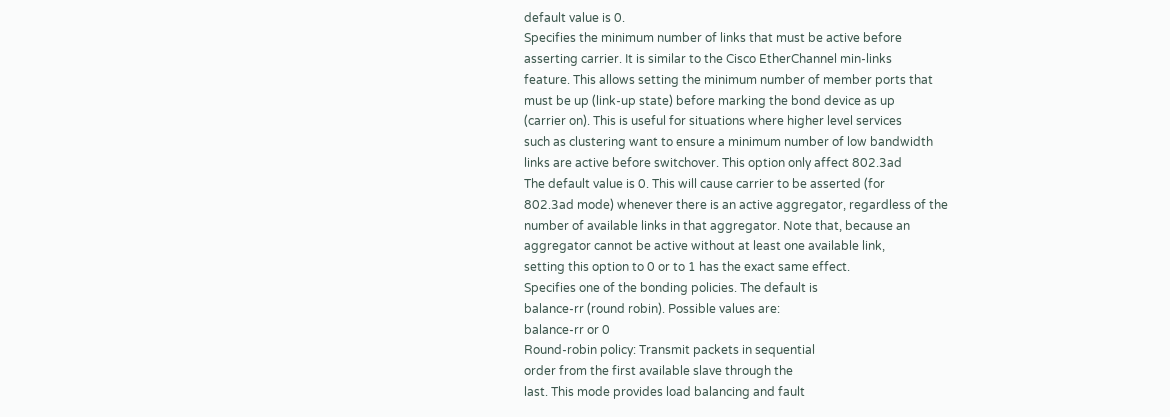default value is 0.
Specifies the minimum number of links that must be active before
asserting carrier. It is similar to the Cisco EtherChannel min-links
feature. This allows setting the minimum number of member ports that
must be up (link-up state) before marking the bond device as up
(carrier on). This is useful for situations where higher level services
such as clustering want to ensure a minimum number of low bandwidth
links are active before switchover. This option only affect 802.3ad
The default value is 0. This will cause carrier to be asserted (for
802.3ad mode) whenever there is an active aggregator, regardless of the
number of available links in that aggregator. Note that, because an
aggregator cannot be active without at least one available link,
setting this option to 0 or to 1 has the exact same effect.
Specifies one of the bonding policies. The default is
balance-rr (round robin). Possible values are:
balance-rr or 0
Round-robin policy: Transmit packets in sequential
order from the first available slave through the
last. This mode provides load balancing and fault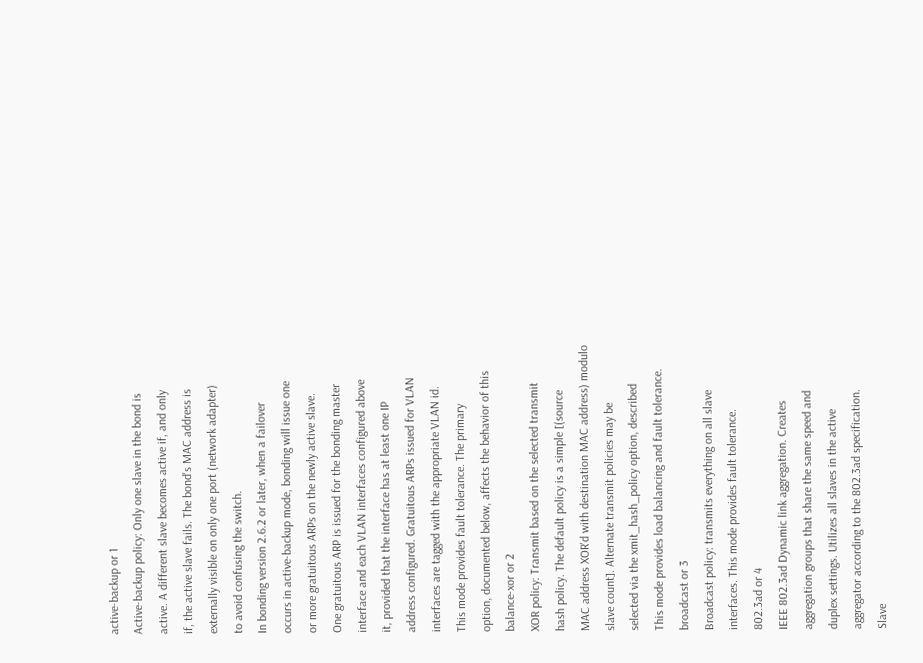active-backup or 1
Active-backup policy: Only one slave in the bond is
active. A different slave becomes active if, and only
if, the active slave fails. The bond's MAC address is
externally visible on only one port (network adapter)
to avoid confusing the switch.
In bonding version 2.6.2 or later, when a failover
occurs in active-backup mode, bonding will issue one
or more gratuitous ARPs on the newly active slave.
One gratuitous ARP is issued for the bonding master
interface and each VLAN interfaces configured above
it, provided that the interface has at least one IP
address configured. Gratuitous ARPs issued for VLAN
interfaces are tagged with the appropriate VLAN id.
This mode provides fault tolerance. The primary
option, documented below, affects the behavior of this
balance-xor or 2
XOR policy: Transmit based on the selected transmit
hash policy. The default policy is a simple [(source
MAC address XOR'd with destination MAC address) modulo
slave count]. Alternate transmit policies may be
selected via the xmit_hash_policy option, described
This mode provides load balancing and fault tolerance.
broadcast or 3
Broadcast policy: transmits everything on all slave
interfaces. This mode provides fault tolerance.
802.3ad or 4
IEEE 802.3ad Dynamic link aggregation. Creates
aggregation groups that share the same speed and
duplex settings. Utilizes all slaves in the active
aggregator according to the 802.3ad specification.
Slave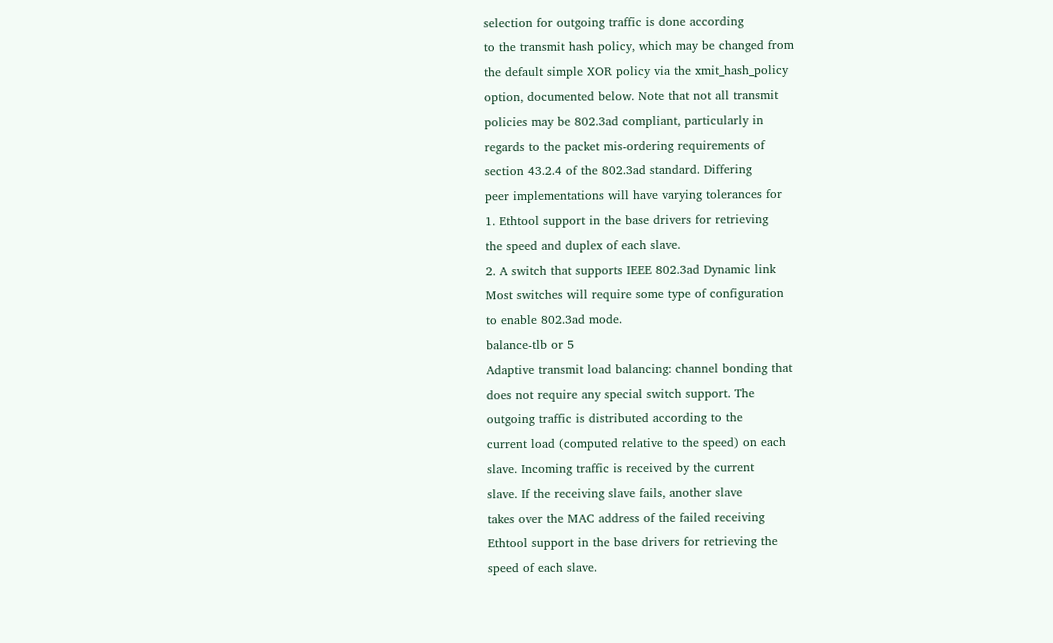selection for outgoing traffic is done according
to the transmit hash policy, which may be changed from
the default simple XOR policy via the xmit_hash_policy
option, documented below. Note that not all transmit
policies may be 802.3ad compliant, particularly in
regards to the packet mis-ordering requirements of
section 43.2.4 of the 802.3ad standard. Differing
peer implementations will have varying tolerances for
1. Ethtool support in the base drivers for retrieving
the speed and duplex of each slave.
2. A switch that supports IEEE 802.3ad Dynamic link
Most switches will require some type of configuration
to enable 802.3ad mode.
balance-tlb or 5
Adaptive transmit load balancing: channel bonding that
does not require any special switch support. The
outgoing traffic is distributed according to the
current load (computed relative to the speed) on each
slave. Incoming traffic is received by the current
slave. If the receiving slave fails, another slave
takes over the MAC address of the failed receiving
Ethtool support in the base drivers for retrieving the
speed of each slave.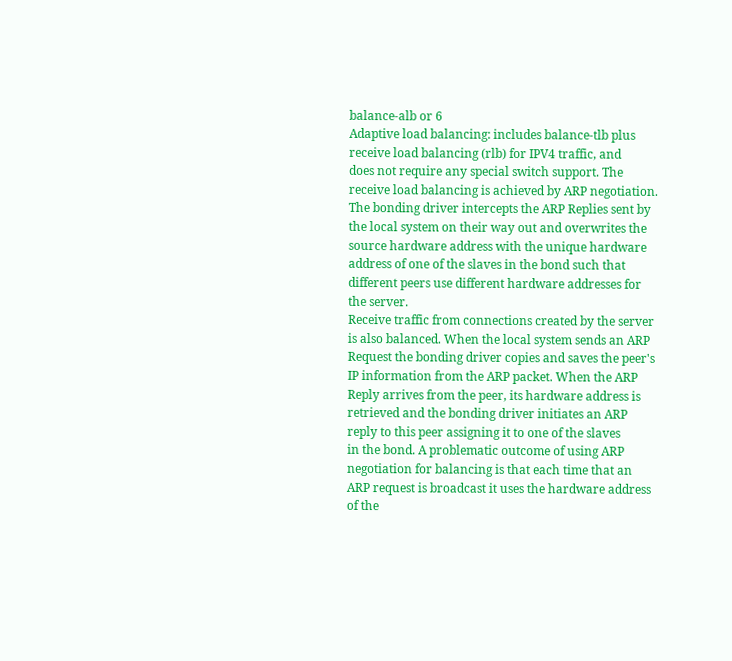balance-alb or 6
Adaptive load balancing: includes balance-tlb plus
receive load balancing (rlb) for IPV4 traffic, and
does not require any special switch support. The
receive load balancing is achieved by ARP negotiation.
The bonding driver intercepts the ARP Replies sent by
the local system on their way out and overwrites the
source hardware address with the unique hardware
address of one of the slaves in the bond such that
different peers use different hardware addresses for
the server.
Receive traffic from connections created by the server
is also balanced. When the local system sends an ARP
Request the bonding driver copies and saves the peer's
IP information from the ARP packet. When the ARP
Reply arrives from the peer, its hardware address is
retrieved and the bonding driver initiates an ARP
reply to this peer assigning it to one of the slaves
in the bond. A problematic outcome of using ARP
negotiation for balancing is that each time that an
ARP request is broadcast it uses the hardware address
of the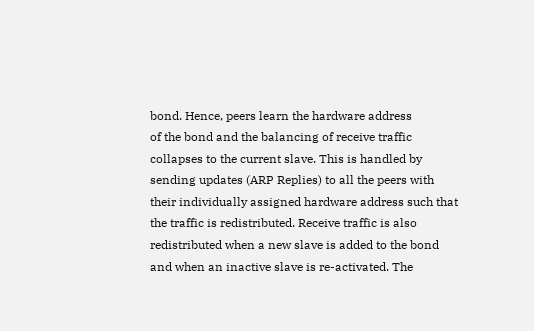bond. Hence, peers learn the hardware address
of the bond and the balancing of receive traffic
collapses to the current slave. This is handled by
sending updates (ARP Replies) to all the peers with
their individually assigned hardware address such that
the traffic is redistributed. Receive traffic is also
redistributed when a new slave is added to the bond
and when an inactive slave is re-activated. The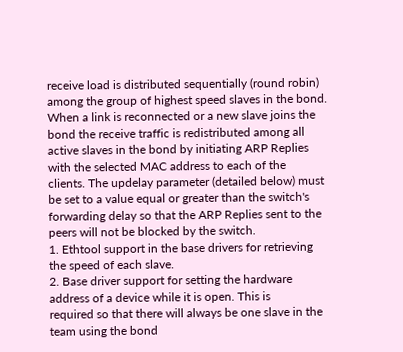receive load is distributed sequentially (round robin)
among the group of highest speed slaves in the bond.
When a link is reconnected or a new slave joins the
bond the receive traffic is redistributed among all
active slaves in the bond by initiating ARP Replies
with the selected MAC address to each of the
clients. The updelay parameter (detailed below) must
be set to a value equal or greater than the switch's
forwarding delay so that the ARP Replies sent to the
peers will not be blocked by the switch.
1. Ethtool support in the base drivers for retrieving
the speed of each slave.
2. Base driver support for setting the hardware
address of a device while it is open. This is
required so that there will always be one slave in the
team using the bond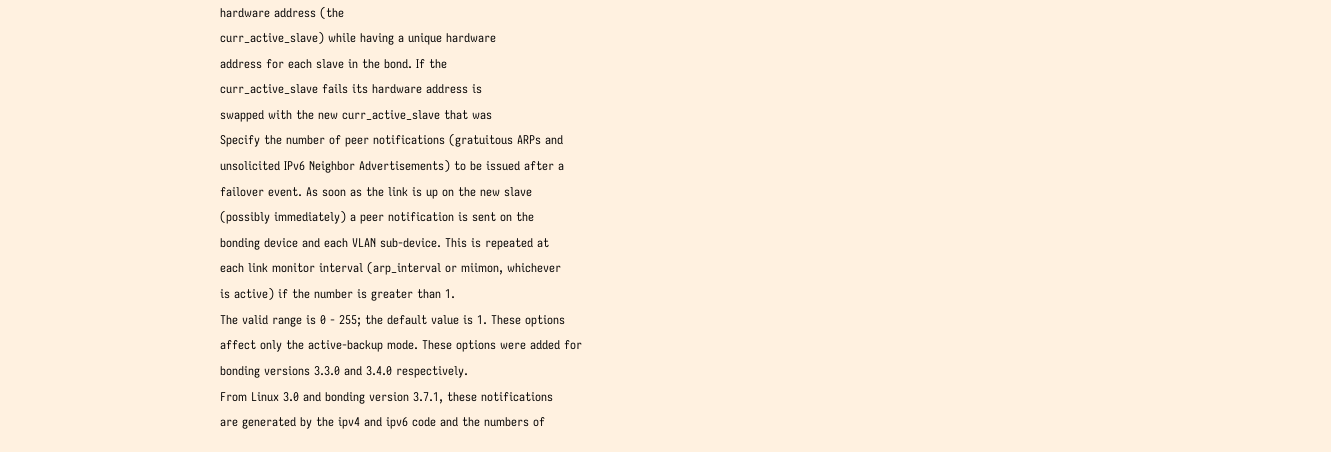hardware address (the
curr_active_slave) while having a unique hardware
address for each slave in the bond. If the
curr_active_slave fails its hardware address is
swapped with the new curr_active_slave that was
Specify the number of peer notifications (gratuitous ARPs and
unsolicited IPv6 Neighbor Advertisements) to be issued after a
failover event. As soon as the link is up on the new slave
(possibly immediately) a peer notification is sent on the
bonding device and each VLAN sub-device. This is repeated at
each link monitor interval (arp_interval or miimon, whichever
is active) if the number is greater than 1.
The valid range is 0 - 255; the default value is 1. These options
affect only the active-backup mode. These options were added for
bonding versions 3.3.0 and 3.4.0 respectively.
From Linux 3.0 and bonding version 3.7.1, these notifications
are generated by the ipv4 and ipv6 code and the numbers of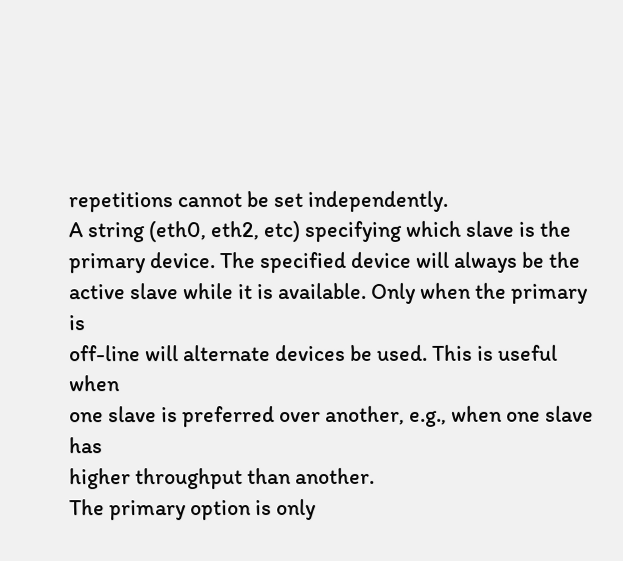repetitions cannot be set independently.
A string (eth0, eth2, etc) specifying which slave is the
primary device. The specified device will always be the
active slave while it is available. Only when the primary is
off-line will alternate devices be used. This is useful when
one slave is preferred over another, e.g., when one slave has
higher throughput than another.
The primary option is only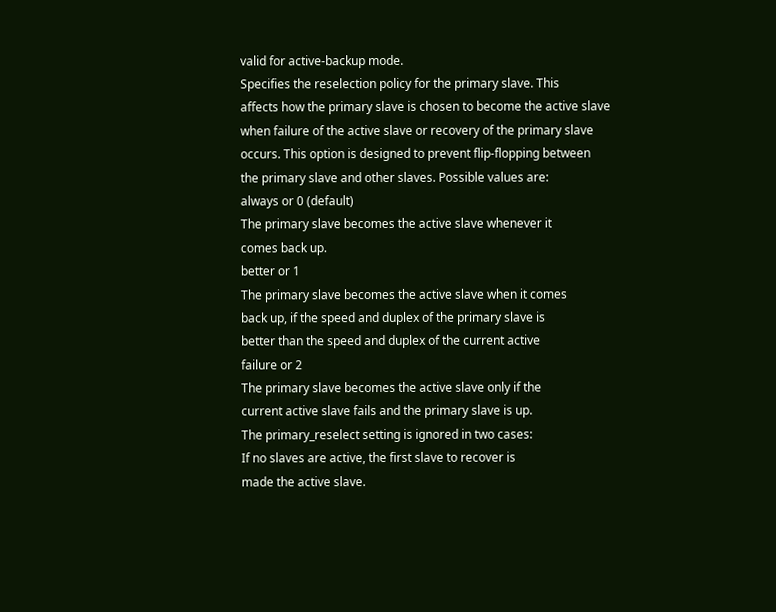valid for active-backup mode.
Specifies the reselection policy for the primary slave. This
affects how the primary slave is chosen to become the active slave
when failure of the active slave or recovery of the primary slave
occurs. This option is designed to prevent flip-flopping between
the primary slave and other slaves. Possible values are:
always or 0 (default)
The primary slave becomes the active slave whenever it
comes back up.
better or 1
The primary slave becomes the active slave when it comes
back up, if the speed and duplex of the primary slave is
better than the speed and duplex of the current active
failure or 2
The primary slave becomes the active slave only if the
current active slave fails and the primary slave is up.
The primary_reselect setting is ignored in two cases:
If no slaves are active, the first slave to recover is
made the active slave.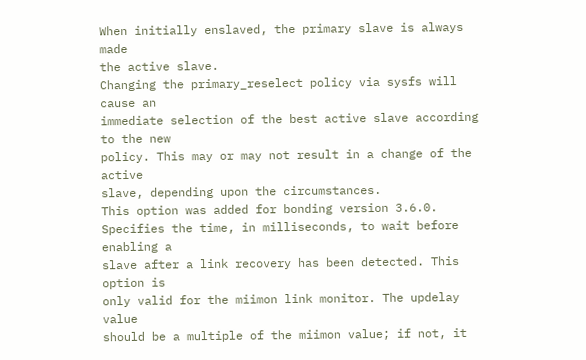When initially enslaved, the primary slave is always made
the active slave.
Changing the primary_reselect policy via sysfs will cause an
immediate selection of the best active slave according to the new
policy. This may or may not result in a change of the active
slave, depending upon the circumstances.
This option was added for bonding version 3.6.0.
Specifies the time, in milliseconds, to wait before enabling a
slave after a link recovery has been detected. This option is
only valid for the miimon link monitor. The updelay value
should be a multiple of the miimon value; if not, it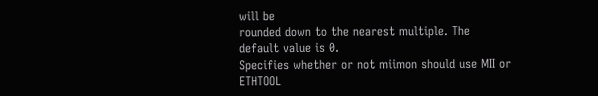will be
rounded down to the nearest multiple. The default value is 0.
Specifies whether or not miimon should use MII or ETHTOOL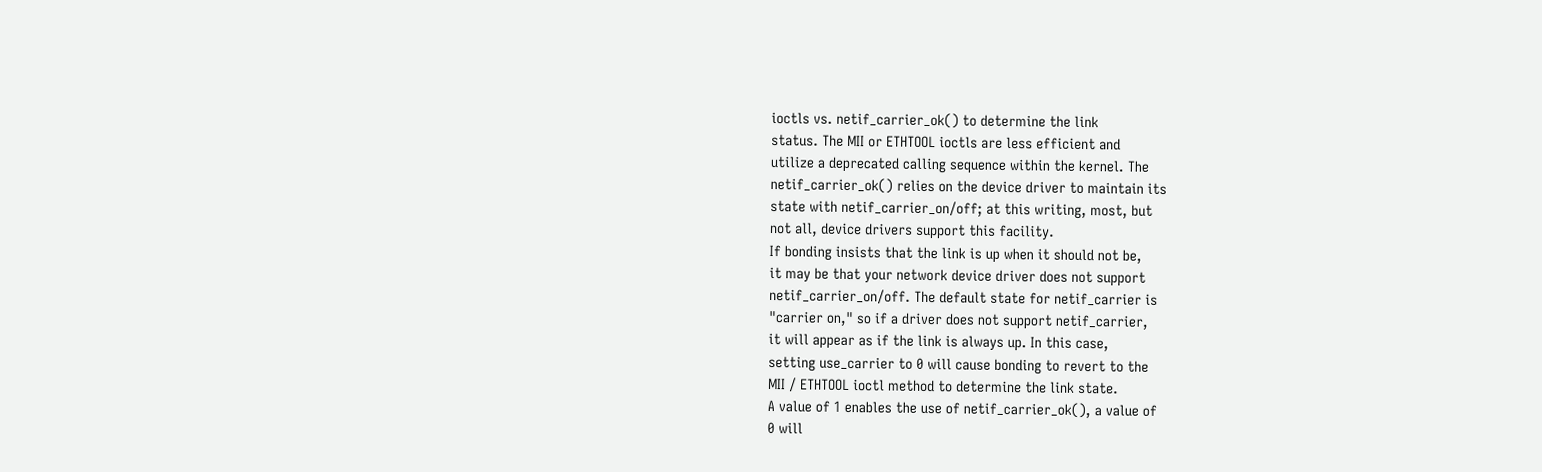ioctls vs. netif_carrier_ok() to determine the link
status. The MII or ETHTOOL ioctls are less efficient and
utilize a deprecated calling sequence within the kernel. The
netif_carrier_ok() relies on the device driver to maintain its
state with netif_carrier_on/off; at this writing, most, but
not all, device drivers support this facility.
If bonding insists that the link is up when it should not be,
it may be that your network device driver does not support
netif_carrier_on/off. The default state for netif_carrier is
"carrier on," so if a driver does not support netif_carrier,
it will appear as if the link is always up. In this case,
setting use_carrier to 0 will cause bonding to revert to the
MII / ETHTOOL ioctl method to determine the link state.
A value of 1 enables the use of netif_carrier_ok(), a value of
0 will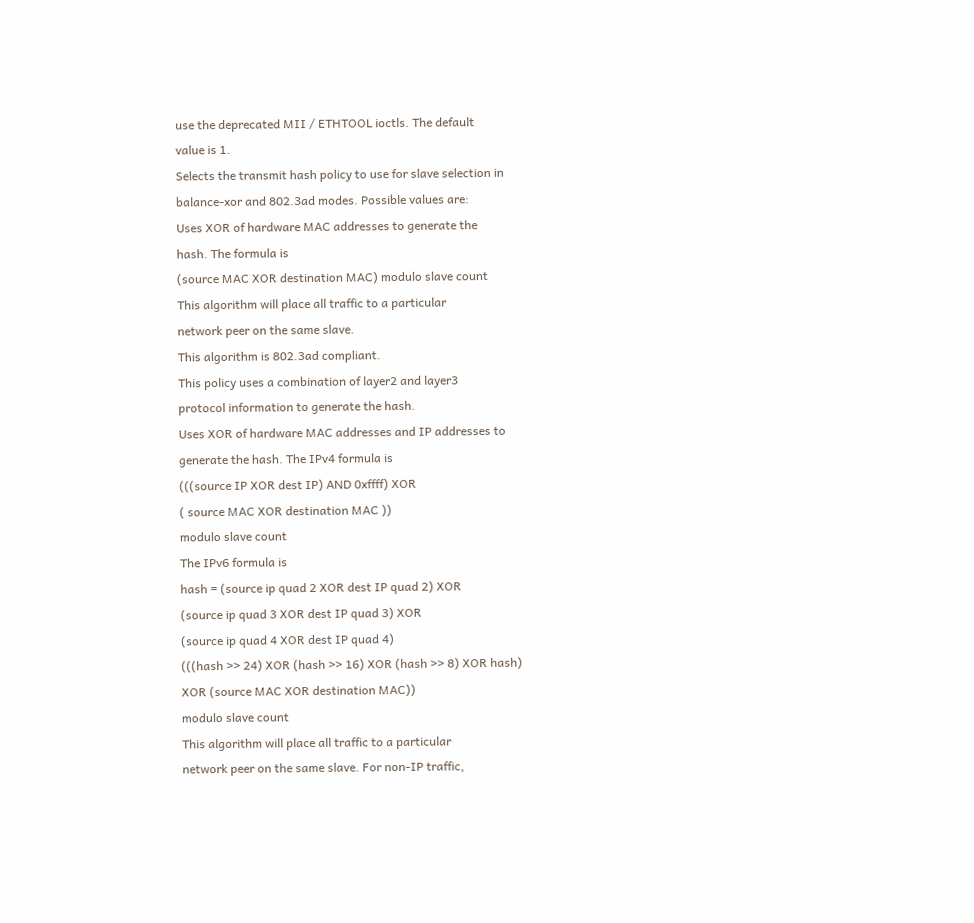use the deprecated MII / ETHTOOL ioctls. The default
value is 1.
Selects the transmit hash policy to use for slave selection in
balance-xor and 802.3ad modes. Possible values are:
Uses XOR of hardware MAC addresses to generate the
hash. The formula is
(source MAC XOR destination MAC) modulo slave count
This algorithm will place all traffic to a particular
network peer on the same slave.
This algorithm is 802.3ad compliant.
This policy uses a combination of layer2 and layer3
protocol information to generate the hash.
Uses XOR of hardware MAC addresses and IP addresses to
generate the hash. The IPv4 formula is
(((source IP XOR dest IP) AND 0xffff) XOR
( source MAC XOR destination MAC ))
modulo slave count
The IPv6 formula is
hash = (source ip quad 2 XOR dest IP quad 2) XOR
(source ip quad 3 XOR dest IP quad 3) XOR
(source ip quad 4 XOR dest IP quad 4)
(((hash >> 24) XOR (hash >> 16) XOR (hash >> 8) XOR hash)
XOR (source MAC XOR destination MAC))
modulo slave count
This algorithm will place all traffic to a particular
network peer on the same slave. For non-IP traffic,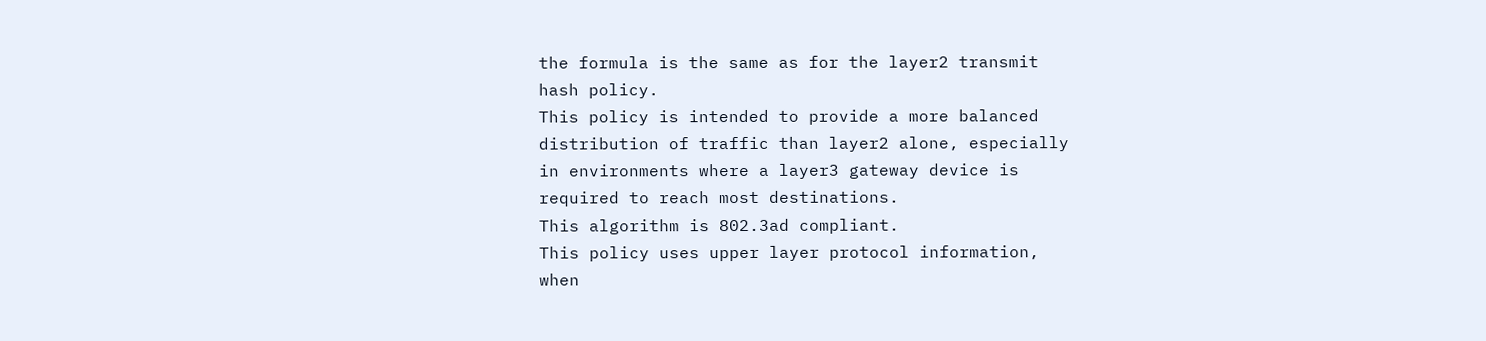the formula is the same as for the layer2 transmit
hash policy.
This policy is intended to provide a more balanced
distribution of traffic than layer2 alone, especially
in environments where a layer3 gateway device is
required to reach most destinations.
This algorithm is 802.3ad compliant.
This policy uses upper layer protocol information,
when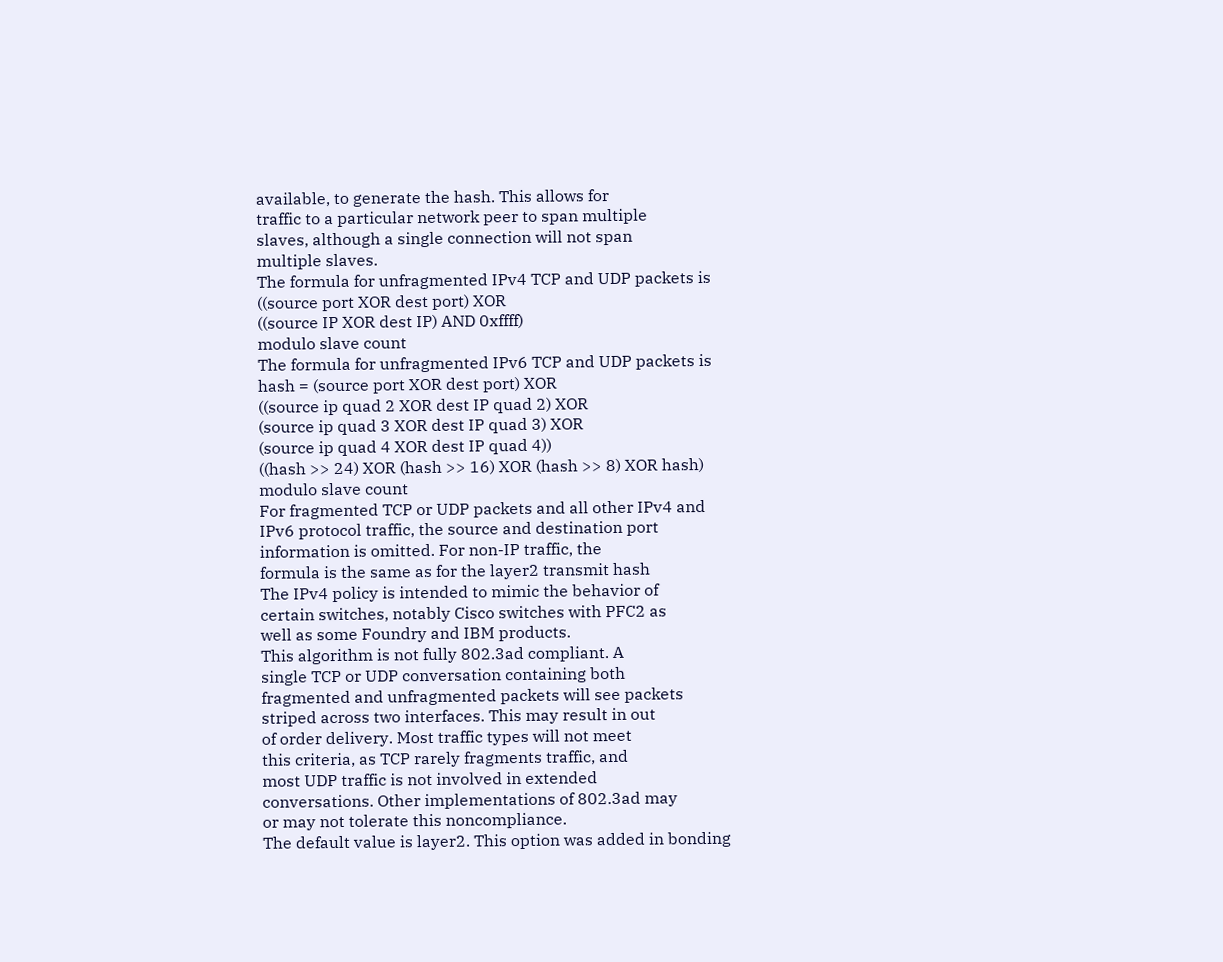available, to generate the hash. This allows for
traffic to a particular network peer to span multiple
slaves, although a single connection will not span
multiple slaves.
The formula for unfragmented IPv4 TCP and UDP packets is
((source port XOR dest port) XOR
((source IP XOR dest IP) AND 0xffff)
modulo slave count
The formula for unfragmented IPv6 TCP and UDP packets is
hash = (source port XOR dest port) XOR
((source ip quad 2 XOR dest IP quad 2) XOR
(source ip quad 3 XOR dest IP quad 3) XOR
(source ip quad 4 XOR dest IP quad 4))
((hash >> 24) XOR (hash >> 16) XOR (hash >> 8) XOR hash)
modulo slave count
For fragmented TCP or UDP packets and all other IPv4 and
IPv6 protocol traffic, the source and destination port
information is omitted. For non-IP traffic, the
formula is the same as for the layer2 transmit hash
The IPv4 policy is intended to mimic the behavior of
certain switches, notably Cisco switches with PFC2 as
well as some Foundry and IBM products.
This algorithm is not fully 802.3ad compliant. A
single TCP or UDP conversation containing both
fragmented and unfragmented packets will see packets
striped across two interfaces. This may result in out
of order delivery. Most traffic types will not meet
this criteria, as TCP rarely fragments traffic, and
most UDP traffic is not involved in extended
conversations. Other implementations of 802.3ad may
or may not tolerate this noncompliance.
The default value is layer2. This option was added in bonding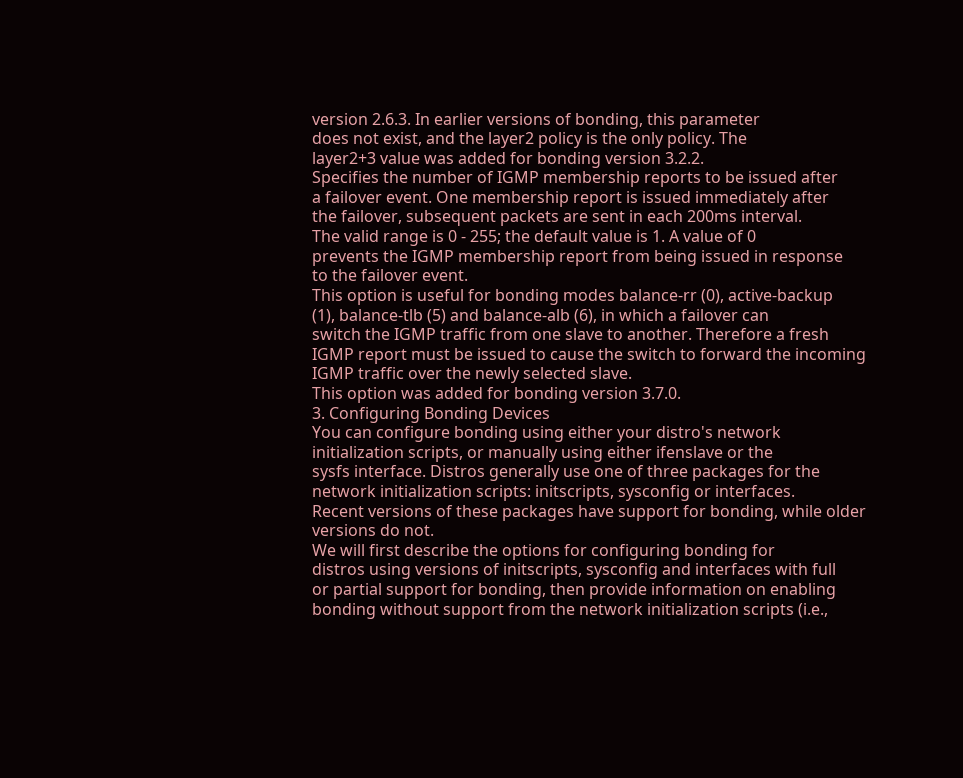version 2.6.3. In earlier versions of bonding, this parameter
does not exist, and the layer2 policy is the only policy. The
layer2+3 value was added for bonding version 3.2.2.
Specifies the number of IGMP membership reports to be issued after
a failover event. One membership report is issued immediately after
the failover, subsequent packets are sent in each 200ms interval.
The valid range is 0 - 255; the default value is 1. A value of 0
prevents the IGMP membership report from being issued in response
to the failover event.
This option is useful for bonding modes balance-rr (0), active-backup
(1), balance-tlb (5) and balance-alb (6), in which a failover can
switch the IGMP traffic from one slave to another. Therefore a fresh
IGMP report must be issued to cause the switch to forward the incoming
IGMP traffic over the newly selected slave.
This option was added for bonding version 3.7.0.
3. Configuring Bonding Devices
You can configure bonding using either your distro's network
initialization scripts, or manually using either ifenslave or the
sysfs interface. Distros generally use one of three packages for the
network initialization scripts: initscripts, sysconfig or interfaces.
Recent versions of these packages have support for bonding, while older
versions do not.
We will first describe the options for configuring bonding for
distros using versions of initscripts, sysconfig and interfaces with full
or partial support for bonding, then provide information on enabling
bonding without support from the network initialization scripts (i.e.,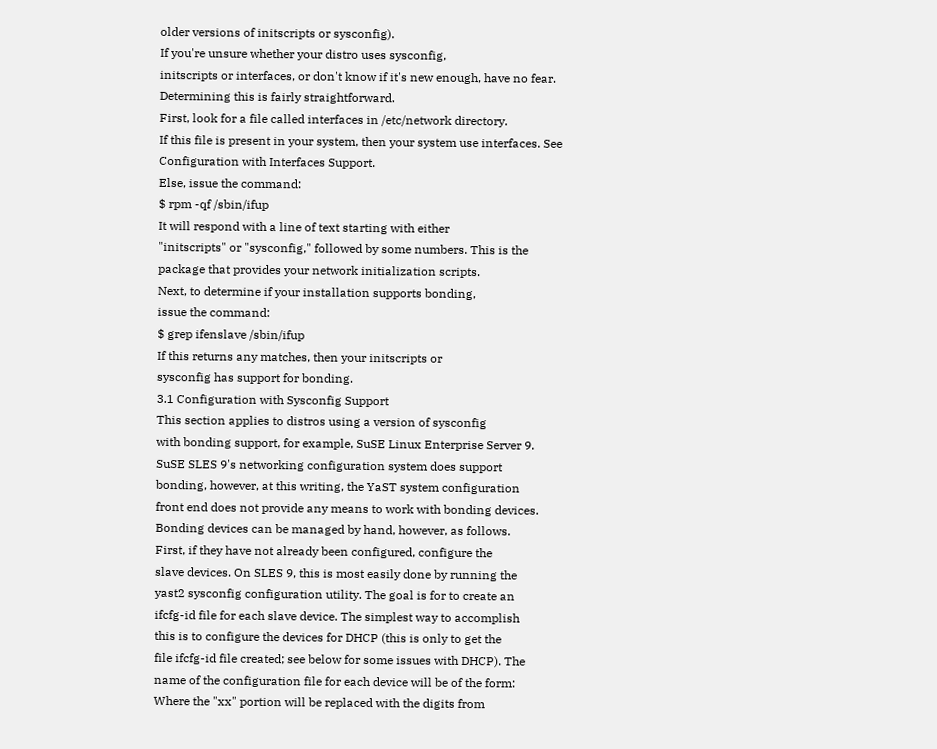older versions of initscripts or sysconfig).
If you're unsure whether your distro uses sysconfig,
initscripts or interfaces, or don't know if it's new enough, have no fear.
Determining this is fairly straightforward.
First, look for a file called interfaces in /etc/network directory.
If this file is present in your system, then your system use interfaces. See
Configuration with Interfaces Support.
Else, issue the command:
$ rpm -qf /sbin/ifup
It will respond with a line of text starting with either
"initscripts" or "sysconfig," followed by some numbers. This is the
package that provides your network initialization scripts.
Next, to determine if your installation supports bonding,
issue the command:
$ grep ifenslave /sbin/ifup
If this returns any matches, then your initscripts or
sysconfig has support for bonding.
3.1 Configuration with Sysconfig Support
This section applies to distros using a version of sysconfig
with bonding support, for example, SuSE Linux Enterprise Server 9.
SuSE SLES 9's networking configuration system does support
bonding, however, at this writing, the YaST system configuration
front end does not provide any means to work with bonding devices.
Bonding devices can be managed by hand, however, as follows.
First, if they have not already been configured, configure the
slave devices. On SLES 9, this is most easily done by running the
yast2 sysconfig configuration utility. The goal is for to create an
ifcfg-id file for each slave device. The simplest way to accomplish
this is to configure the devices for DHCP (this is only to get the
file ifcfg-id file created; see below for some issues with DHCP). The
name of the configuration file for each device will be of the form:
Where the "xx" portion will be replaced with the digits from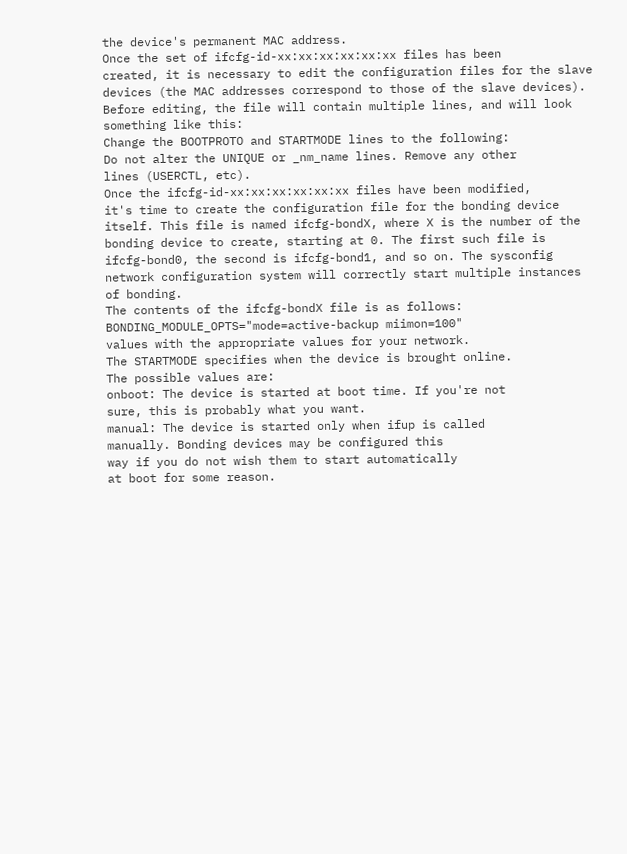the device's permanent MAC address.
Once the set of ifcfg-id-xx:xx:xx:xx:xx:xx files has been
created, it is necessary to edit the configuration files for the slave
devices (the MAC addresses correspond to those of the slave devices).
Before editing, the file will contain multiple lines, and will look
something like this:
Change the BOOTPROTO and STARTMODE lines to the following:
Do not alter the UNIQUE or _nm_name lines. Remove any other
lines (USERCTL, etc).
Once the ifcfg-id-xx:xx:xx:xx:xx:xx files have been modified,
it's time to create the configuration file for the bonding device
itself. This file is named ifcfg-bondX, where X is the number of the
bonding device to create, starting at 0. The first such file is
ifcfg-bond0, the second is ifcfg-bond1, and so on. The sysconfig
network configuration system will correctly start multiple instances
of bonding.
The contents of the ifcfg-bondX file is as follows:
BONDING_MODULE_OPTS="mode=active-backup miimon=100"
values with the appropriate values for your network.
The STARTMODE specifies when the device is brought online.
The possible values are:
onboot: The device is started at boot time. If you're not
sure, this is probably what you want.
manual: The device is started only when ifup is called
manually. Bonding devices may be configured this
way if you do not wish them to start automatically
at boot for some reason.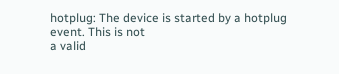hotplug: The device is started by a hotplug event. This is not
a valid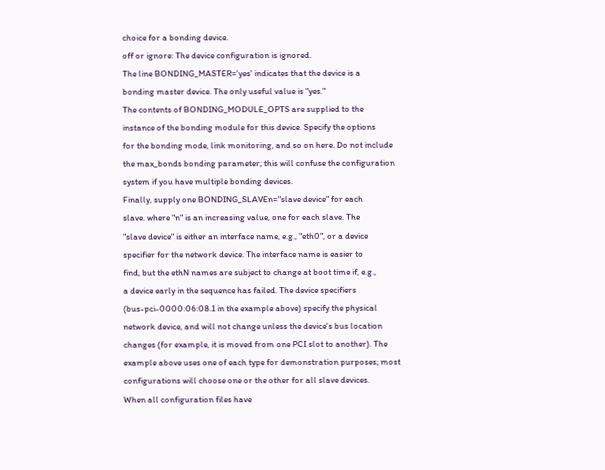choice for a bonding device.
off or ignore: The device configuration is ignored.
The line BONDING_MASTER='yes' indicates that the device is a
bonding master device. The only useful value is "yes."
The contents of BONDING_MODULE_OPTS are supplied to the
instance of the bonding module for this device. Specify the options
for the bonding mode, link monitoring, and so on here. Do not include
the max_bonds bonding parameter; this will confuse the configuration
system if you have multiple bonding devices.
Finally, supply one BONDING_SLAVEn="slave device" for each
slave. where "n" is an increasing value, one for each slave. The
"slave device" is either an interface name, e.g., "eth0", or a device
specifier for the network device. The interface name is easier to
find, but the ethN names are subject to change at boot time if, e.g.,
a device early in the sequence has failed. The device specifiers
(bus-pci-0000:06:08.1 in the example above) specify the physical
network device, and will not change unless the device's bus location
changes (for example, it is moved from one PCI slot to another). The
example above uses one of each type for demonstration purposes; most
configurations will choose one or the other for all slave devices.
When all configuration files have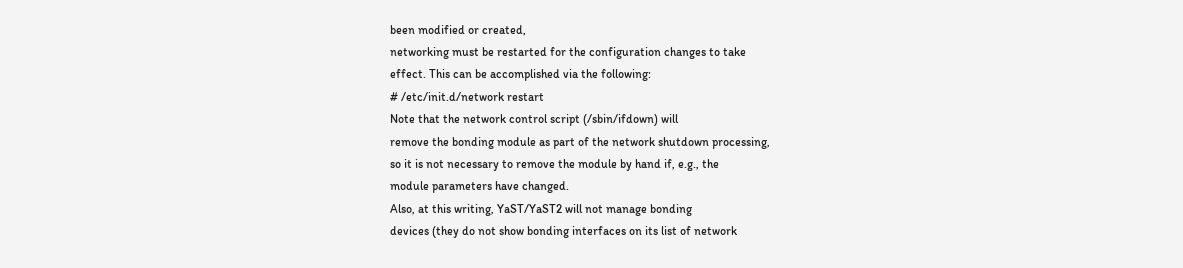been modified or created,
networking must be restarted for the configuration changes to take
effect. This can be accomplished via the following:
# /etc/init.d/network restart
Note that the network control script (/sbin/ifdown) will
remove the bonding module as part of the network shutdown processing,
so it is not necessary to remove the module by hand if, e.g., the
module parameters have changed.
Also, at this writing, YaST/YaST2 will not manage bonding
devices (they do not show bonding interfaces on its list of network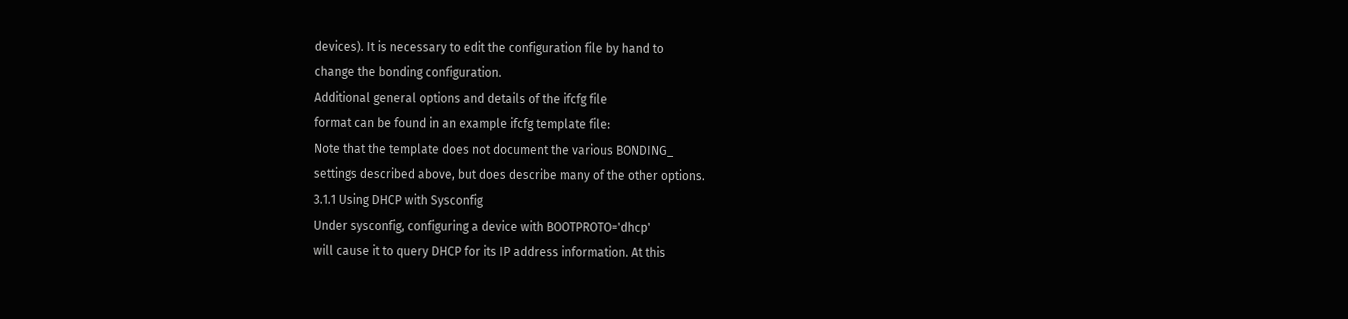devices). It is necessary to edit the configuration file by hand to
change the bonding configuration.
Additional general options and details of the ifcfg file
format can be found in an example ifcfg template file:
Note that the template does not document the various BONDING_
settings described above, but does describe many of the other options.
3.1.1 Using DHCP with Sysconfig
Under sysconfig, configuring a device with BOOTPROTO='dhcp'
will cause it to query DHCP for its IP address information. At this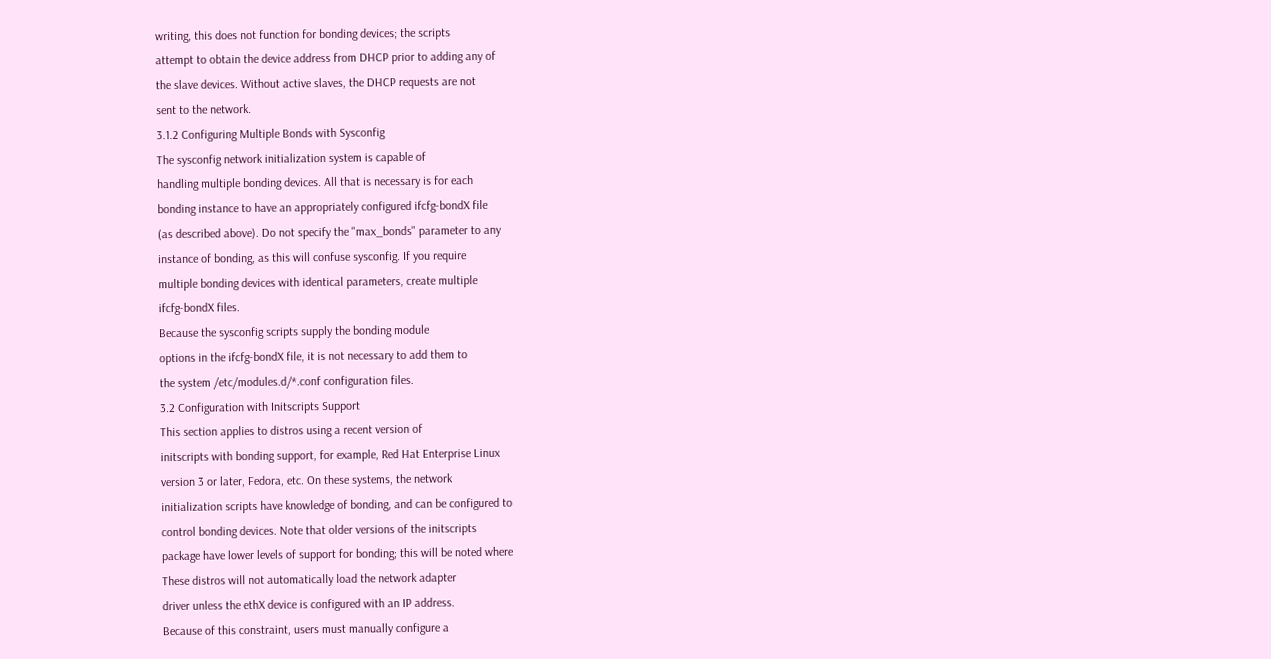writing, this does not function for bonding devices; the scripts
attempt to obtain the device address from DHCP prior to adding any of
the slave devices. Without active slaves, the DHCP requests are not
sent to the network.
3.1.2 Configuring Multiple Bonds with Sysconfig
The sysconfig network initialization system is capable of
handling multiple bonding devices. All that is necessary is for each
bonding instance to have an appropriately configured ifcfg-bondX file
(as described above). Do not specify the "max_bonds" parameter to any
instance of bonding, as this will confuse sysconfig. If you require
multiple bonding devices with identical parameters, create multiple
ifcfg-bondX files.
Because the sysconfig scripts supply the bonding module
options in the ifcfg-bondX file, it is not necessary to add them to
the system /etc/modules.d/*.conf configuration files.
3.2 Configuration with Initscripts Support
This section applies to distros using a recent version of
initscripts with bonding support, for example, Red Hat Enterprise Linux
version 3 or later, Fedora, etc. On these systems, the network
initialization scripts have knowledge of bonding, and can be configured to
control bonding devices. Note that older versions of the initscripts
package have lower levels of support for bonding; this will be noted where
These distros will not automatically load the network adapter
driver unless the ethX device is configured with an IP address.
Because of this constraint, users must manually configure a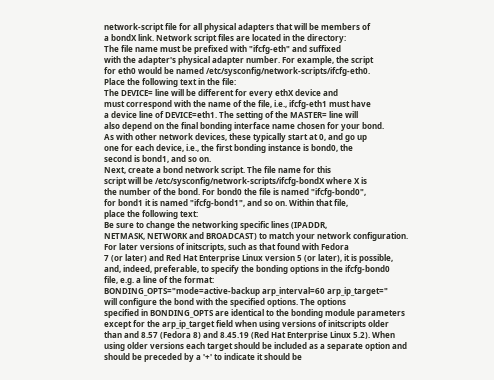network-script file for all physical adapters that will be members of
a bondX link. Network script files are located in the directory:
The file name must be prefixed with "ifcfg-eth" and suffixed
with the adapter's physical adapter number. For example, the script
for eth0 would be named /etc/sysconfig/network-scripts/ifcfg-eth0.
Place the following text in the file:
The DEVICE= line will be different for every ethX device and
must correspond with the name of the file, i.e., ifcfg-eth1 must have
a device line of DEVICE=eth1. The setting of the MASTER= line will
also depend on the final bonding interface name chosen for your bond.
As with other network devices, these typically start at 0, and go up
one for each device, i.e., the first bonding instance is bond0, the
second is bond1, and so on.
Next, create a bond network script. The file name for this
script will be /etc/sysconfig/network-scripts/ifcfg-bondX where X is
the number of the bond. For bond0 the file is named "ifcfg-bond0",
for bond1 it is named "ifcfg-bond1", and so on. Within that file,
place the following text:
Be sure to change the networking specific lines (IPADDR,
NETMASK, NETWORK and BROADCAST) to match your network configuration.
For later versions of initscripts, such as that found with Fedora
7 (or later) and Red Hat Enterprise Linux version 5 (or later), it is possible,
and, indeed, preferable, to specify the bonding options in the ifcfg-bond0
file, e.g. a line of the format:
BONDING_OPTS="mode=active-backup arp_interval=60 arp_ip_target="
will configure the bond with the specified options. The options
specified in BONDING_OPTS are identical to the bonding module parameters
except for the arp_ip_target field when using versions of initscripts older
than and 8.57 (Fedora 8) and 8.45.19 (Red Hat Enterprise Linux 5.2). When
using older versions each target should be included as a separate option and
should be preceded by a '+' to indicate it should be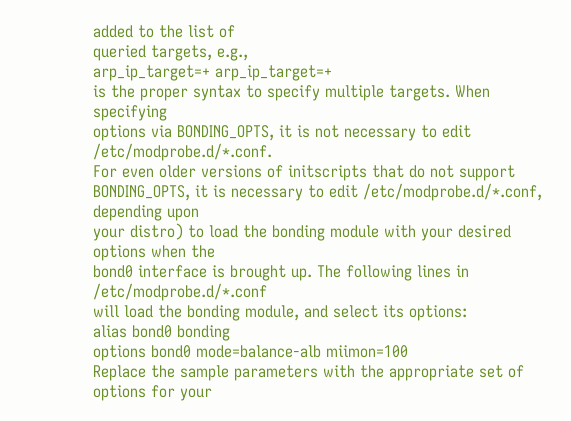added to the list of
queried targets, e.g.,
arp_ip_target=+ arp_ip_target=+
is the proper syntax to specify multiple targets. When specifying
options via BONDING_OPTS, it is not necessary to edit /etc/modprobe.d/*.conf.
For even older versions of initscripts that do not support
BONDING_OPTS, it is necessary to edit /etc/modprobe.d/*.conf, depending upon
your distro) to load the bonding module with your desired options when the
bond0 interface is brought up. The following lines in /etc/modprobe.d/*.conf
will load the bonding module, and select its options:
alias bond0 bonding
options bond0 mode=balance-alb miimon=100
Replace the sample parameters with the appropriate set of
options for your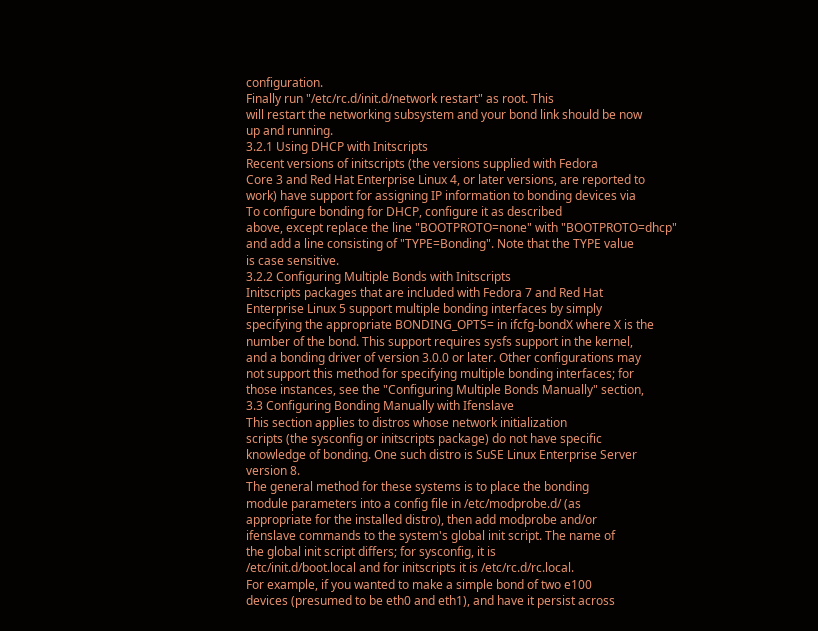configuration.
Finally run "/etc/rc.d/init.d/network restart" as root. This
will restart the networking subsystem and your bond link should be now
up and running.
3.2.1 Using DHCP with Initscripts
Recent versions of initscripts (the versions supplied with Fedora
Core 3 and Red Hat Enterprise Linux 4, or later versions, are reported to
work) have support for assigning IP information to bonding devices via
To configure bonding for DHCP, configure it as described
above, except replace the line "BOOTPROTO=none" with "BOOTPROTO=dhcp"
and add a line consisting of "TYPE=Bonding". Note that the TYPE value
is case sensitive.
3.2.2 Configuring Multiple Bonds with Initscripts
Initscripts packages that are included with Fedora 7 and Red Hat
Enterprise Linux 5 support multiple bonding interfaces by simply
specifying the appropriate BONDING_OPTS= in ifcfg-bondX where X is the
number of the bond. This support requires sysfs support in the kernel,
and a bonding driver of version 3.0.0 or later. Other configurations may
not support this method for specifying multiple bonding interfaces; for
those instances, see the "Configuring Multiple Bonds Manually" section,
3.3 Configuring Bonding Manually with Ifenslave
This section applies to distros whose network initialization
scripts (the sysconfig or initscripts package) do not have specific
knowledge of bonding. One such distro is SuSE Linux Enterprise Server
version 8.
The general method for these systems is to place the bonding
module parameters into a config file in /etc/modprobe.d/ (as
appropriate for the installed distro), then add modprobe and/or
ifenslave commands to the system's global init script. The name of
the global init script differs; for sysconfig, it is
/etc/init.d/boot.local and for initscripts it is /etc/rc.d/rc.local.
For example, if you wanted to make a simple bond of two e100
devices (presumed to be eth0 and eth1), and have it persist across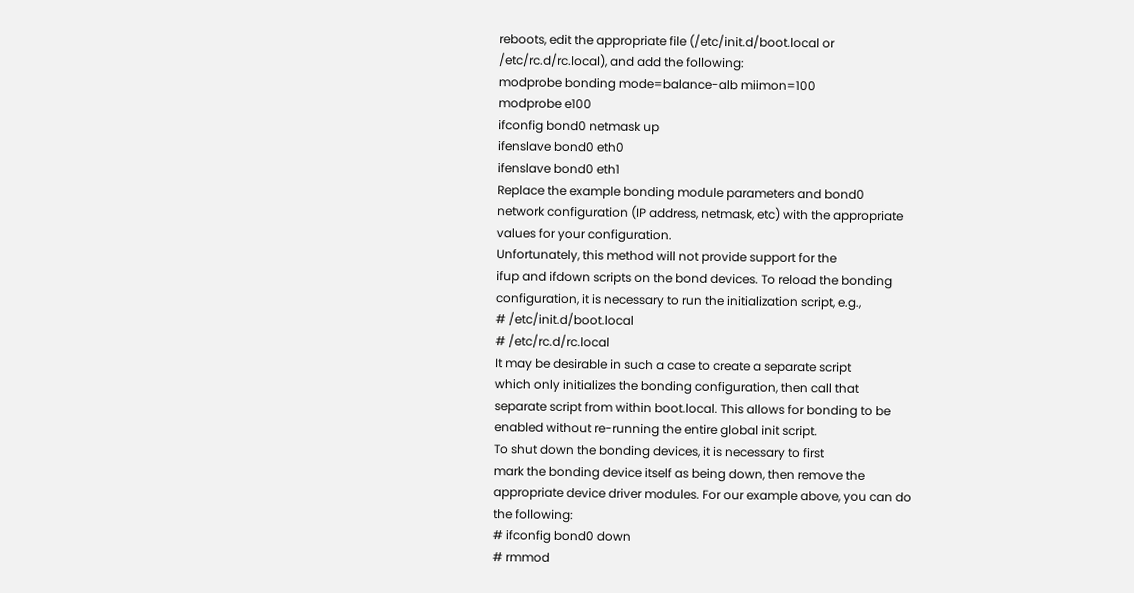reboots, edit the appropriate file (/etc/init.d/boot.local or
/etc/rc.d/rc.local), and add the following:
modprobe bonding mode=balance-alb miimon=100
modprobe e100
ifconfig bond0 netmask up
ifenslave bond0 eth0
ifenslave bond0 eth1
Replace the example bonding module parameters and bond0
network configuration (IP address, netmask, etc) with the appropriate
values for your configuration.
Unfortunately, this method will not provide support for the
ifup and ifdown scripts on the bond devices. To reload the bonding
configuration, it is necessary to run the initialization script, e.g.,
# /etc/init.d/boot.local
# /etc/rc.d/rc.local
It may be desirable in such a case to create a separate script
which only initializes the bonding configuration, then call that
separate script from within boot.local. This allows for bonding to be
enabled without re-running the entire global init script.
To shut down the bonding devices, it is necessary to first
mark the bonding device itself as being down, then remove the
appropriate device driver modules. For our example above, you can do
the following:
# ifconfig bond0 down
# rmmod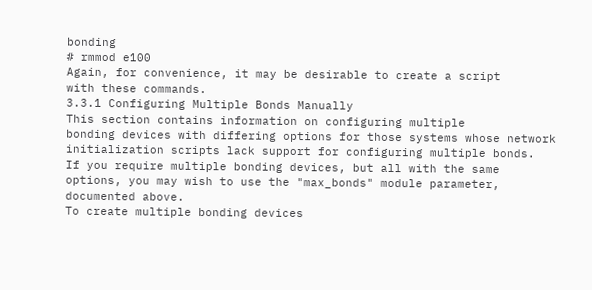bonding
# rmmod e100
Again, for convenience, it may be desirable to create a script
with these commands.
3.3.1 Configuring Multiple Bonds Manually
This section contains information on configuring multiple
bonding devices with differing options for those systems whose network
initialization scripts lack support for configuring multiple bonds.
If you require multiple bonding devices, but all with the same
options, you may wish to use the "max_bonds" module parameter,
documented above.
To create multiple bonding devices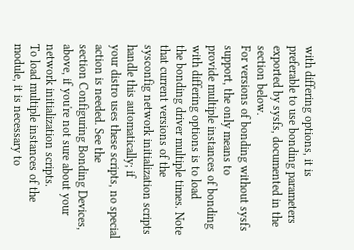with differing options, it is
preferable to use bonding parameters exported by sysfs, documented in the
section below.
For versions of bonding without sysfs support, the only means to
provide multiple instances of bonding with differing options is to load
the bonding driver multiple times. Note that current versions of the
sysconfig network initialization scripts handle this automatically; if
your distro uses these scripts, no special action is needed. See the
section Configuring Bonding Devices, above, if you're not sure about your
network initialization scripts.
To load multiple instances of the module, it is necessary to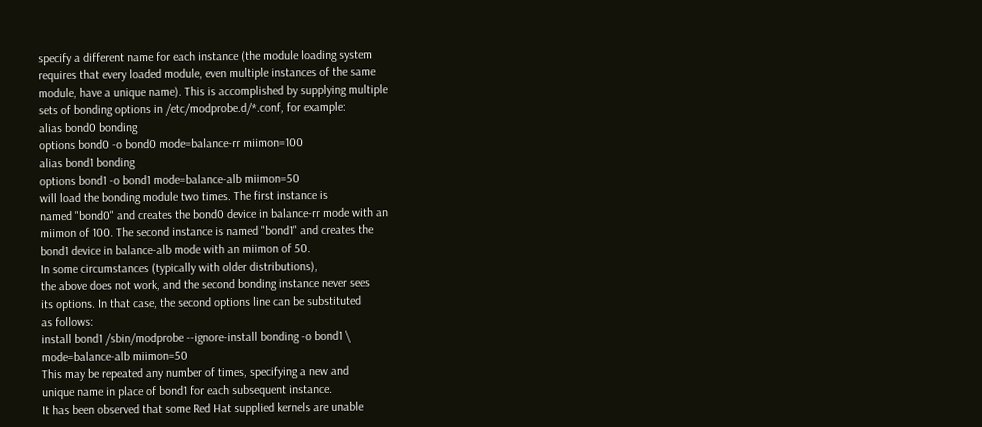specify a different name for each instance (the module loading system
requires that every loaded module, even multiple instances of the same
module, have a unique name). This is accomplished by supplying multiple
sets of bonding options in /etc/modprobe.d/*.conf, for example:
alias bond0 bonding
options bond0 -o bond0 mode=balance-rr miimon=100
alias bond1 bonding
options bond1 -o bond1 mode=balance-alb miimon=50
will load the bonding module two times. The first instance is
named "bond0" and creates the bond0 device in balance-rr mode with an
miimon of 100. The second instance is named "bond1" and creates the
bond1 device in balance-alb mode with an miimon of 50.
In some circumstances (typically with older distributions),
the above does not work, and the second bonding instance never sees
its options. In that case, the second options line can be substituted
as follows:
install bond1 /sbin/modprobe --ignore-install bonding -o bond1 \
mode=balance-alb miimon=50
This may be repeated any number of times, specifying a new and
unique name in place of bond1 for each subsequent instance.
It has been observed that some Red Hat supplied kernels are unable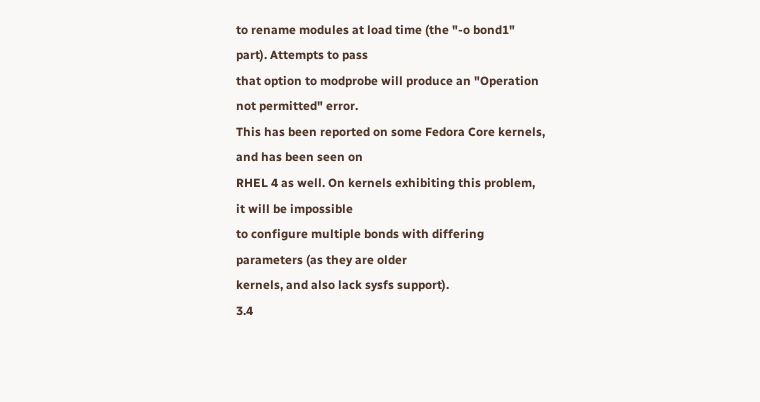to rename modules at load time (the "-o bond1" part). Attempts to pass
that option to modprobe will produce an "Operation not permitted" error.
This has been reported on some Fedora Core kernels, and has been seen on
RHEL 4 as well. On kernels exhibiting this problem, it will be impossible
to configure multiple bonds with differing parameters (as they are older
kernels, and also lack sysfs support).
3.4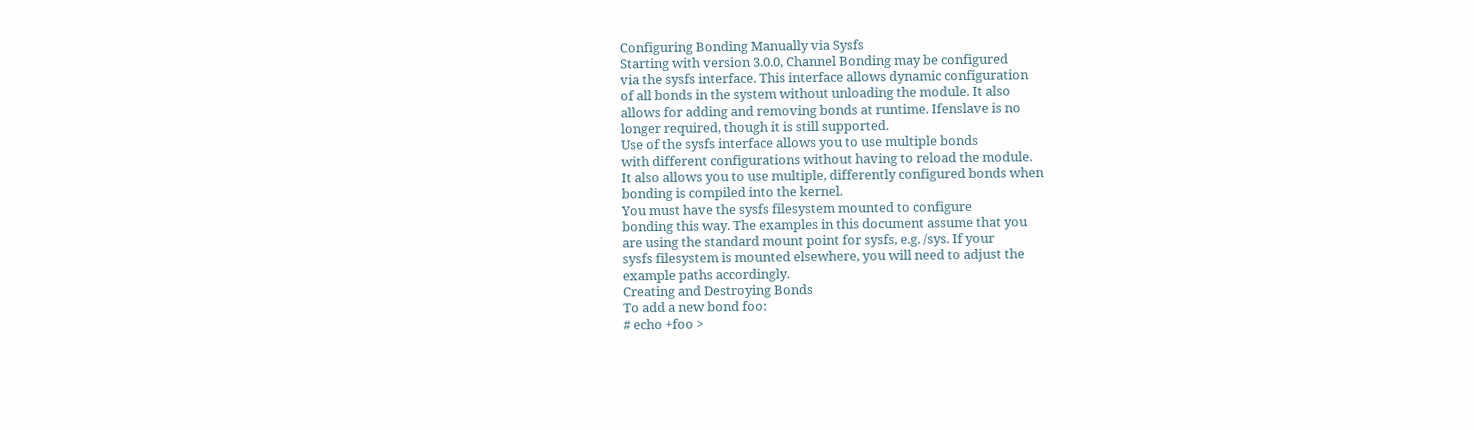Configuring Bonding Manually via Sysfs
Starting with version 3.0.0, Channel Bonding may be configured
via the sysfs interface. This interface allows dynamic configuration
of all bonds in the system without unloading the module. It also
allows for adding and removing bonds at runtime. Ifenslave is no
longer required, though it is still supported.
Use of the sysfs interface allows you to use multiple bonds
with different configurations without having to reload the module.
It also allows you to use multiple, differently configured bonds when
bonding is compiled into the kernel.
You must have the sysfs filesystem mounted to configure
bonding this way. The examples in this document assume that you
are using the standard mount point for sysfs, e.g. /sys. If your
sysfs filesystem is mounted elsewhere, you will need to adjust the
example paths accordingly.
Creating and Destroying Bonds
To add a new bond foo:
# echo +foo >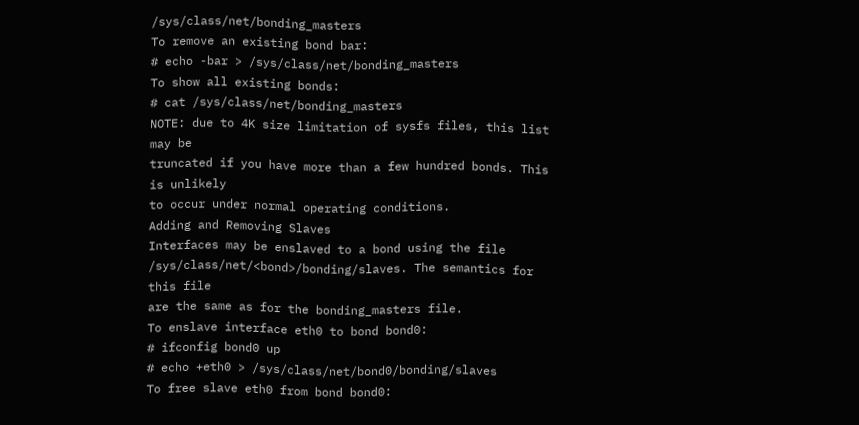/sys/class/net/bonding_masters
To remove an existing bond bar:
# echo -bar > /sys/class/net/bonding_masters
To show all existing bonds:
# cat /sys/class/net/bonding_masters
NOTE: due to 4K size limitation of sysfs files, this list may be
truncated if you have more than a few hundred bonds. This is unlikely
to occur under normal operating conditions.
Adding and Removing Slaves
Interfaces may be enslaved to a bond using the file
/sys/class/net/<bond>/bonding/slaves. The semantics for this file
are the same as for the bonding_masters file.
To enslave interface eth0 to bond bond0:
# ifconfig bond0 up
# echo +eth0 > /sys/class/net/bond0/bonding/slaves
To free slave eth0 from bond bond0: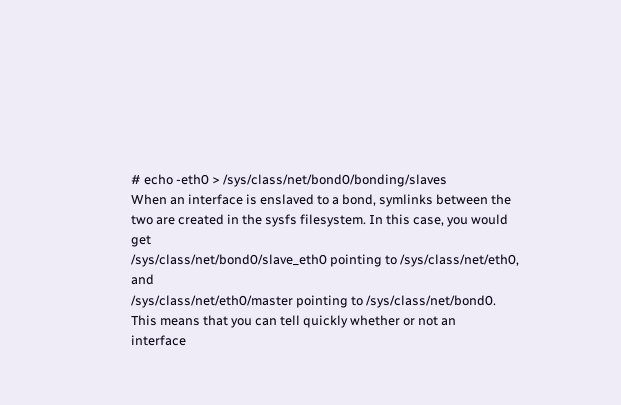# echo -eth0 > /sys/class/net/bond0/bonding/slaves
When an interface is enslaved to a bond, symlinks between the
two are created in the sysfs filesystem. In this case, you would get
/sys/class/net/bond0/slave_eth0 pointing to /sys/class/net/eth0, and
/sys/class/net/eth0/master pointing to /sys/class/net/bond0.
This means that you can tell quickly whether or not an
interface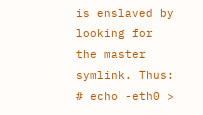is enslaved by looking for the master symlink. Thus:
# echo -eth0 >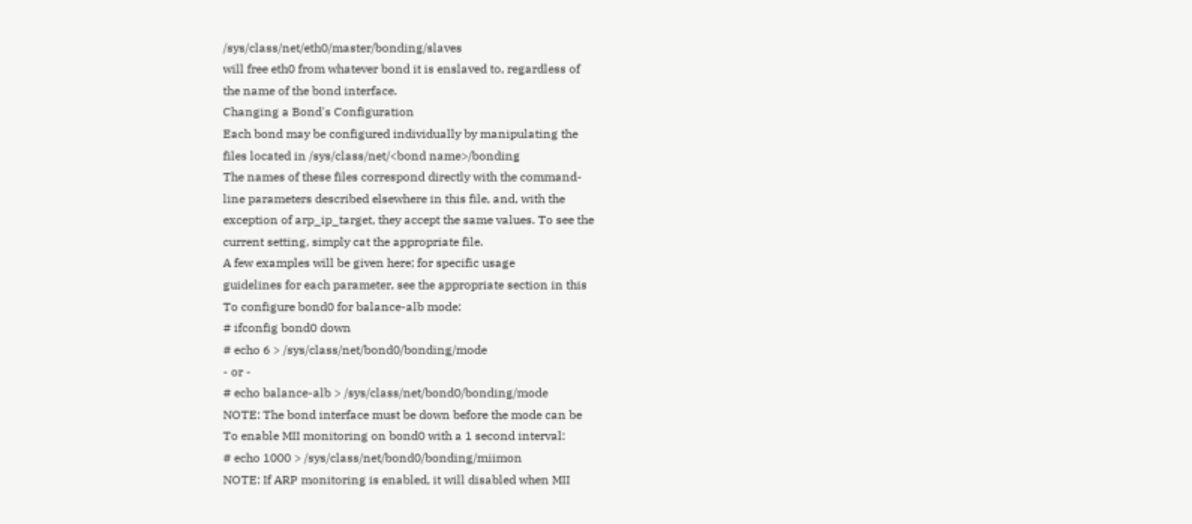/sys/class/net/eth0/master/bonding/slaves
will free eth0 from whatever bond it is enslaved to, regardless of
the name of the bond interface.
Changing a Bond's Configuration
Each bond may be configured individually by manipulating the
files located in /sys/class/net/<bond name>/bonding
The names of these files correspond directly with the command-
line parameters described elsewhere in this file, and, with the
exception of arp_ip_target, they accept the same values. To see the
current setting, simply cat the appropriate file.
A few examples will be given here; for specific usage
guidelines for each parameter, see the appropriate section in this
To configure bond0 for balance-alb mode:
# ifconfig bond0 down
# echo 6 > /sys/class/net/bond0/bonding/mode
- or -
# echo balance-alb > /sys/class/net/bond0/bonding/mode
NOTE: The bond interface must be down before the mode can be
To enable MII monitoring on bond0 with a 1 second interval:
# echo 1000 > /sys/class/net/bond0/bonding/miimon
NOTE: If ARP monitoring is enabled, it will disabled when MII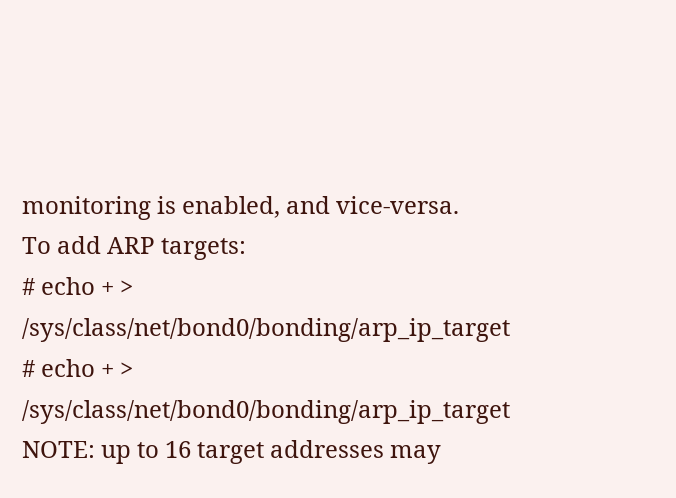monitoring is enabled, and vice-versa.
To add ARP targets:
# echo + > /sys/class/net/bond0/bonding/arp_ip_target
# echo + > /sys/class/net/bond0/bonding/arp_ip_target
NOTE: up to 16 target addresses may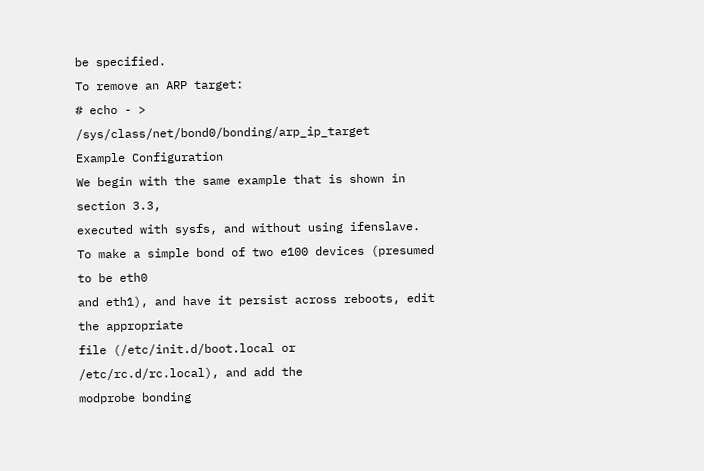be specified.
To remove an ARP target:
# echo - > /sys/class/net/bond0/bonding/arp_ip_target
Example Configuration
We begin with the same example that is shown in section 3.3,
executed with sysfs, and without using ifenslave.
To make a simple bond of two e100 devices (presumed to be eth0
and eth1), and have it persist across reboots, edit the appropriate
file (/etc/init.d/boot.local or /etc/rc.d/rc.local), and add the
modprobe bonding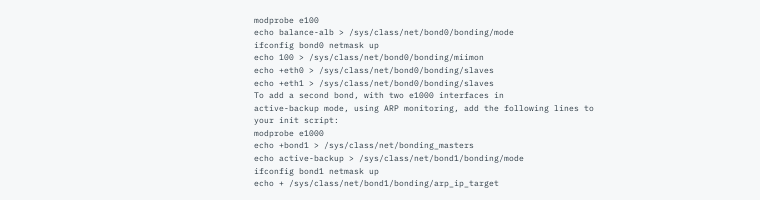modprobe e100
echo balance-alb > /sys/class/net/bond0/bonding/mode
ifconfig bond0 netmask up
echo 100 > /sys/class/net/bond0/bonding/miimon
echo +eth0 > /sys/class/net/bond0/bonding/slaves
echo +eth1 > /sys/class/net/bond0/bonding/slaves
To add a second bond, with two e1000 interfaces in
active-backup mode, using ARP monitoring, add the following lines to
your init script:
modprobe e1000
echo +bond1 > /sys/class/net/bonding_masters
echo active-backup > /sys/class/net/bond1/bonding/mode
ifconfig bond1 netmask up
echo + /sys/class/net/bond1/bonding/arp_ip_target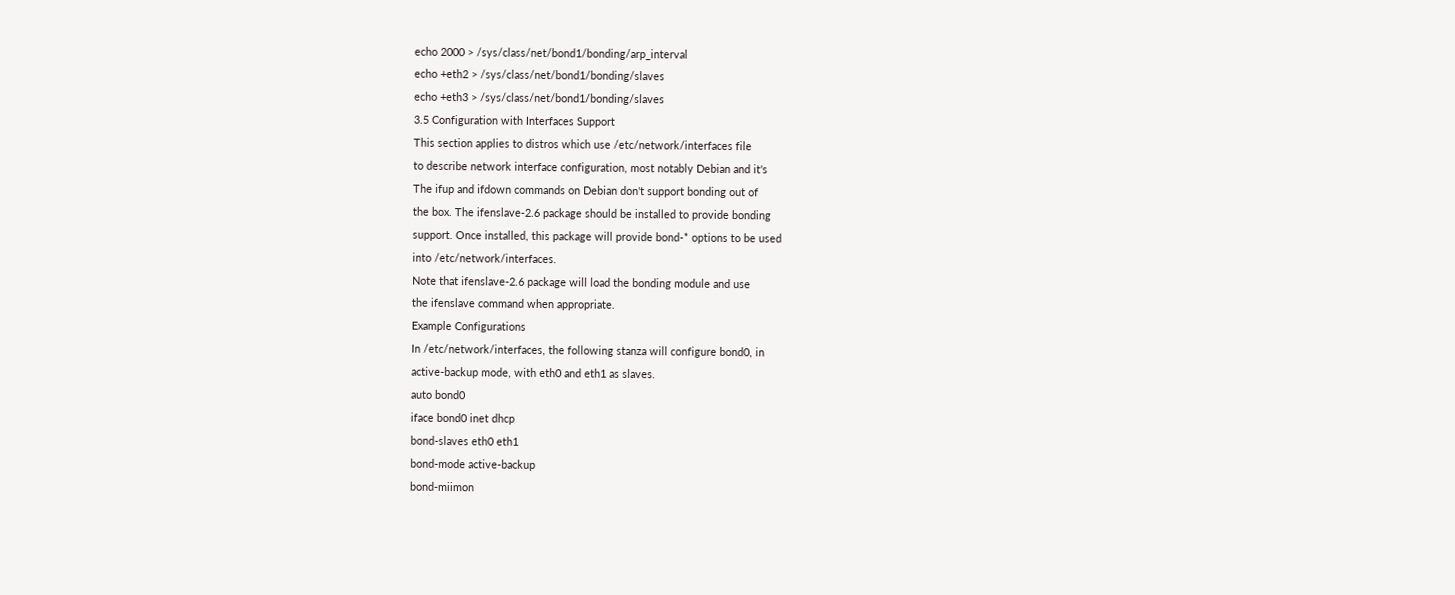echo 2000 > /sys/class/net/bond1/bonding/arp_interval
echo +eth2 > /sys/class/net/bond1/bonding/slaves
echo +eth3 > /sys/class/net/bond1/bonding/slaves
3.5 Configuration with Interfaces Support
This section applies to distros which use /etc/network/interfaces file
to describe network interface configuration, most notably Debian and it's
The ifup and ifdown commands on Debian don't support bonding out of
the box. The ifenslave-2.6 package should be installed to provide bonding
support. Once installed, this package will provide bond-* options to be used
into /etc/network/interfaces.
Note that ifenslave-2.6 package will load the bonding module and use
the ifenslave command when appropriate.
Example Configurations
In /etc/network/interfaces, the following stanza will configure bond0, in
active-backup mode, with eth0 and eth1 as slaves.
auto bond0
iface bond0 inet dhcp
bond-slaves eth0 eth1
bond-mode active-backup
bond-miimon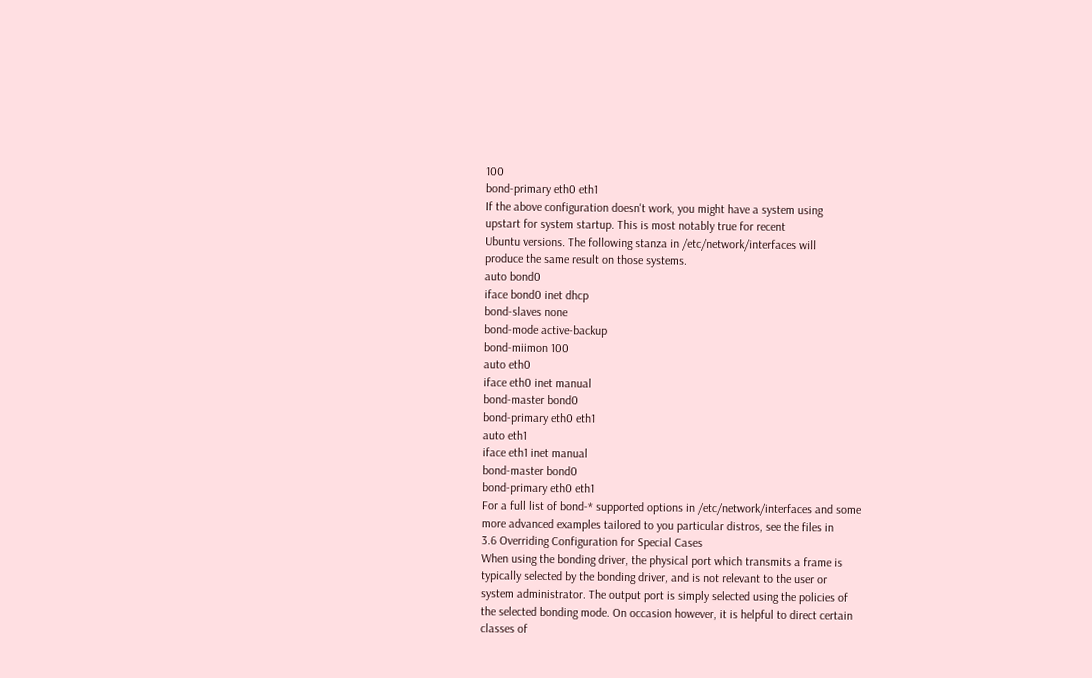100
bond-primary eth0 eth1
If the above configuration doesn't work, you might have a system using
upstart for system startup. This is most notably true for recent
Ubuntu versions. The following stanza in /etc/network/interfaces will
produce the same result on those systems.
auto bond0
iface bond0 inet dhcp
bond-slaves none
bond-mode active-backup
bond-miimon 100
auto eth0
iface eth0 inet manual
bond-master bond0
bond-primary eth0 eth1
auto eth1
iface eth1 inet manual
bond-master bond0
bond-primary eth0 eth1
For a full list of bond-* supported options in /etc/network/interfaces and some
more advanced examples tailored to you particular distros, see the files in
3.6 Overriding Configuration for Special Cases
When using the bonding driver, the physical port which transmits a frame is
typically selected by the bonding driver, and is not relevant to the user or
system administrator. The output port is simply selected using the policies of
the selected bonding mode. On occasion however, it is helpful to direct certain
classes of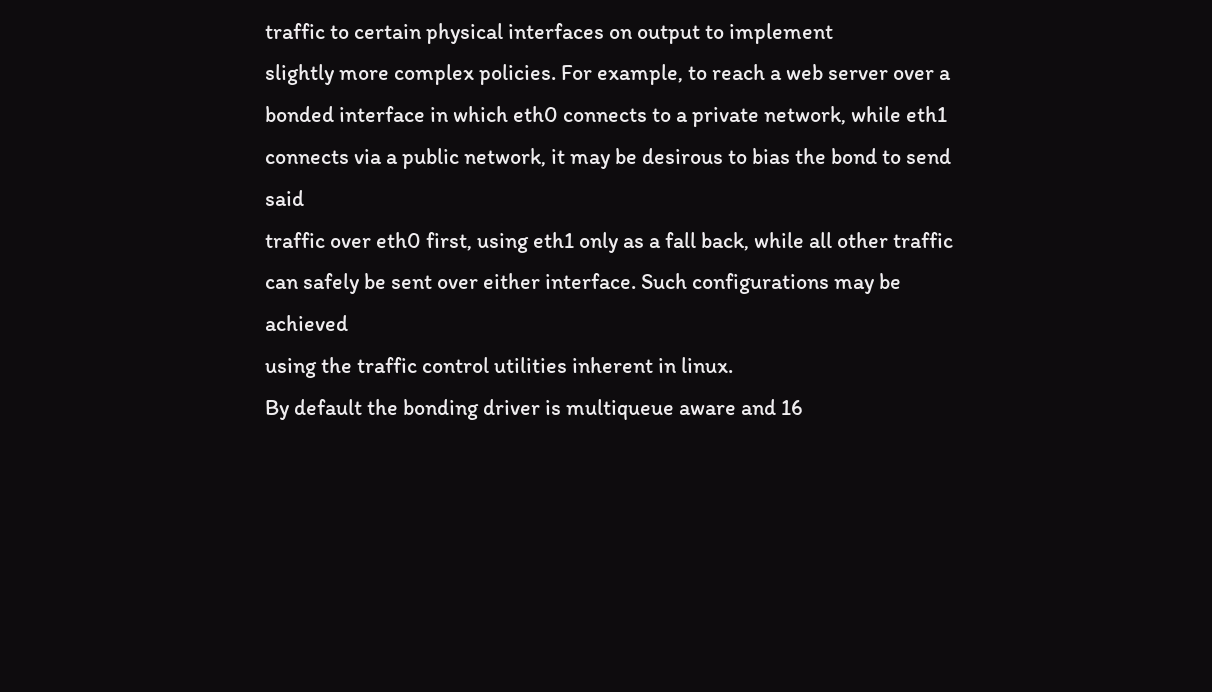traffic to certain physical interfaces on output to implement
slightly more complex policies. For example, to reach a web server over a
bonded interface in which eth0 connects to a private network, while eth1
connects via a public network, it may be desirous to bias the bond to send said
traffic over eth0 first, using eth1 only as a fall back, while all other traffic
can safely be sent over either interface. Such configurations may be achieved
using the traffic control utilities inherent in linux.
By default the bonding driver is multiqueue aware and 16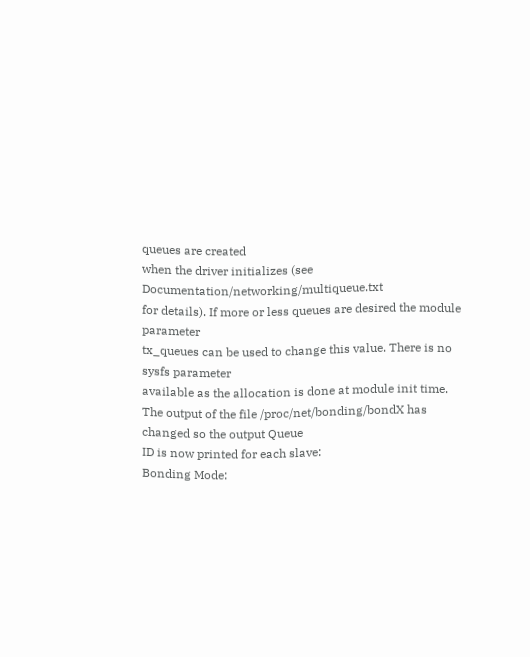queues are created
when the driver initializes (see Documentation/networking/multiqueue.txt
for details). If more or less queues are desired the module parameter
tx_queues can be used to change this value. There is no sysfs parameter
available as the allocation is done at module init time.
The output of the file /proc/net/bonding/bondX has changed so the output Queue
ID is now printed for each slave:
Bonding Mode: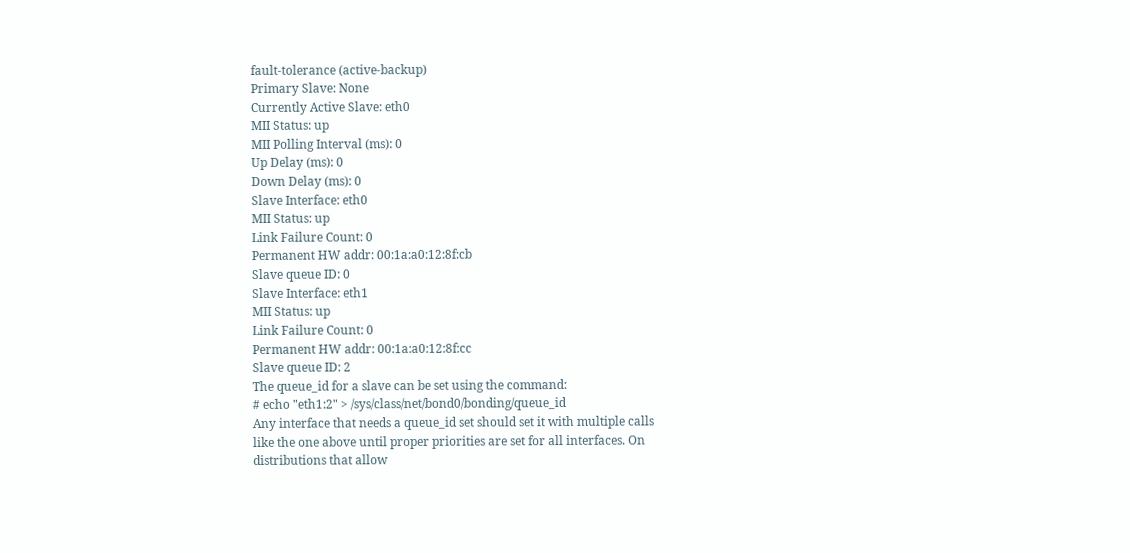fault-tolerance (active-backup)
Primary Slave: None
Currently Active Slave: eth0
MII Status: up
MII Polling Interval (ms): 0
Up Delay (ms): 0
Down Delay (ms): 0
Slave Interface: eth0
MII Status: up
Link Failure Count: 0
Permanent HW addr: 00:1a:a0:12:8f:cb
Slave queue ID: 0
Slave Interface: eth1
MII Status: up
Link Failure Count: 0
Permanent HW addr: 00:1a:a0:12:8f:cc
Slave queue ID: 2
The queue_id for a slave can be set using the command:
# echo "eth1:2" > /sys/class/net/bond0/bonding/queue_id
Any interface that needs a queue_id set should set it with multiple calls
like the one above until proper priorities are set for all interfaces. On
distributions that allow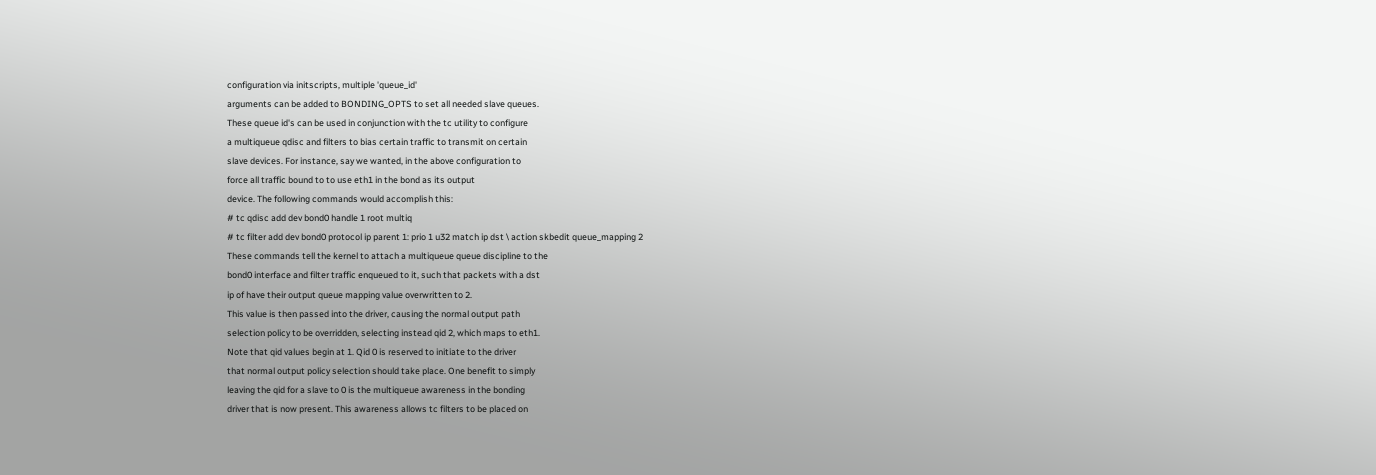configuration via initscripts, multiple 'queue_id'
arguments can be added to BONDING_OPTS to set all needed slave queues.
These queue id's can be used in conjunction with the tc utility to configure
a multiqueue qdisc and filters to bias certain traffic to transmit on certain
slave devices. For instance, say we wanted, in the above configuration to
force all traffic bound to to use eth1 in the bond as its output
device. The following commands would accomplish this:
# tc qdisc add dev bond0 handle 1 root multiq
# tc filter add dev bond0 protocol ip parent 1: prio 1 u32 match ip dst \ action skbedit queue_mapping 2
These commands tell the kernel to attach a multiqueue queue discipline to the
bond0 interface and filter traffic enqueued to it, such that packets with a dst
ip of have their output queue mapping value overwritten to 2.
This value is then passed into the driver, causing the normal output path
selection policy to be overridden, selecting instead qid 2, which maps to eth1.
Note that qid values begin at 1. Qid 0 is reserved to initiate to the driver
that normal output policy selection should take place. One benefit to simply
leaving the qid for a slave to 0 is the multiqueue awareness in the bonding
driver that is now present. This awareness allows tc filters to be placed on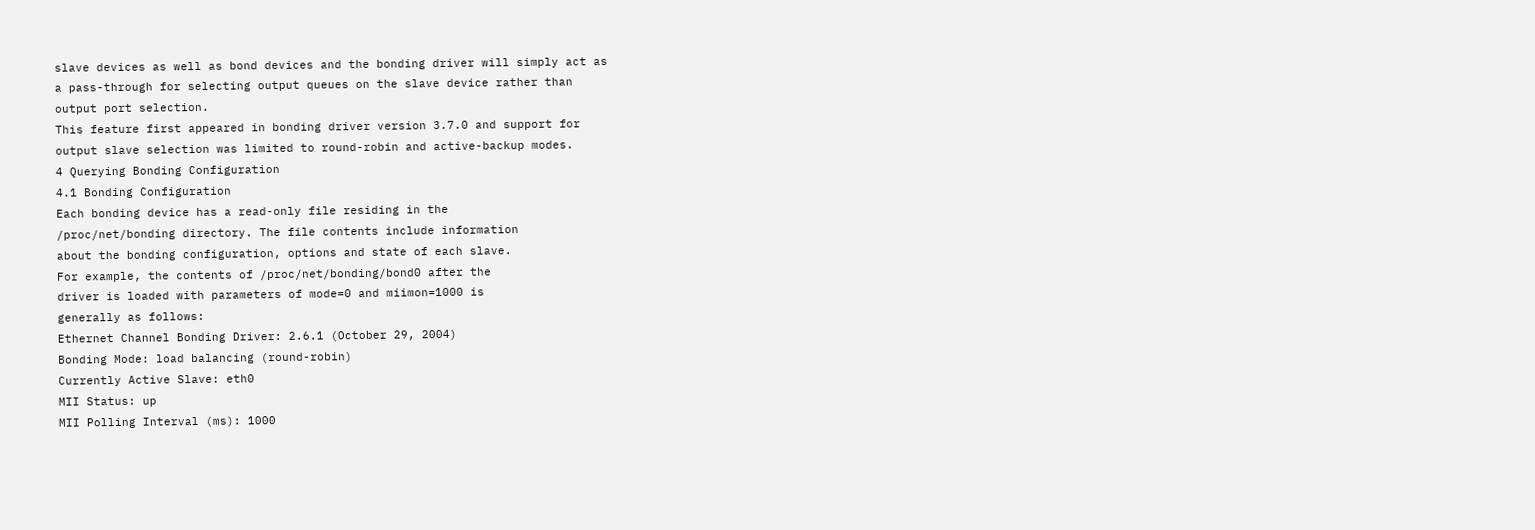slave devices as well as bond devices and the bonding driver will simply act as
a pass-through for selecting output queues on the slave device rather than
output port selection.
This feature first appeared in bonding driver version 3.7.0 and support for
output slave selection was limited to round-robin and active-backup modes.
4 Querying Bonding Configuration
4.1 Bonding Configuration
Each bonding device has a read-only file residing in the
/proc/net/bonding directory. The file contents include information
about the bonding configuration, options and state of each slave.
For example, the contents of /proc/net/bonding/bond0 after the
driver is loaded with parameters of mode=0 and miimon=1000 is
generally as follows:
Ethernet Channel Bonding Driver: 2.6.1 (October 29, 2004)
Bonding Mode: load balancing (round-robin)
Currently Active Slave: eth0
MII Status: up
MII Polling Interval (ms): 1000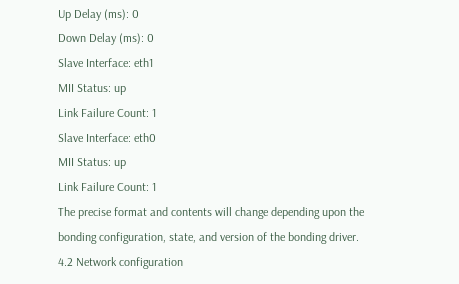Up Delay (ms): 0
Down Delay (ms): 0
Slave Interface: eth1
MII Status: up
Link Failure Count: 1
Slave Interface: eth0
MII Status: up
Link Failure Count: 1
The precise format and contents will change depending upon the
bonding configuration, state, and version of the bonding driver.
4.2 Network configuration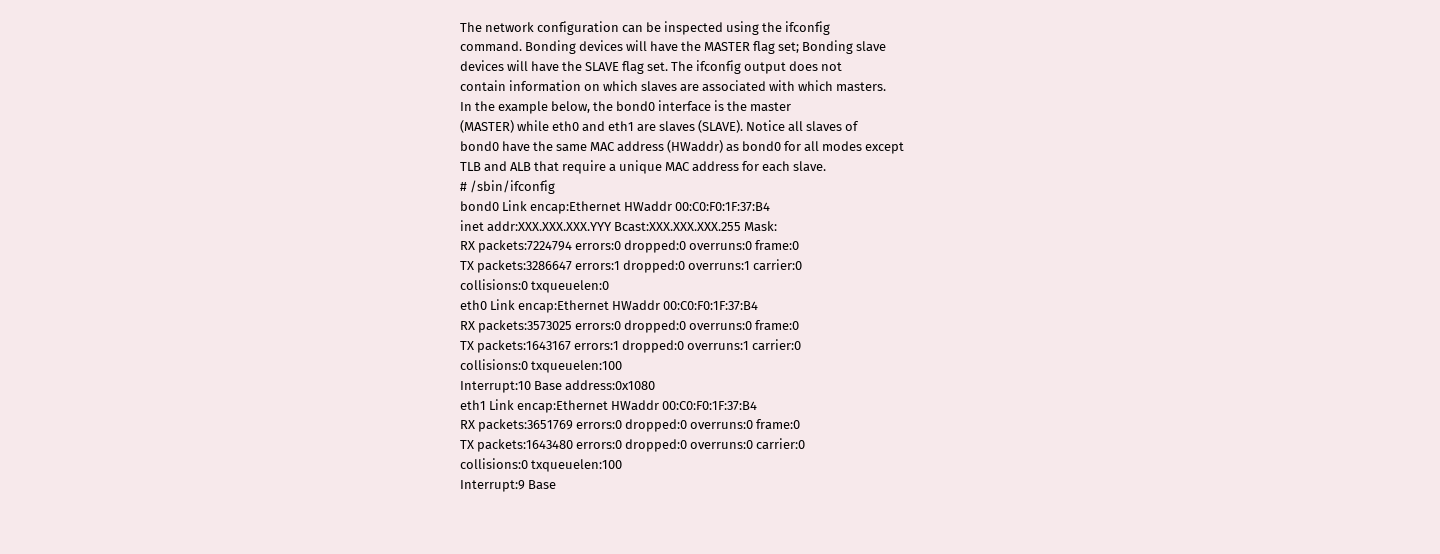The network configuration can be inspected using the ifconfig
command. Bonding devices will have the MASTER flag set; Bonding slave
devices will have the SLAVE flag set. The ifconfig output does not
contain information on which slaves are associated with which masters.
In the example below, the bond0 interface is the master
(MASTER) while eth0 and eth1 are slaves (SLAVE). Notice all slaves of
bond0 have the same MAC address (HWaddr) as bond0 for all modes except
TLB and ALB that require a unique MAC address for each slave.
# /sbin/ifconfig
bond0 Link encap:Ethernet HWaddr 00:C0:F0:1F:37:B4
inet addr:XXX.XXX.XXX.YYY Bcast:XXX.XXX.XXX.255 Mask:
RX packets:7224794 errors:0 dropped:0 overruns:0 frame:0
TX packets:3286647 errors:1 dropped:0 overruns:1 carrier:0
collisions:0 txqueuelen:0
eth0 Link encap:Ethernet HWaddr 00:C0:F0:1F:37:B4
RX packets:3573025 errors:0 dropped:0 overruns:0 frame:0
TX packets:1643167 errors:1 dropped:0 overruns:1 carrier:0
collisions:0 txqueuelen:100
Interrupt:10 Base address:0x1080
eth1 Link encap:Ethernet HWaddr 00:C0:F0:1F:37:B4
RX packets:3651769 errors:0 dropped:0 overruns:0 frame:0
TX packets:1643480 errors:0 dropped:0 overruns:0 carrier:0
collisions:0 txqueuelen:100
Interrupt:9 Base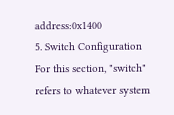address:0x1400
5. Switch Configuration
For this section, "switch" refers to whatever system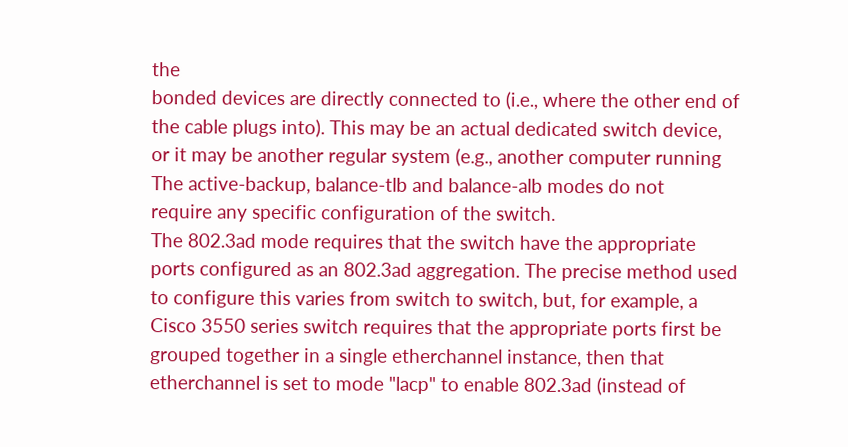the
bonded devices are directly connected to (i.e., where the other end of
the cable plugs into). This may be an actual dedicated switch device,
or it may be another regular system (e.g., another computer running
The active-backup, balance-tlb and balance-alb modes do not
require any specific configuration of the switch.
The 802.3ad mode requires that the switch have the appropriate
ports configured as an 802.3ad aggregation. The precise method used
to configure this varies from switch to switch, but, for example, a
Cisco 3550 series switch requires that the appropriate ports first be
grouped together in a single etherchannel instance, then that
etherchannel is set to mode "lacp" to enable 802.3ad (instead of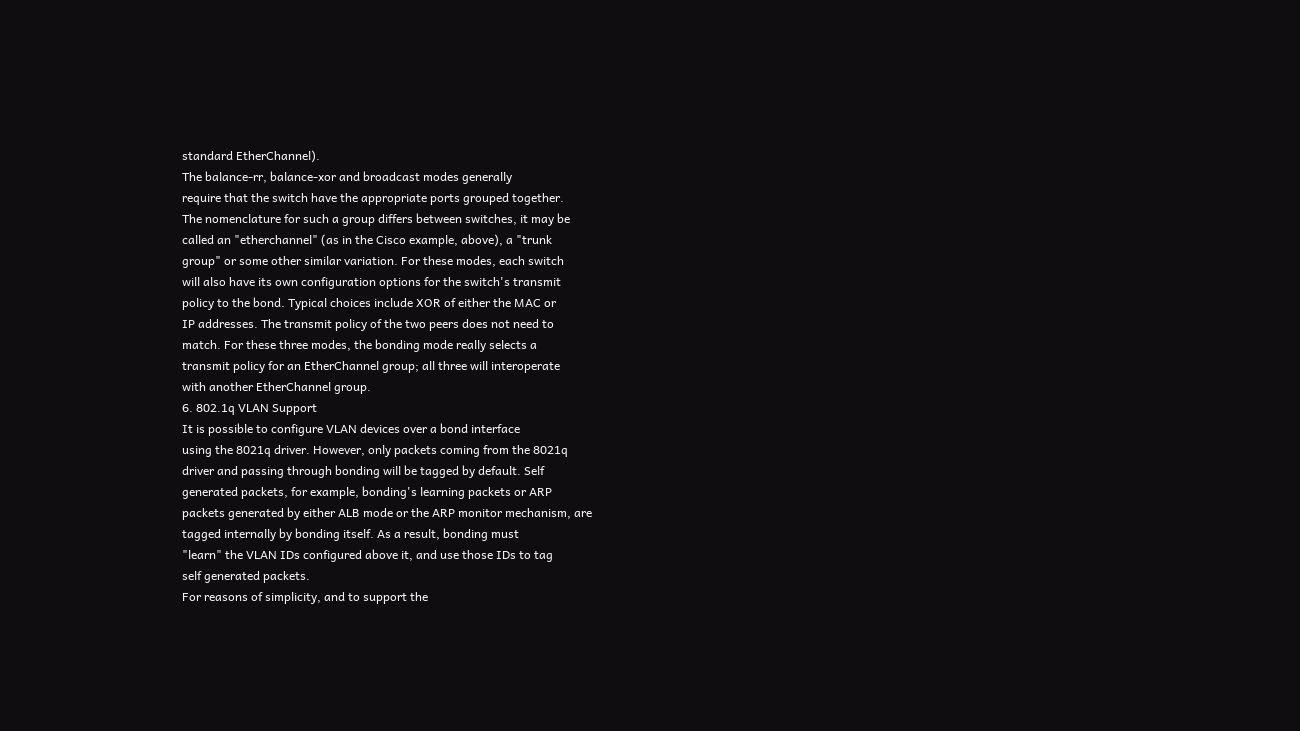standard EtherChannel).
The balance-rr, balance-xor and broadcast modes generally
require that the switch have the appropriate ports grouped together.
The nomenclature for such a group differs between switches, it may be
called an "etherchannel" (as in the Cisco example, above), a "trunk
group" or some other similar variation. For these modes, each switch
will also have its own configuration options for the switch's transmit
policy to the bond. Typical choices include XOR of either the MAC or
IP addresses. The transmit policy of the two peers does not need to
match. For these three modes, the bonding mode really selects a
transmit policy for an EtherChannel group; all three will interoperate
with another EtherChannel group.
6. 802.1q VLAN Support
It is possible to configure VLAN devices over a bond interface
using the 8021q driver. However, only packets coming from the 8021q
driver and passing through bonding will be tagged by default. Self
generated packets, for example, bonding's learning packets or ARP
packets generated by either ALB mode or the ARP monitor mechanism, are
tagged internally by bonding itself. As a result, bonding must
"learn" the VLAN IDs configured above it, and use those IDs to tag
self generated packets.
For reasons of simplicity, and to support the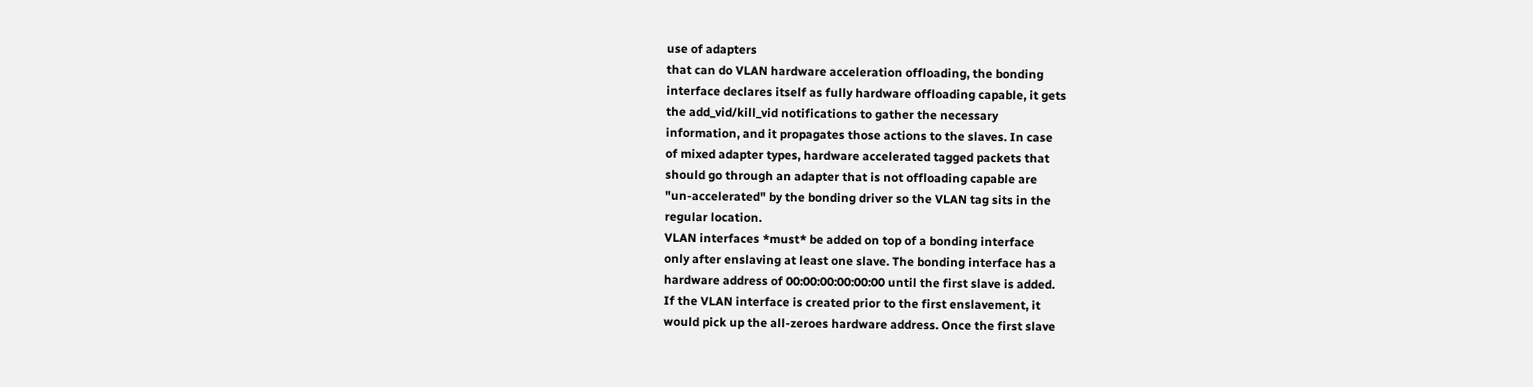use of adapters
that can do VLAN hardware acceleration offloading, the bonding
interface declares itself as fully hardware offloading capable, it gets
the add_vid/kill_vid notifications to gather the necessary
information, and it propagates those actions to the slaves. In case
of mixed adapter types, hardware accelerated tagged packets that
should go through an adapter that is not offloading capable are
"un-accelerated" by the bonding driver so the VLAN tag sits in the
regular location.
VLAN interfaces *must* be added on top of a bonding interface
only after enslaving at least one slave. The bonding interface has a
hardware address of 00:00:00:00:00:00 until the first slave is added.
If the VLAN interface is created prior to the first enslavement, it
would pick up the all-zeroes hardware address. Once the first slave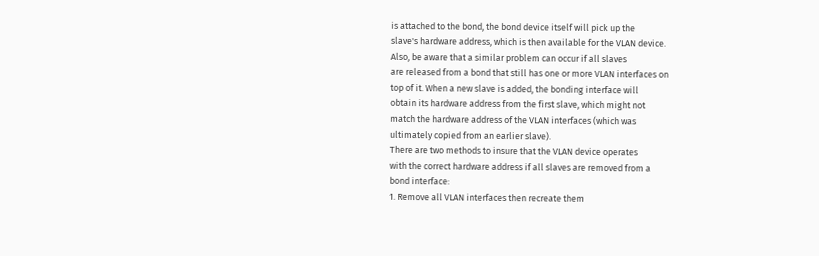is attached to the bond, the bond device itself will pick up the
slave's hardware address, which is then available for the VLAN device.
Also, be aware that a similar problem can occur if all slaves
are released from a bond that still has one or more VLAN interfaces on
top of it. When a new slave is added, the bonding interface will
obtain its hardware address from the first slave, which might not
match the hardware address of the VLAN interfaces (which was
ultimately copied from an earlier slave).
There are two methods to insure that the VLAN device operates
with the correct hardware address if all slaves are removed from a
bond interface:
1. Remove all VLAN interfaces then recreate them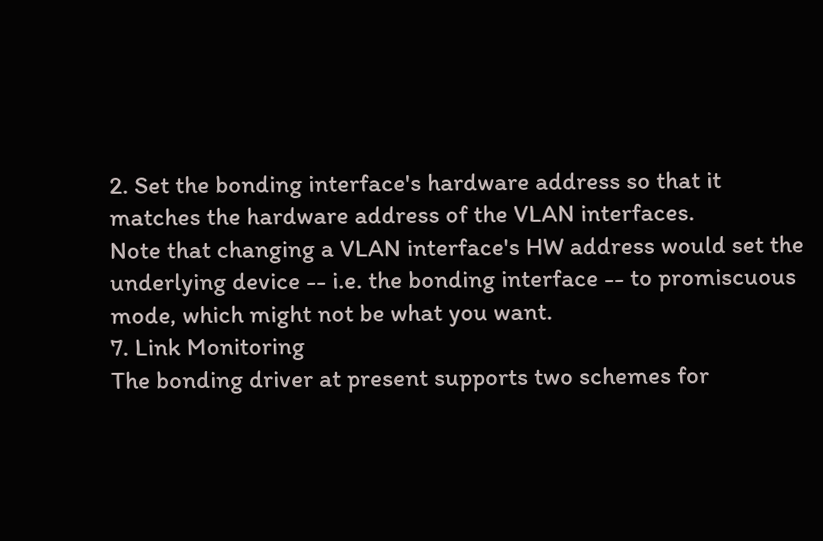2. Set the bonding interface's hardware address so that it
matches the hardware address of the VLAN interfaces.
Note that changing a VLAN interface's HW address would set the
underlying device -- i.e. the bonding interface -- to promiscuous
mode, which might not be what you want.
7. Link Monitoring
The bonding driver at present supports two schemes for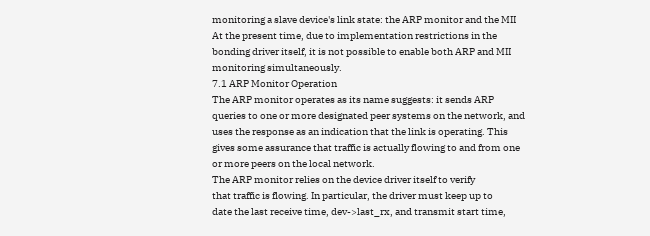monitoring a slave device's link state: the ARP monitor and the MII
At the present time, due to implementation restrictions in the
bonding driver itself, it is not possible to enable both ARP and MII
monitoring simultaneously.
7.1 ARP Monitor Operation
The ARP monitor operates as its name suggests: it sends ARP
queries to one or more designated peer systems on the network, and
uses the response as an indication that the link is operating. This
gives some assurance that traffic is actually flowing to and from one
or more peers on the local network.
The ARP monitor relies on the device driver itself to verify
that traffic is flowing. In particular, the driver must keep up to
date the last receive time, dev->last_rx, and transmit start time,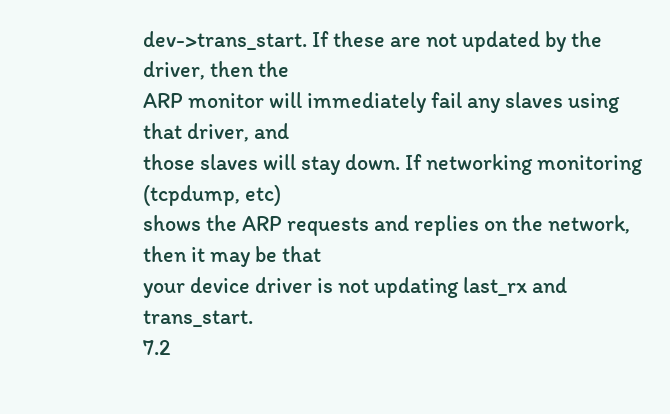dev->trans_start. If these are not updated by the driver, then the
ARP monitor will immediately fail any slaves using that driver, and
those slaves will stay down. If networking monitoring (tcpdump, etc)
shows the ARP requests and replies on the network, then it may be that
your device driver is not updating last_rx and trans_start.
7.2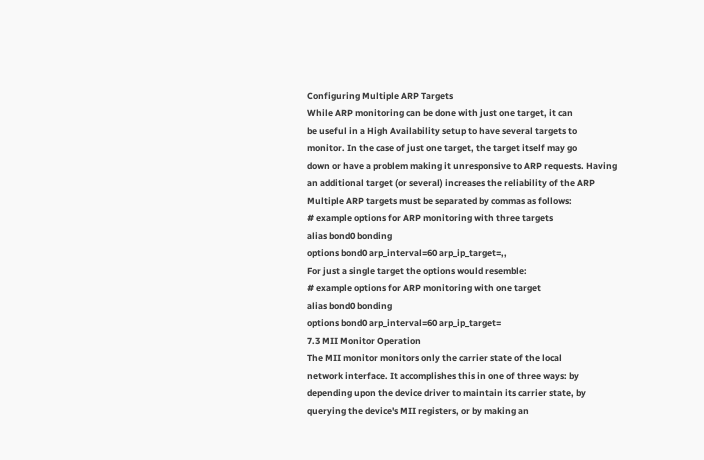Configuring Multiple ARP Targets
While ARP monitoring can be done with just one target, it can
be useful in a High Availability setup to have several targets to
monitor. In the case of just one target, the target itself may go
down or have a problem making it unresponsive to ARP requests. Having
an additional target (or several) increases the reliability of the ARP
Multiple ARP targets must be separated by commas as follows:
# example options for ARP monitoring with three targets
alias bond0 bonding
options bond0 arp_interval=60 arp_ip_target=,,
For just a single target the options would resemble:
# example options for ARP monitoring with one target
alias bond0 bonding
options bond0 arp_interval=60 arp_ip_target=
7.3 MII Monitor Operation
The MII monitor monitors only the carrier state of the local
network interface. It accomplishes this in one of three ways: by
depending upon the device driver to maintain its carrier state, by
querying the device's MII registers, or by making an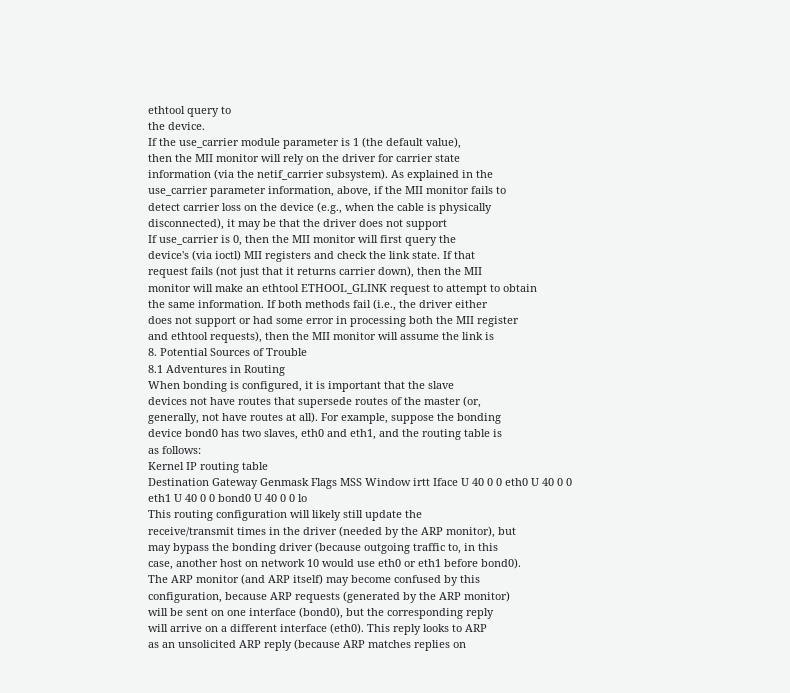ethtool query to
the device.
If the use_carrier module parameter is 1 (the default value),
then the MII monitor will rely on the driver for carrier state
information (via the netif_carrier subsystem). As explained in the
use_carrier parameter information, above, if the MII monitor fails to
detect carrier loss on the device (e.g., when the cable is physically
disconnected), it may be that the driver does not support
If use_carrier is 0, then the MII monitor will first query the
device's (via ioctl) MII registers and check the link state. If that
request fails (not just that it returns carrier down), then the MII
monitor will make an ethtool ETHOOL_GLINK request to attempt to obtain
the same information. If both methods fail (i.e., the driver either
does not support or had some error in processing both the MII register
and ethtool requests), then the MII monitor will assume the link is
8. Potential Sources of Trouble
8.1 Adventures in Routing
When bonding is configured, it is important that the slave
devices not have routes that supersede routes of the master (or,
generally, not have routes at all). For example, suppose the bonding
device bond0 has two slaves, eth0 and eth1, and the routing table is
as follows:
Kernel IP routing table
Destination Gateway Genmask Flags MSS Window irtt Iface U 40 0 0 eth0 U 40 0 0 eth1 U 40 0 0 bond0 U 40 0 0 lo
This routing configuration will likely still update the
receive/transmit times in the driver (needed by the ARP monitor), but
may bypass the bonding driver (because outgoing traffic to, in this
case, another host on network 10 would use eth0 or eth1 before bond0).
The ARP monitor (and ARP itself) may become confused by this
configuration, because ARP requests (generated by the ARP monitor)
will be sent on one interface (bond0), but the corresponding reply
will arrive on a different interface (eth0). This reply looks to ARP
as an unsolicited ARP reply (because ARP matches replies on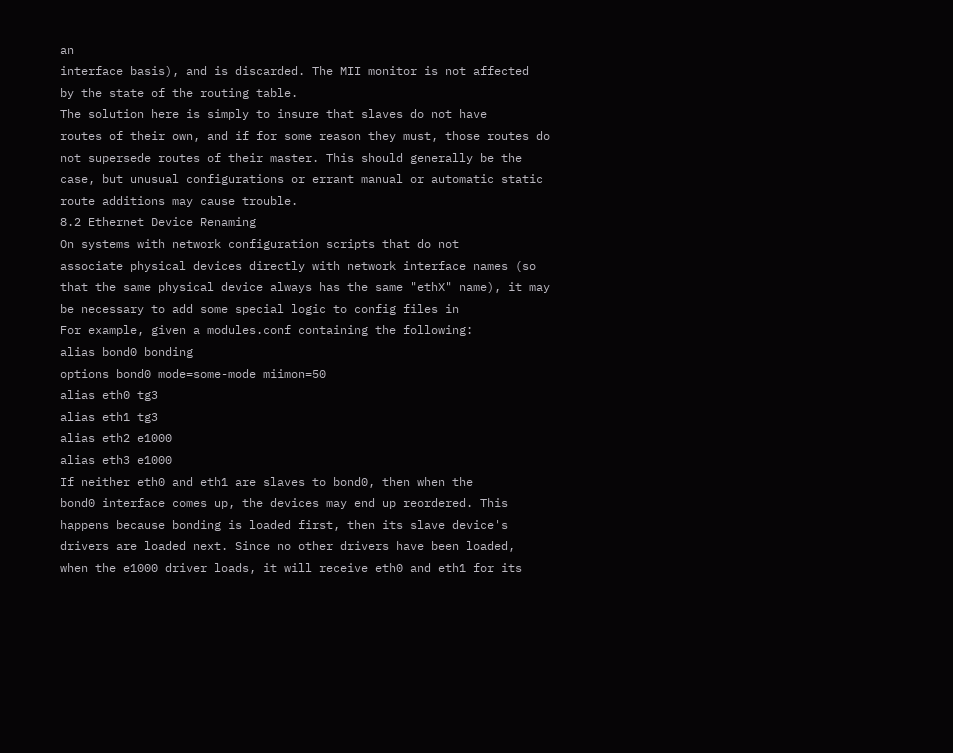an
interface basis), and is discarded. The MII monitor is not affected
by the state of the routing table.
The solution here is simply to insure that slaves do not have
routes of their own, and if for some reason they must, those routes do
not supersede routes of their master. This should generally be the
case, but unusual configurations or errant manual or automatic static
route additions may cause trouble.
8.2 Ethernet Device Renaming
On systems with network configuration scripts that do not
associate physical devices directly with network interface names (so
that the same physical device always has the same "ethX" name), it may
be necessary to add some special logic to config files in
For example, given a modules.conf containing the following:
alias bond0 bonding
options bond0 mode=some-mode miimon=50
alias eth0 tg3
alias eth1 tg3
alias eth2 e1000
alias eth3 e1000
If neither eth0 and eth1 are slaves to bond0, then when the
bond0 interface comes up, the devices may end up reordered. This
happens because bonding is loaded first, then its slave device's
drivers are loaded next. Since no other drivers have been loaded,
when the e1000 driver loads, it will receive eth0 and eth1 for its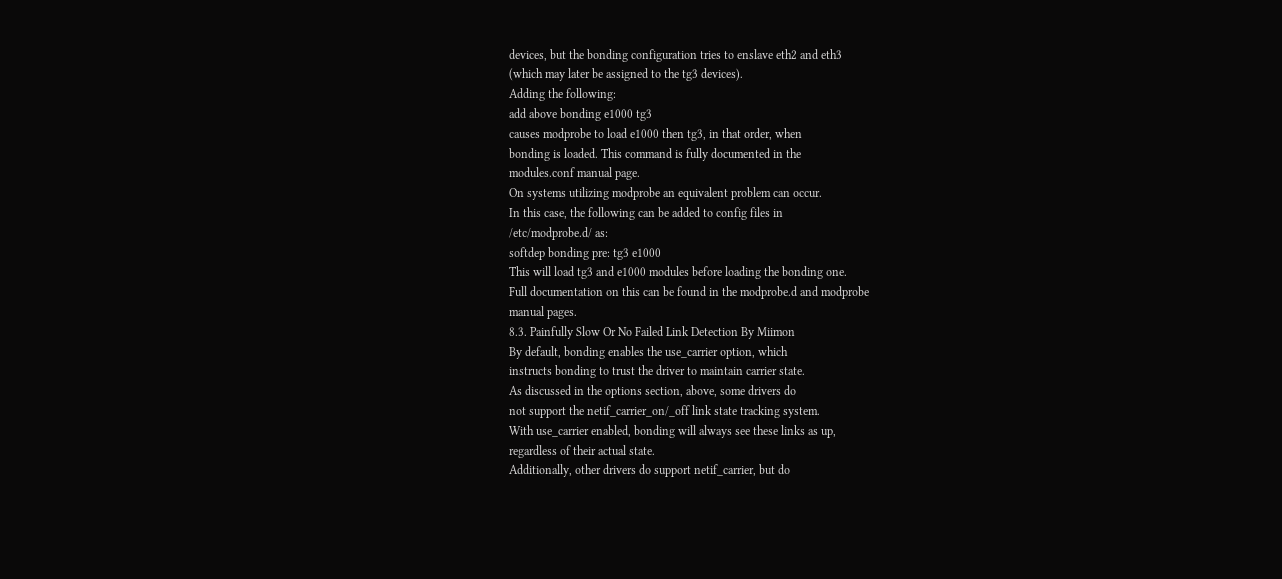devices, but the bonding configuration tries to enslave eth2 and eth3
(which may later be assigned to the tg3 devices).
Adding the following:
add above bonding e1000 tg3
causes modprobe to load e1000 then tg3, in that order, when
bonding is loaded. This command is fully documented in the
modules.conf manual page.
On systems utilizing modprobe an equivalent problem can occur.
In this case, the following can be added to config files in
/etc/modprobe.d/ as:
softdep bonding pre: tg3 e1000
This will load tg3 and e1000 modules before loading the bonding one.
Full documentation on this can be found in the modprobe.d and modprobe
manual pages.
8.3. Painfully Slow Or No Failed Link Detection By Miimon
By default, bonding enables the use_carrier option, which
instructs bonding to trust the driver to maintain carrier state.
As discussed in the options section, above, some drivers do
not support the netif_carrier_on/_off link state tracking system.
With use_carrier enabled, bonding will always see these links as up,
regardless of their actual state.
Additionally, other drivers do support netif_carrier, but do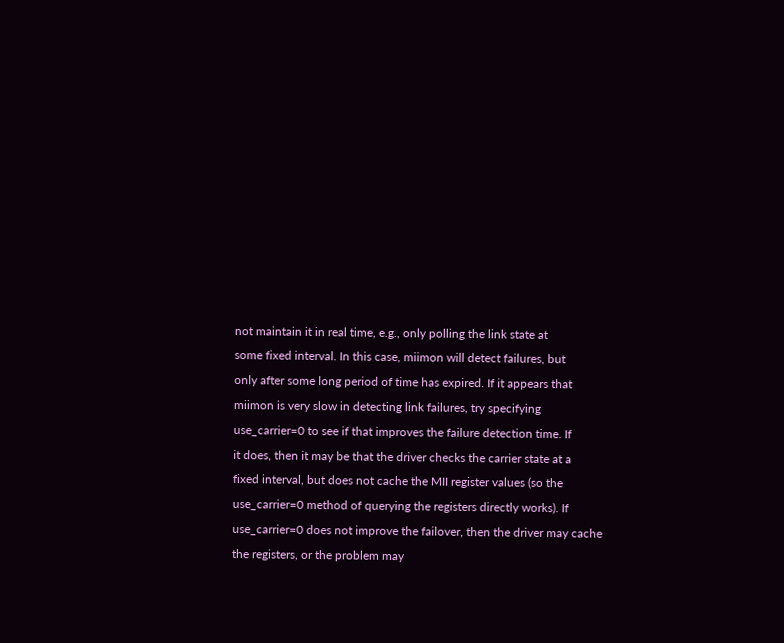not maintain it in real time, e.g., only polling the link state at
some fixed interval. In this case, miimon will detect failures, but
only after some long period of time has expired. If it appears that
miimon is very slow in detecting link failures, try specifying
use_carrier=0 to see if that improves the failure detection time. If
it does, then it may be that the driver checks the carrier state at a
fixed interval, but does not cache the MII register values (so the
use_carrier=0 method of querying the registers directly works). If
use_carrier=0 does not improve the failover, then the driver may cache
the registers, or the problem may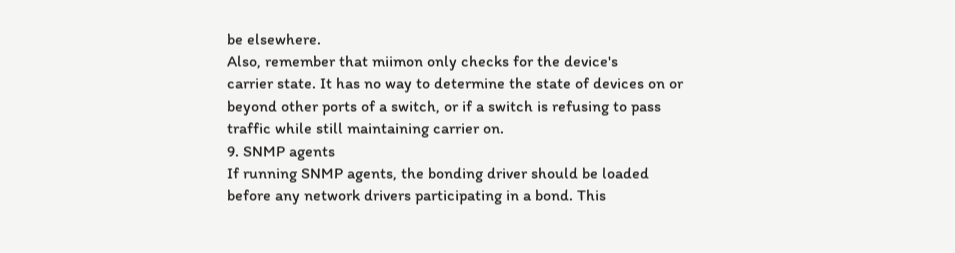be elsewhere.
Also, remember that miimon only checks for the device's
carrier state. It has no way to determine the state of devices on or
beyond other ports of a switch, or if a switch is refusing to pass
traffic while still maintaining carrier on.
9. SNMP agents
If running SNMP agents, the bonding driver should be loaded
before any network drivers participating in a bond. This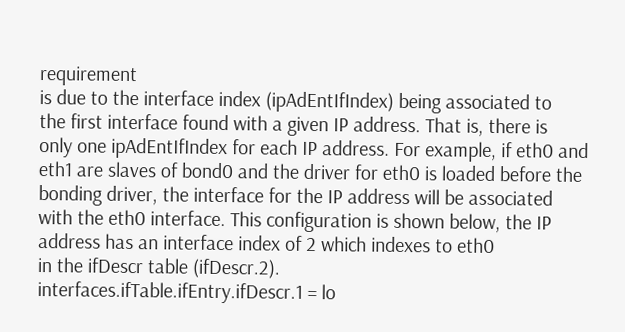requirement
is due to the interface index (ipAdEntIfIndex) being associated to
the first interface found with a given IP address. That is, there is
only one ipAdEntIfIndex for each IP address. For example, if eth0 and
eth1 are slaves of bond0 and the driver for eth0 is loaded before the
bonding driver, the interface for the IP address will be associated
with the eth0 interface. This configuration is shown below, the IP
address has an interface index of 2 which indexes to eth0
in the ifDescr table (ifDescr.2).
interfaces.ifTable.ifEntry.ifDescr.1 = lo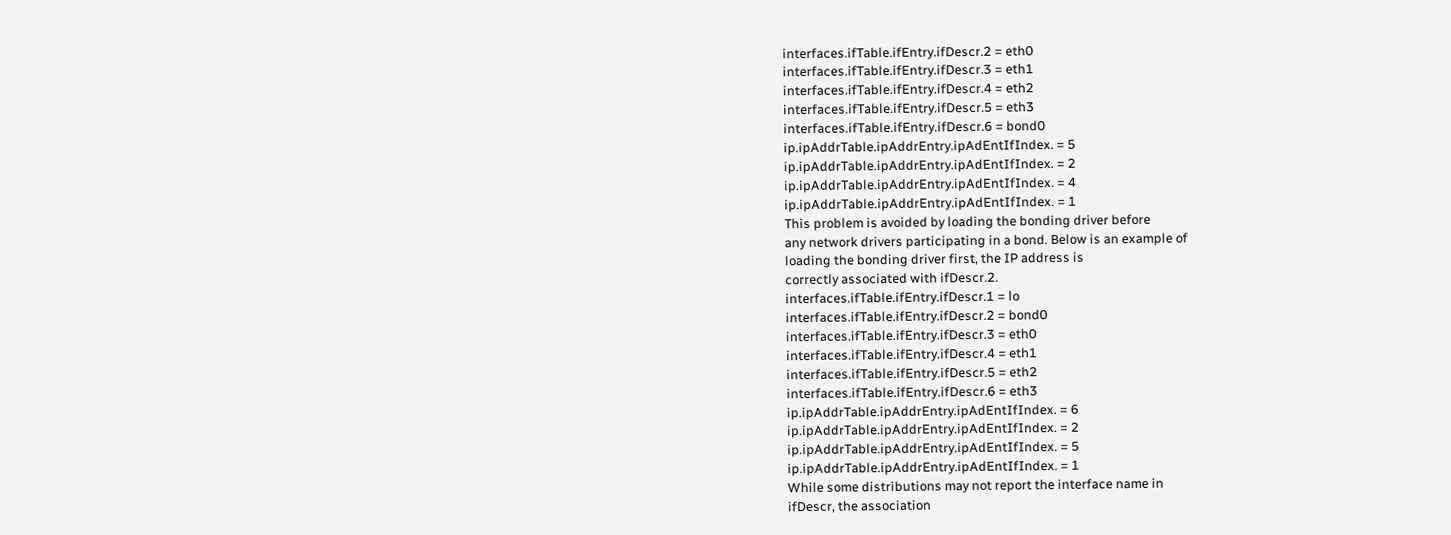interfaces.ifTable.ifEntry.ifDescr.2 = eth0
interfaces.ifTable.ifEntry.ifDescr.3 = eth1
interfaces.ifTable.ifEntry.ifDescr.4 = eth2
interfaces.ifTable.ifEntry.ifDescr.5 = eth3
interfaces.ifTable.ifEntry.ifDescr.6 = bond0
ip.ipAddrTable.ipAddrEntry.ipAdEntIfIndex. = 5
ip.ipAddrTable.ipAddrEntry.ipAdEntIfIndex. = 2
ip.ipAddrTable.ipAddrEntry.ipAdEntIfIndex. = 4
ip.ipAddrTable.ipAddrEntry.ipAdEntIfIndex. = 1
This problem is avoided by loading the bonding driver before
any network drivers participating in a bond. Below is an example of
loading the bonding driver first, the IP address is
correctly associated with ifDescr.2.
interfaces.ifTable.ifEntry.ifDescr.1 = lo
interfaces.ifTable.ifEntry.ifDescr.2 = bond0
interfaces.ifTable.ifEntry.ifDescr.3 = eth0
interfaces.ifTable.ifEntry.ifDescr.4 = eth1
interfaces.ifTable.ifEntry.ifDescr.5 = eth2
interfaces.ifTable.ifEntry.ifDescr.6 = eth3
ip.ipAddrTable.ipAddrEntry.ipAdEntIfIndex. = 6
ip.ipAddrTable.ipAddrEntry.ipAdEntIfIndex. = 2
ip.ipAddrTable.ipAddrEntry.ipAdEntIfIndex. = 5
ip.ipAddrTable.ipAddrEntry.ipAdEntIfIndex. = 1
While some distributions may not report the interface name in
ifDescr, the association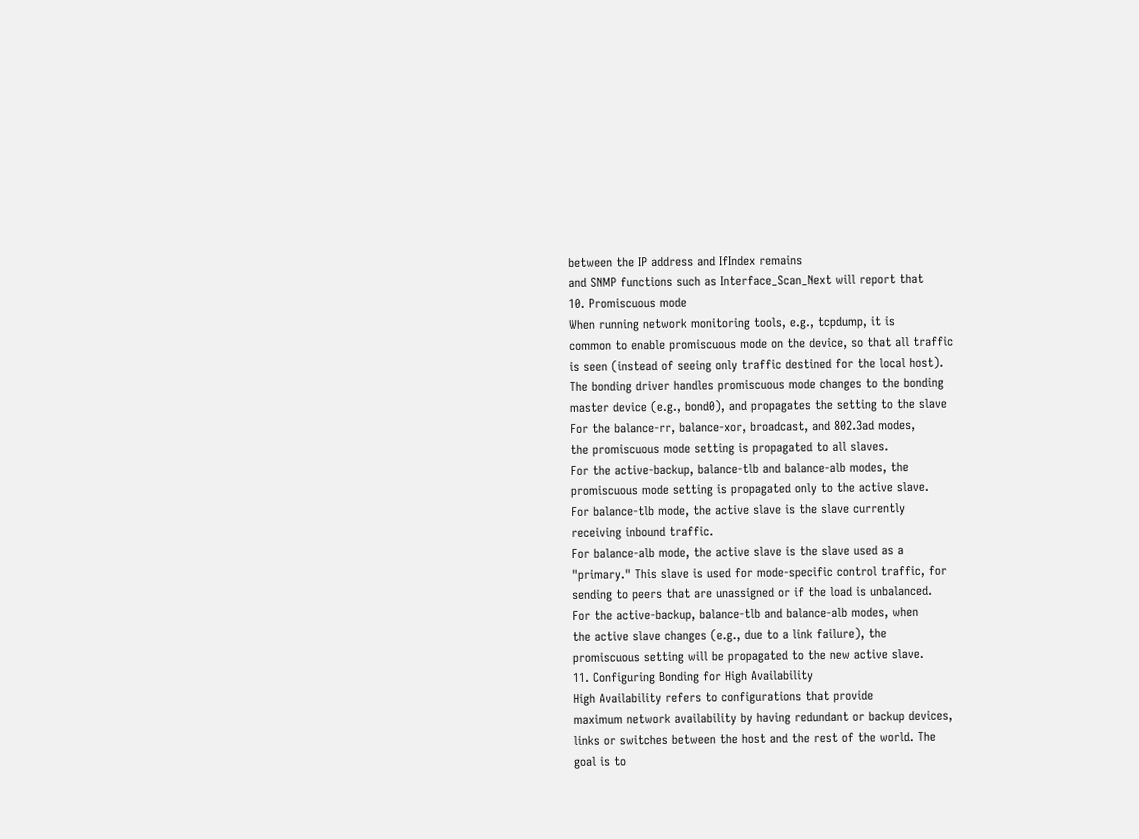between the IP address and IfIndex remains
and SNMP functions such as Interface_Scan_Next will report that
10. Promiscuous mode
When running network monitoring tools, e.g., tcpdump, it is
common to enable promiscuous mode on the device, so that all traffic
is seen (instead of seeing only traffic destined for the local host).
The bonding driver handles promiscuous mode changes to the bonding
master device (e.g., bond0), and propagates the setting to the slave
For the balance-rr, balance-xor, broadcast, and 802.3ad modes,
the promiscuous mode setting is propagated to all slaves.
For the active-backup, balance-tlb and balance-alb modes, the
promiscuous mode setting is propagated only to the active slave.
For balance-tlb mode, the active slave is the slave currently
receiving inbound traffic.
For balance-alb mode, the active slave is the slave used as a
"primary." This slave is used for mode-specific control traffic, for
sending to peers that are unassigned or if the load is unbalanced.
For the active-backup, balance-tlb and balance-alb modes, when
the active slave changes (e.g., due to a link failure), the
promiscuous setting will be propagated to the new active slave.
11. Configuring Bonding for High Availability
High Availability refers to configurations that provide
maximum network availability by having redundant or backup devices,
links or switches between the host and the rest of the world. The
goal is to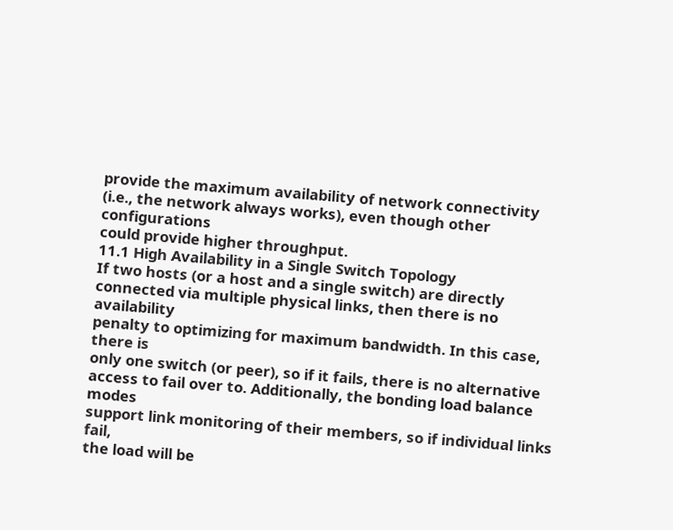provide the maximum availability of network connectivity
(i.e., the network always works), even though other configurations
could provide higher throughput.
11.1 High Availability in a Single Switch Topology
If two hosts (or a host and a single switch) are directly
connected via multiple physical links, then there is no availability
penalty to optimizing for maximum bandwidth. In this case, there is
only one switch (or peer), so if it fails, there is no alternative
access to fail over to. Additionally, the bonding load balance modes
support link monitoring of their members, so if individual links fail,
the load will be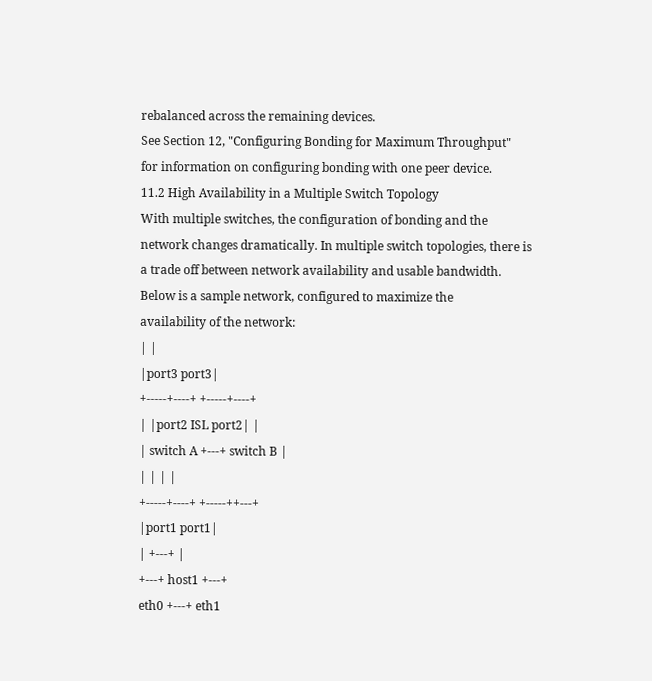rebalanced across the remaining devices.
See Section 12, "Configuring Bonding for Maximum Throughput"
for information on configuring bonding with one peer device.
11.2 High Availability in a Multiple Switch Topology
With multiple switches, the configuration of bonding and the
network changes dramatically. In multiple switch topologies, there is
a trade off between network availability and usable bandwidth.
Below is a sample network, configured to maximize the
availability of the network:
| |
|port3 port3|
+-----+----+ +-----+----+
| |port2 ISL port2| |
| switch A +---+ switch B |
| | | |
+-----+----+ +-----++---+
|port1 port1|
| +---+ |
+---+ host1 +---+
eth0 +---+ eth1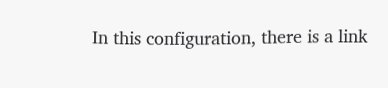In this configuration, there is a link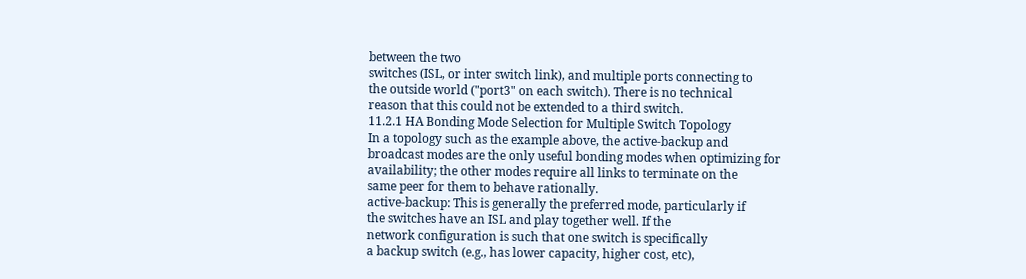between the two
switches (ISL, or inter switch link), and multiple ports connecting to
the outside world ("port3" on each switch). There is no technical
reason that this could not be extended to a third switch.
11.2.1 HA Bonding Mode Selection for Multiple Switch Topology
In a topology such as the example above, the active-backup and
broadcast modes are the only useful bonding modes when optimizing for
availability; the other modes require all links to terminate on the
same peer for them to behave rationally.
active-backup: This is generally the preferred mode, particularly if
the switches have an ISL and play together well. If the
network configuration is such that one switch is specifically
a backup switch (e.g., has lower capacity, higher cost, etc),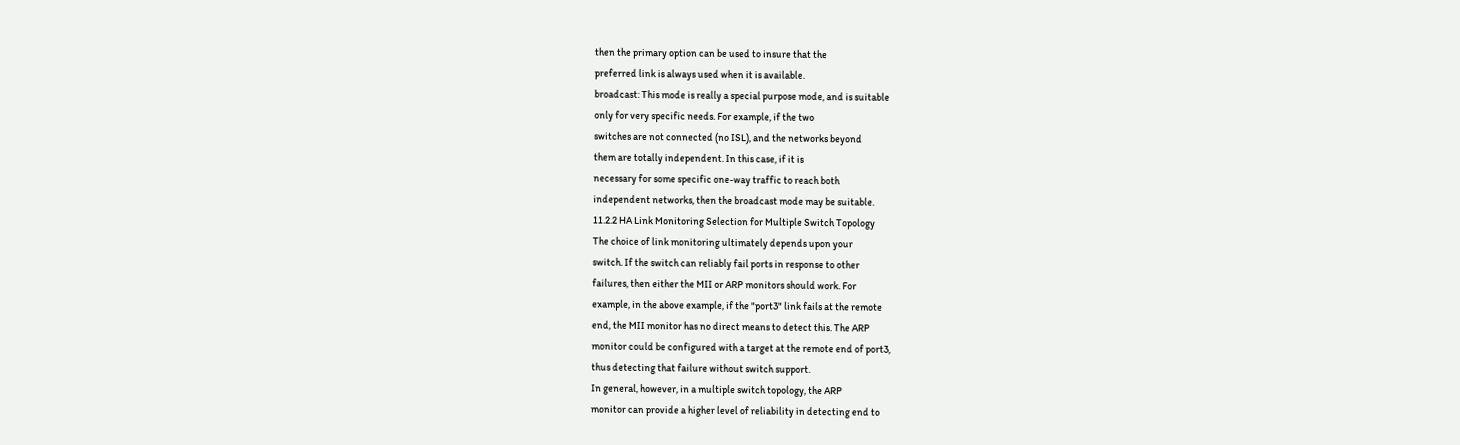then the primary option can be used to insure that the
preferred link is always used when it is available.
broadcast: This mode is really a special purpose mode, and is suitable
only for very specific needs. For example, if the two
switches are not connected (no ISL), and the networks beyond
them are totally independent. In this case, if it is
necessary for some specific one-way traffic to reach both
independent networks, then the broadcast mode may be suitable.
11.2.2 HA Link Monitoring Selection for Multiple Switch Topology
The choice of link monitoring ultimately depends upon your
switch. If the switch can reliably fail ports in response to other
failures, then either the MII or ARP monitors should work. For
example, in the above example, if the "port3" link fails at the remote
end, the MII monitor has no direct means to detect this. The ARP
monitor could be configured with a target at the remote end of port3,
thus detecting that failure without switch support.
In general, however, in a multiple switch topology, the ARP
monitor can provide a higher level of reliability in detecting end to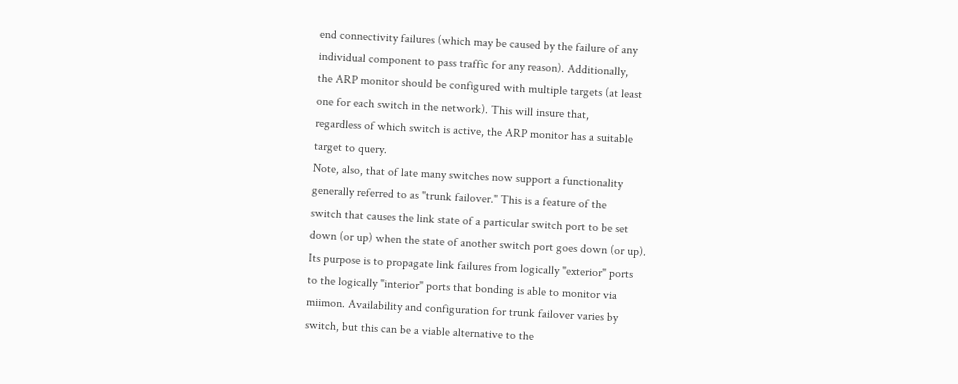end connectivity failures (which may be caused by the failure of any
individual component to pass traffic for any reason). Additionally,
the ARP monitor should be configured with multiple targets (at least
one for each switch in the network). This will insure that,
regardless of which switch is active, the ARP monitor has a suitable
target to query.
Note, also, that of late many switches now support a functionality
generally referred to as "trunk failover." This is a feature of the
switch that causes the link state of a particular switch port to be set
down (or up) when the state of another switch port goes down (or up).
Its purpose is to propagate link failures from logically "exterior" ports
to the logically "interior" ports that bonding is able to monitor via
miimon. Availability and configuration for trunk failover varies by
switch, but this can be a viable alternative to the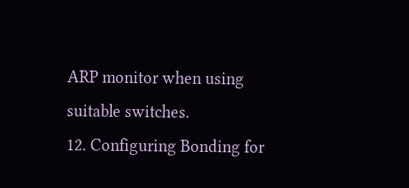ARP monitor when using
suitable switches.
12. Configuring Bonding for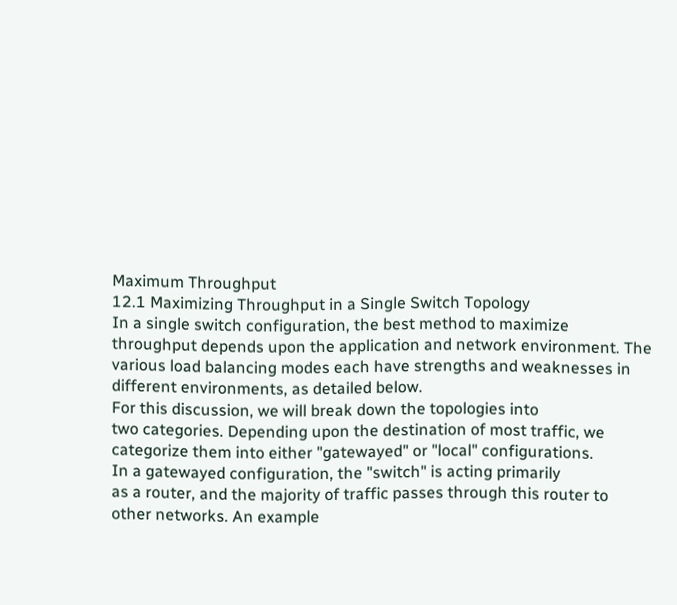Maximum Throughput
12.1 Maximizing Throughput in a Single Switch Topology
In a single switch configuration, the best method to maximize
throughput depends upon the application and network environment. The
various load balancing modes each have strengths and weaknesses in
different environments, as detailed below.
For this discussion, we will break down the topologies into
two categories. Depending upon the destination of most traffic, we
categorize them into either "gatewayed" or "local" configurations.
In a gatewayed configuration, the "switch" is acting primarily
as a router, and the majority of traffic passes through this router to
other networks. An example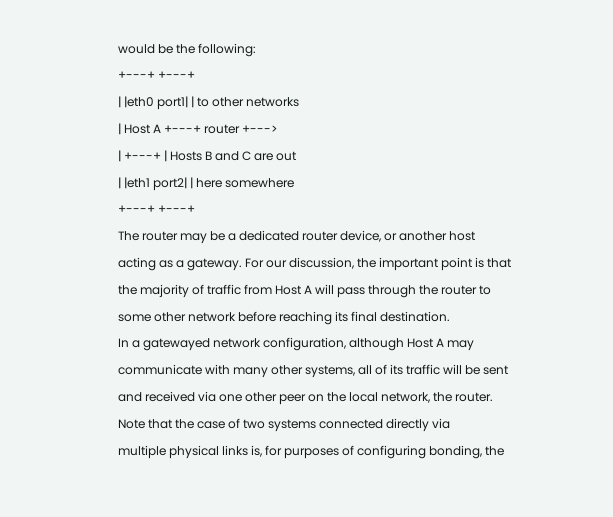would be the following:
+---+ +---+
| |eth0 port1| | to other networks
| Host A +---+ router +--->
| +---+ | Hosts B and C are out
| |eth1 port2| | here somewhere
+---+ +---+
The router may be a dedicated router device, or another host
acting as a gateway. For our discussion, the important point is that
the majority of traffic from Host A will pass through the router to
some other network before reaching its final destination.
In a gatewayed network configuration, although Host A may
communicate with many other systems, all of its traffic will be sent
and received via one other peer on the local network, the router.
Note that the case of two systems connected directly via
multiple physical links is, for purposes of configuring bonding, the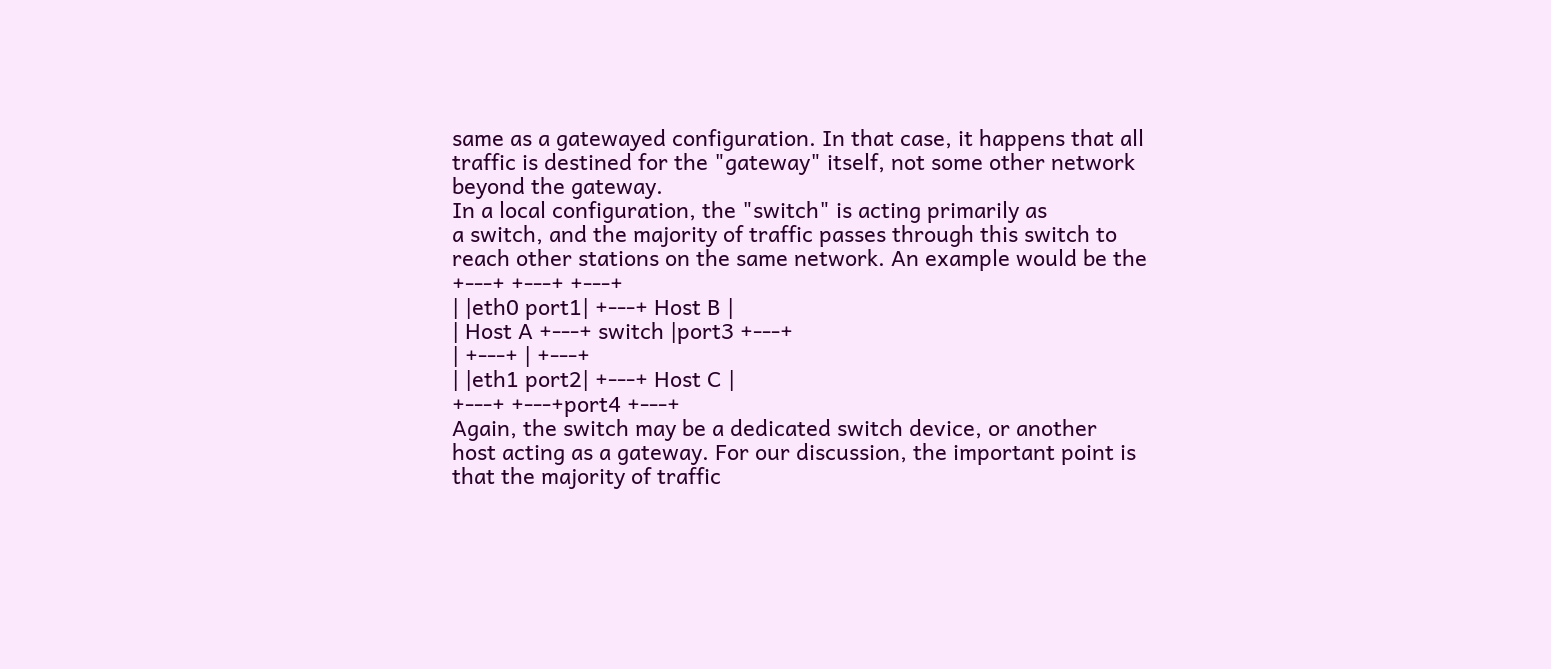same as a gatewayed configuration. In that case, it happens that all
traffic is destined for the "gateway" itself, not some other network
beyond the gateway.
In a local configuration, the "switch" is acting primarily as
a switch, and the majority of traffic passes through this switch to
reach other stations on the same network. An example would be the
+---+ +---+ +---+
| |eth0 port1| +---+ Host B |
| Host A +---+ switch |port3 +---+
| +---+ | +---+
| |eth1 port2| +---+ Host C |
+---+ +---+port4 +---+
Again, the switch may be a dedicated switch device, or another
host acting as a gateway. For our discussion, the important point is
that the majority of traffic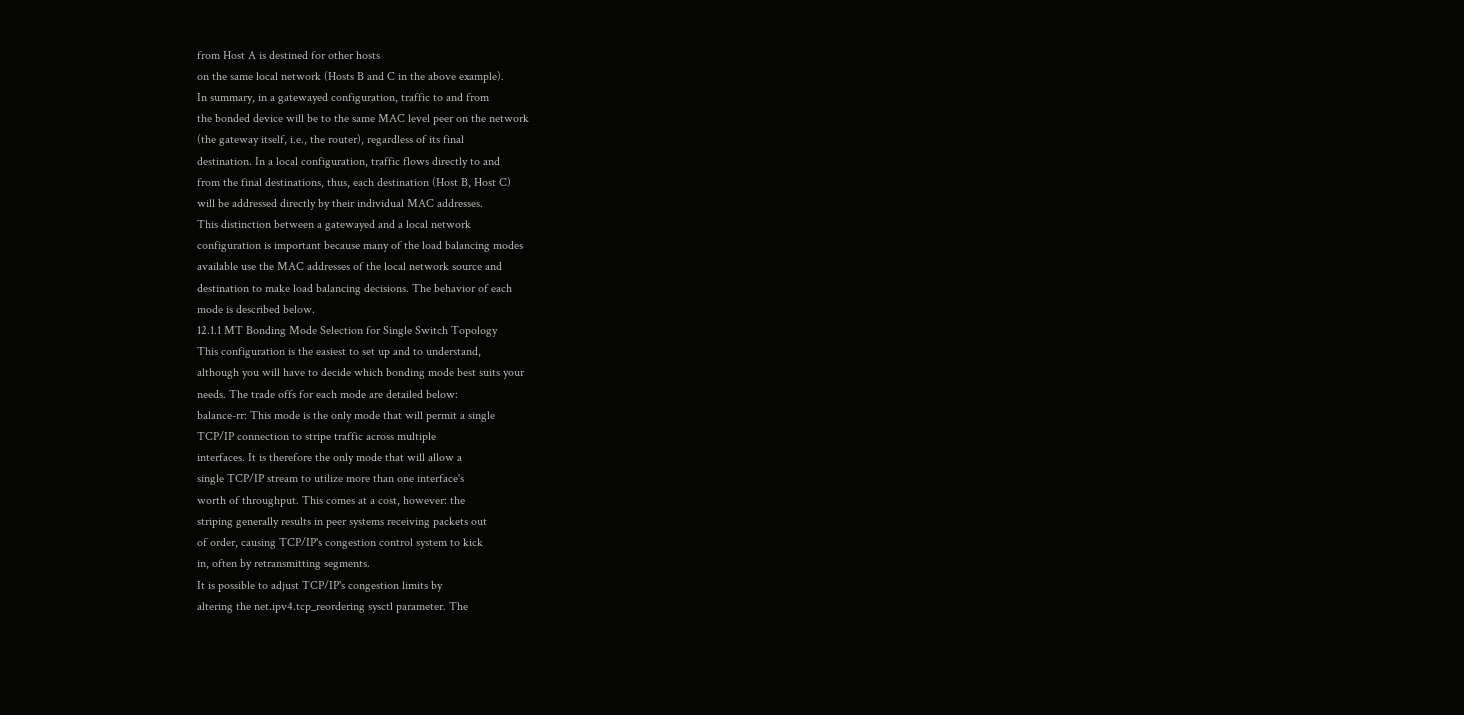from Host A is destined for other hosts
on the same local network (Hosts B and C in the above example).
In summary, in a gatewayed configuration, traffic to and from
the bonded device will be to the same MAC level peer on the network
(the gateway itself, i.e., the router), regardless of its final
destination. In a local configuration, traffic flows directly to and
from the final destinations, thus, each destination (Host B, Host C)
will be addressed directly by their individual MAC addresses.
This distinction between a gatewayed and a local network
configuration is important because many of the load balancing modes
available use the MAC addresses of the local network source and
destination to make load balancing decisions. The behavior of each
mode is described below.
12.1.1 MT Bonding Mode Selection for Single Switch Topology
This configuration is the easiest to set up and to understand,
although you will have to decide which bonding mode best suits your
needs. The trade offs for each mode are detailed below:
balance-rr: This mode is the only mode that will permit a single
TCP/IP connection to stripe traffic across multiple
interfaces. It is therefore the only mode that will allow a
single TCP/IP stream to utilize more than one interface's
worth of throughput. This comes at a cost, however: the
striping generally results in peer systems receiving packets out
of order, causing TCP/IP's congestion control system to kick
in, often by retransmitting segments.
It is possible to adjust TCP/IP's congestion limits by
altering the net.ipv4.tcp_reordering sysctl parameter. The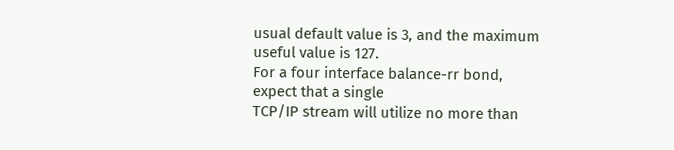usual default value is 3, and the maximum useful value is 127.
For a four interface balance-rr bond, expect that a single
TCP/IP stream will utilize no more than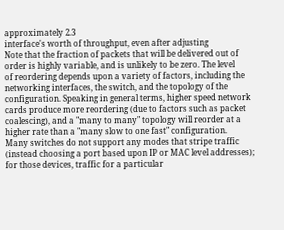approximately 2.3
interface's worth of throughput, even after adjusting
Note that the fraction of packets that will be delivered out of
order is highly variable, and is unlikely to be zero. The level
of reordering depends upon a variety of factors, including the
networking interfaces, the switch, and the topology of the
configuration. Speaking in general terms, higher speed network
cards produce more reordering (due to factors such as packet
coalescing), and a "many to many" topology will reorder at a
higher rate than a "many slow to one fast" configuration.
Many switches do not support any modes that stripe traffic
(instead choosing a port based upon IP or MAC level addresses);
for those devices, traffic for a particular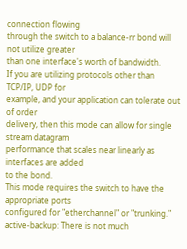connection flowing
through the switch to a balance-rr bond will not utilize greater
than one interface's worth of bandwidth.
If you are utilizing protocols other than TCP/IP, UDP for
example, and your application can tolerate out of order
delivery, then this mode can allow for single stream datagram
performance that scales near linearly as interfaces are added
to the bond.
This mode requires the switch to have the appropriate ports
configured for "etherchannel" or "trunking."
active-backup: There is not much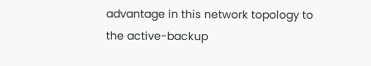advantage in this network topology to
the active-backup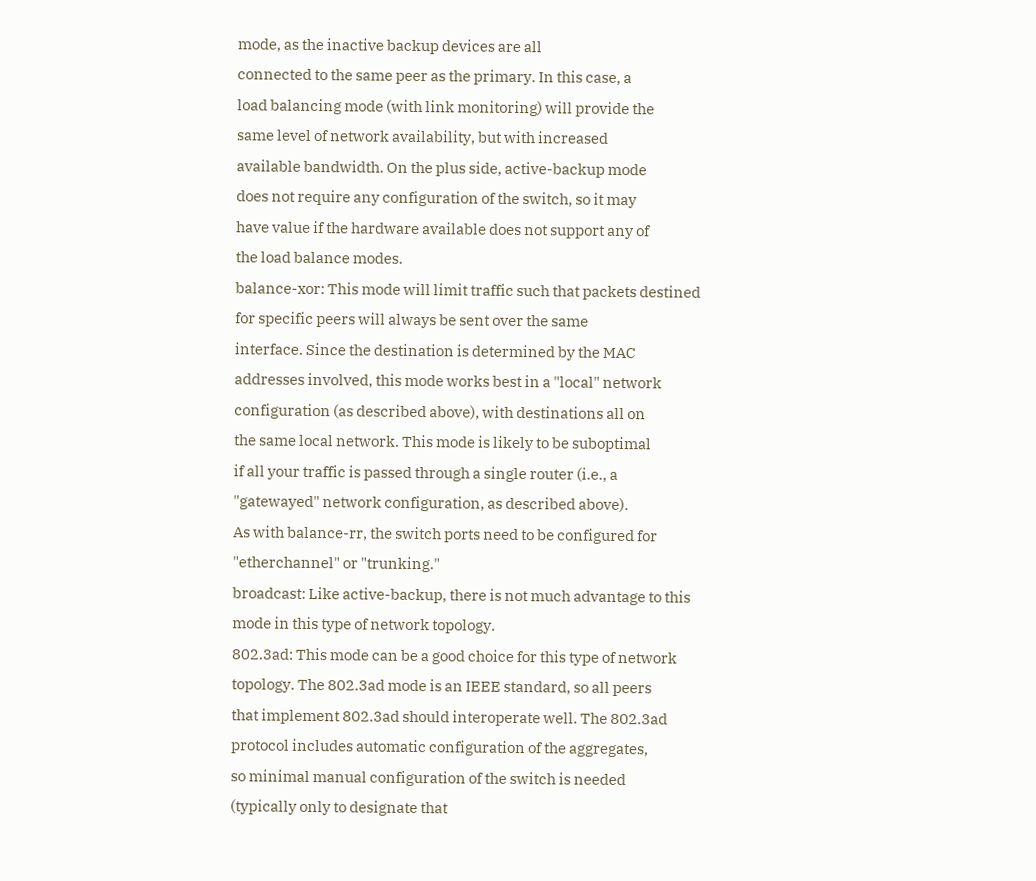mode, as the inactive backup devices are all
connected to the same peer as the primary. In this case, a
load balancing mode (with link monitoring) will provide the
same level of network availability, but with increased
available bandwidth. On the plus side, active-backup mode
does not require any configuration of the switch, so it may
have value if the hardware available does not support any of
the load balance modes.
balance-xor: This mode will limit traffic such that packets destined
for specific peers will always be sent over the same
interface. Since the destination is determined by the MAC
addresses involved, this mode works best in a "local" network
configuration (as described above), with destinations all on
the same local network. This mode is likely to be suboptimal
if all your traffic is passed through a single router (i.e., a
"gatewayed" network configuration, as described above).
As with balance-rr, the switch ports need to be configured for
"etherchannel" or "trunking."
broadcast: Like active-backup, there is not much advantage to this
mode in this type of network topology.
802.3ad: This mode can be a good choice for this type of network
topology. The 802.3ad mode is an IEEE standard, so all peers
that implement 802.3ad should interoperate well. The 802.3ad
protocol includes automatic configuration of the aggregates,
so minimal manual configuration of the switch is needed
(typically only to designate that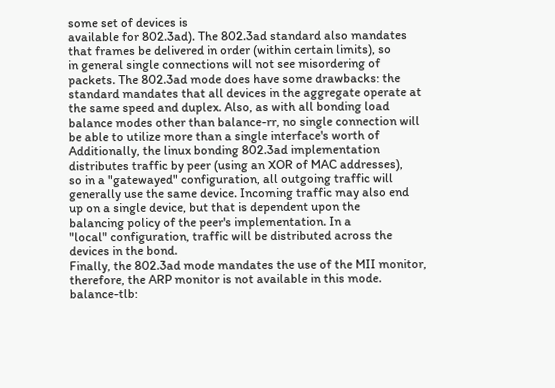some set of devices is
available for 802.3ad). The 802.3ad standard also mandates
that frames be delivered in order (within certain limits), so
in general single connections will not see misordering of
packets. The 802.3ad mode does have some drawbacks: the
standard mandates that all devices in the aggregate operate at
the same speed and duplex. Also, as with all bonding load
balance modes other than balance-rr, no single connection will
be able to utilize more than a single interface's worth of
Additionally, the linux bonding 802.3ad implementation
distributes traffic by peer (using an XOR of MAC addresses),
so in a "gatewayed" configuration, all outgoing traffic will
generally use the same device. Incoming traffic may also end
up on a single device, but that is dependent upon the
balancing policy of the peer's implementation. In a
"local" configuration, traffic will be distributed across the
devices in the bond.
Finally, the 802.3ad mode mandates the use of the MII monitor,
therefore, the ARP monitor is not available in this mode.
balance-tlb: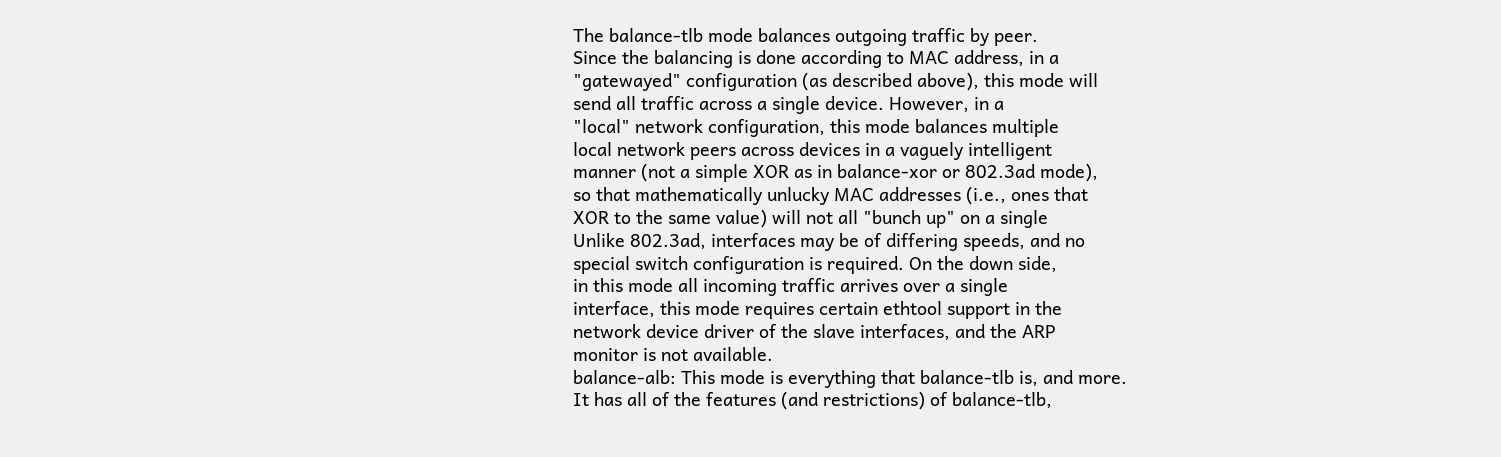The balance-tlb mode balances outgoing traffic by peer.
Since the balancing is done according to MAC address, in a
"gatewayed" configuration (as described above), this mode will
send all traffic across a single device. However, in a
"local" network configuration, this mode balances multiple
local network peers across devices in a vaguely intelligent
manner (not a simple XOR as in balance-xor or 802.3ad mode),
so that mathematically unlucky MAC addresses (i.e., ones that
XOR to the same value) will not all "bunch up" on a single
Unlike 802.3ad, interfaces may be of differing speeds, and no
special switch configuration is required. On the down side,
in this mode all incoming traffic arrives over a single
interface, this mode requires certain ethtool support in the
network device driver of the slave interfaces, and the ARP
monitor is not available.
balance-alb: This mode is everything that balance-tlb is, and more.
It has all of the features (and restrictions) of balance-tlb,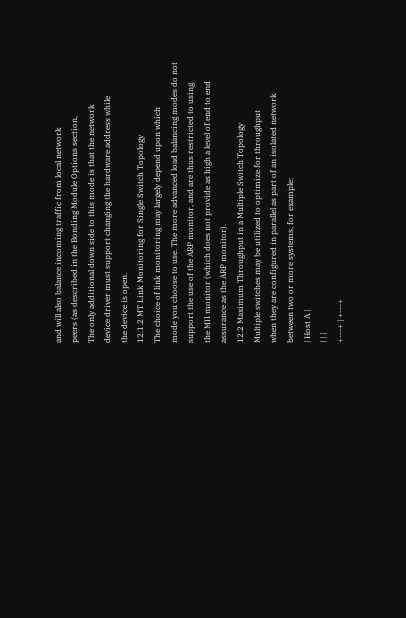and will also balance incoming traffic from local network
peers (as described in the Bonding Module Options section,
The only additional down side to this mode is that the network
device driver must support changing the hardware address while
the device is open.
12.1.2 MT Link Monitoring for Single Switch Topology
The choice of link monitoring may largely depend upon which
mode you choose to use. The more advanced load balancing modes do not
support the use of the ARP monitor, and are thus restricted to using
the MII monitor (which does not provide as high a level of end to end
assurance as the ARP monitor).
12.2 Maximum Throughput in a Multiple Switch Topology
Multiple switches may be utilized to optimize for throughput
when they are configured in parallel as part of an isolated network
between two or more systems, for example:
| Host A |
| | |
+---+ | +---+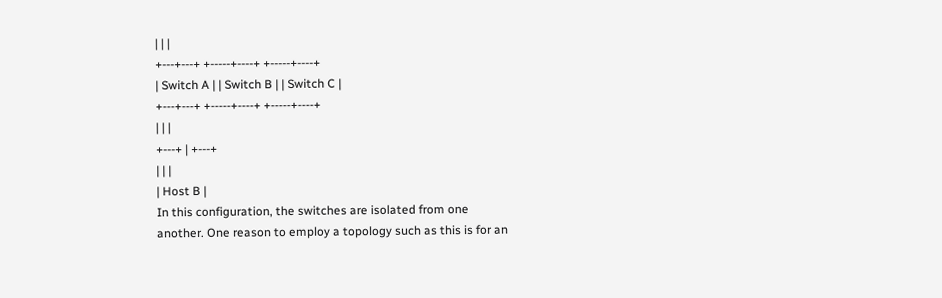| | |
+---+---+ +-----+----+ +-----+----+
| Switch A | | Switch B | | Switch C |
+---+---+ +-----+----+ +-----+----+
| | |
+---+ | +---+
| | |
| Host B |
In this configuration, the switches are isolated from one
another. One reason to employ a topology such as this is for an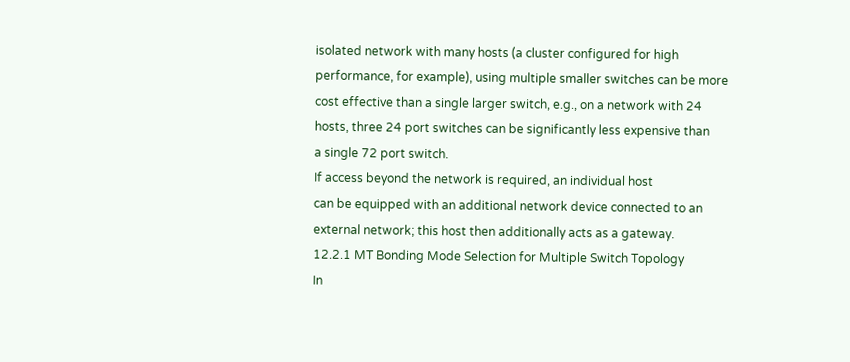isolated network with many hosts (a cluster configured for high
performance, for example), using multiple smaller switches can be more
cost effective than a single larger switch, e.g., on a network with 24
hosts, three 24 port switches can be significantly less expensive than
a single 72 port switch.
If access beyond the network is required, an individual host
can be equipped with an additional network device connected to an
external network; this host then additionally acts as a gateway.
12.2.1 MT Bonding Mode Selection for Multiple Switch Topology
In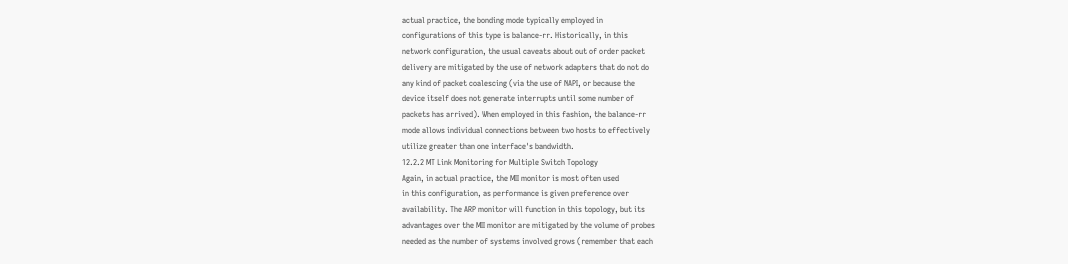actual practice, the bonding mode typically employed in
configurations of this type is balance-rr. Historically, in this
network configuration, the usual caveats about out of order packet
delivery are mitigated by the use of network adapters that do not do
any kind of packet coalescing (via the use of NAPI, or because the
device itself does not generate interrupts until some number of
packets has arrived). When employed in this fashion, the balance-rr
mode allows individual connections between two hosts to effectively
utilize greater than one interface's bandwidth.
12.2.2 MT Link Monitoring for Multiple Switch Topology
Again, in actual practice, the MII monitor is most often used
in this configuration, as performance is given preference over
availability. The ARP monitor will function in this topology, but its
advantages over the MII monitor are mitigated by the volume of probes
needed as the number of systems involved grows (remember that each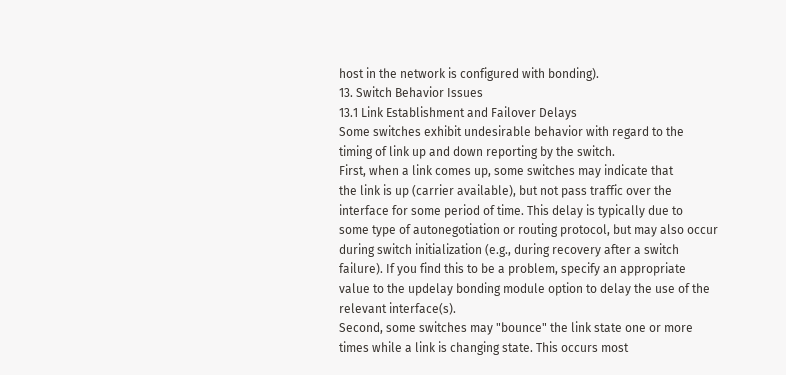host in the network is configured with bonding).
13. Switch Behavior Issues
13.1 Link Establishment and Failover Delays
Some switches exhibit undesirable behavior with regard to the
timing of link up and down reporting by the switch.
First, when a link comes up, some switches may indicate that
the link is up (carrier available), but not pass traffic over the
interface for some period of time. This delay is typically due to
some type of autonegotiation or routing protocol, but may also occur
during switch initialization (e.g., during recovery after a switch
failure). If you find this to be a problem, specify an appropriate
value to the updelay bonding module option to delay the use of the
relevant interface(s).
Second, some switches may "bounce" the link state one or more
times while a link is changing state. This occurs most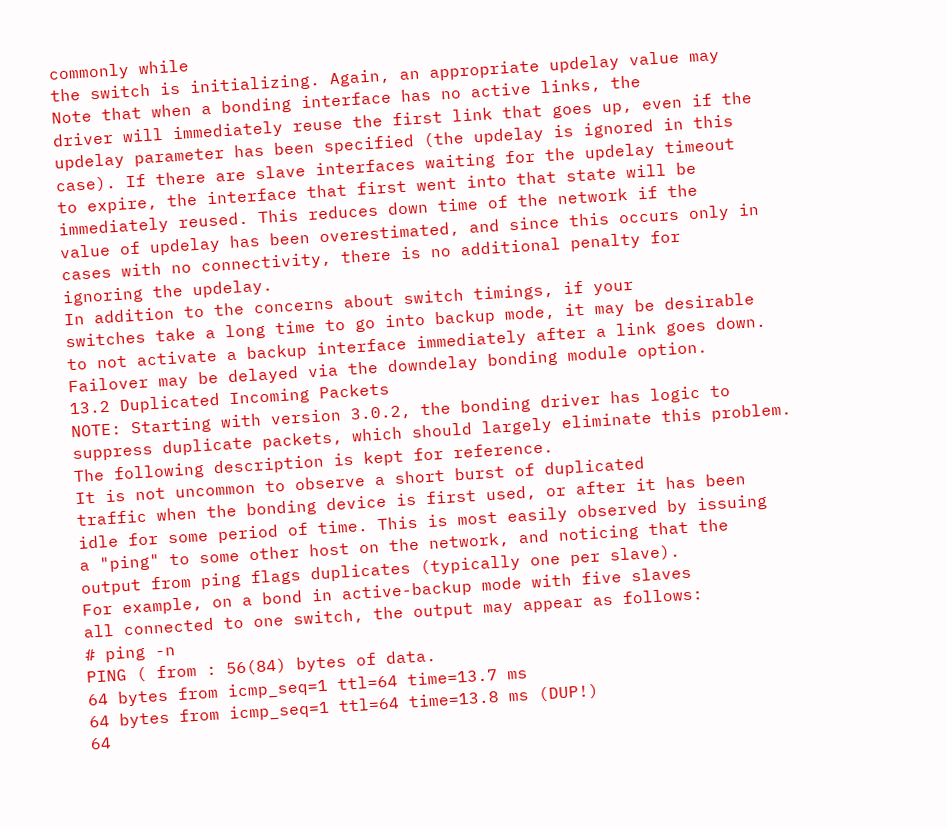commonly while
the switch is initializing. Again, an appropriate updelay value may
Note that when a bonding interface has no active links, the
driver will immediately reuse the first link that goes up, even if the
updelay parameter has been specified (the updelay is ignored in this
case). If there are slave interfaces waiting for the updelay timeout
to expire, the interface that first went into that state will be
immediately reused. This reduces down time of the network if the
value of updelay has been overestimated, and since this occurs only in
cases with no connectivity, there is no additional penalty for
ignoring the updelay.
In addition to the concerns about switch timings, if your
switches take a long time to go into backup mode, it may be desirable
to not activate a backup interface immediately after a link goes down.
Failover may be delayed via the downdelay bonding module option.
13.2 Duplicated Incoming Packets
NOTE: Starting with version 3.0.2, the bonding driver has logic to
suppress duplicate packets, which should largely eliminate this problem.
The following description is kept for reference.
It is not uncommon to observe a short burst of duplicated
traffic when the bonding device is first used, or after it has been
idle for some period of time. This is most easily observed by issuing
a "ping" to some other host on the network, and noticing that the
output from ping flags duplicates (typically one per slave).
For example, on a bond in active-backup mode with five slaves
all connected to one switch, the output may appear as follows:
# ping -n
PING ( from : 56(84) bytes of data.
64 bytes from icmp_seq=1 ttl=64 time=13.7 ms
64 bytes from icmp_seq=1 ttl=64 time=13.8 ms (DUP!)
64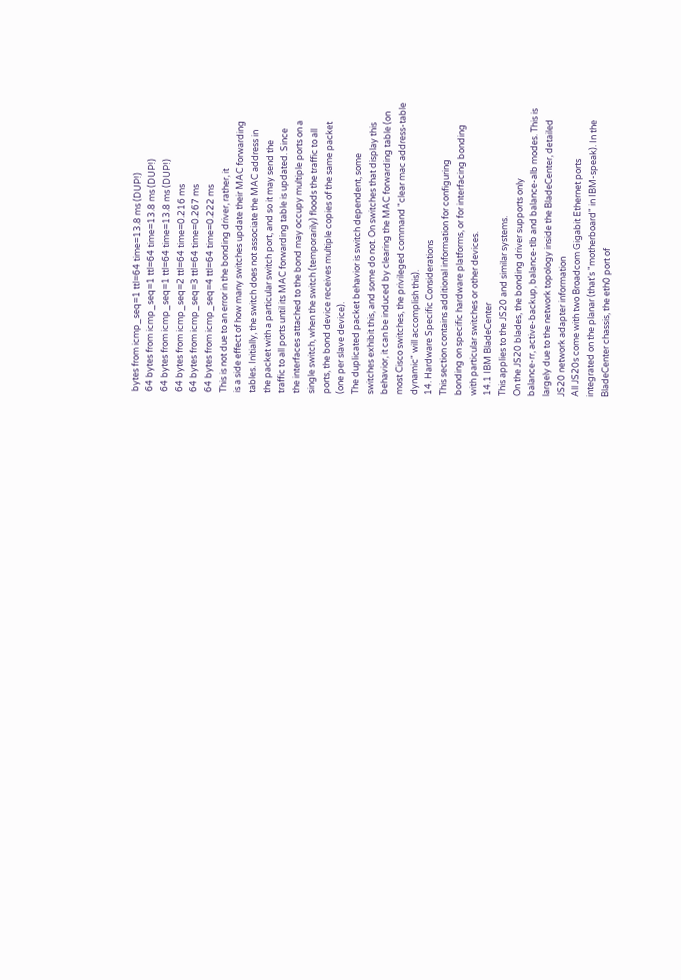bytes from icmp_seq=1 ttl=64 time=13.8 ms (DUP!)
64 bytes from icmp_seq=1 ttl=64 time=13.8 ms (DUP!)
64 bytes from icmp_seq=1 ttl=64 time=13.8 ms (DUP!)
64 bytes from icmp_seq=2 ttl=64 time=0.216 ms
64 bytes from icmp_seq=3 ttl=64 time=0.267 ms
64 bytes from icmp_seq=4 ttl=64 time=0.222 ms
This is not due to an error in the bonding driver, rather, it
is a side effect of how many switches update their MAC forwarding
tables. Initially, the switch does not associate the MAC address in
the packet with a particular switch port, and so it may send the
traffic to all ports until its MAC forwarding table is updated. Since
the interfaces attached to the bond may occupy multiple ports on a
single switch, when the switch (temporarily) floods the traffic to all
ports, the bond device receives multiple copies of the same packet
(one per slave device).
The duplicated packet behavior is switch dependent, some
switches exhibit this, and some do not. On switches that display this
behavior, it can be induced by clearing the MAC forwarding table (on
most Cisco switches, the privileged command "clear mac address-table
dynamic" will accomplish this).
14. Hardware Specific Considerations
This section contains additional information for configuring
bonding on specific hardware platforms, or for interfacing bonding
with particular switches or other devices.
14.1 IBM BladeCenter
This applies to the JS20 and similar systems.
On the JS20 blades, the bonding driver supports only
balance-rr, active-backup, balance-tlb and balance-alb modes. This is
largely due to the network topology inside the BladeCenter, detailed
JS20 network adapter information
All JS20s come with two Broadcom Gigabit Ethernet ports
integrated on the planar (that's "motherboard" in IBM-speak). In the
BladeCenter chassis, the eth0 port of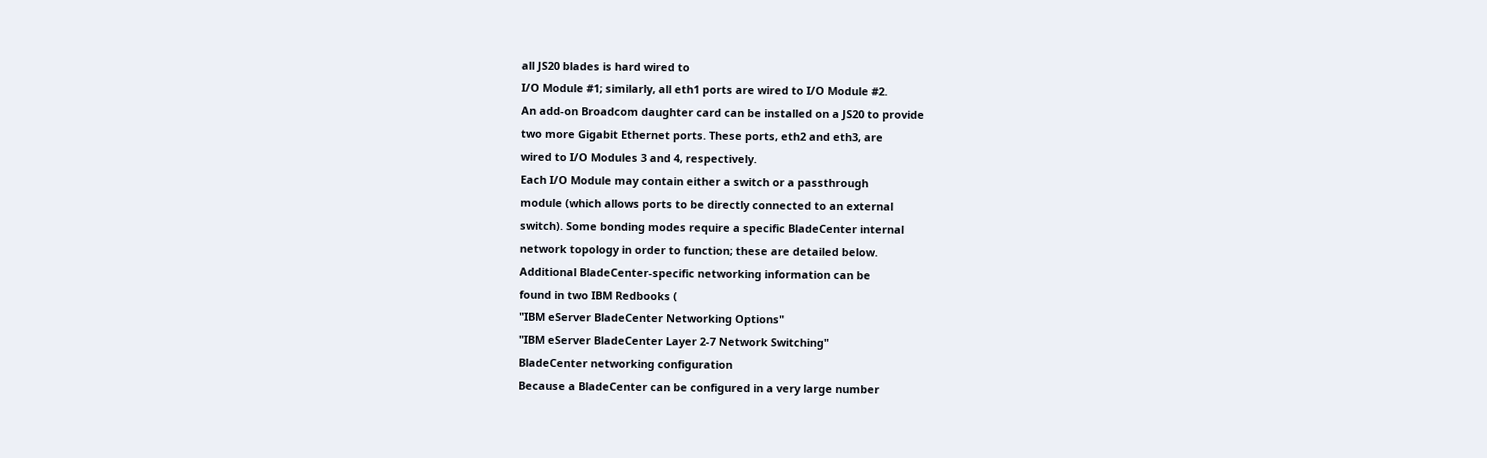all JS20 blades is hard wired to
I/O Module #1; similarly, all eth1 ports are wired to I/O Module #2.
An add-on Broadcom daughter card can be installed on a JS20 to provide
two more Gigabit Ethernet ports. These ports, eth2 and eth3, are
wired to I/O Modules 3 and 4, respectively.
Each I/O Module may contain either a switch or a passthrough
module (which allows ports to be directly connected to an external
switch). Some bonding modes require a specific BladeCenter internal
network topology in order to function; these are detailed below.
Additional BladeCenter-specific networking information can be
found in two IBM Redbooks (
"IBM eServer BladeCenter Networking Options"
"IBM eServer BladeCenter Layer 2-7 Network Switching"
BladeCenter networking configuration
Because a BladeCenter can be configured in a very large number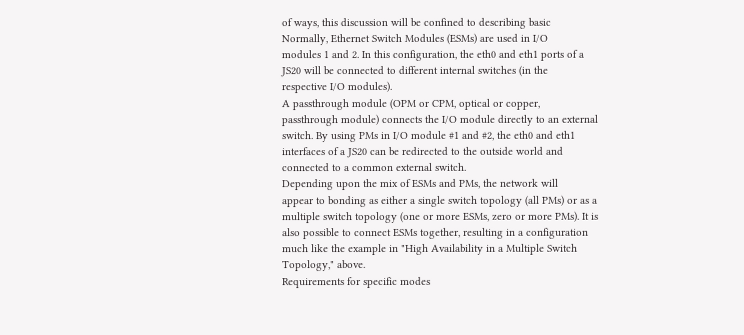of ways, this discussion will be confined to describing basic
Normally, Ethernet Switch Modules (ESMs) are used in I/O
modules 1 and 2. In this configuration, the eth0 and eth1 ports of a
JS20 will be connected to different internal switches (in the
respective I/O modules).
A passthrough module (OPM or CPM, optical or copper,
passthrough module) connects the I/O module directly to an external
switch. By using PMs in I/O module #1 and #2, the eth0 and eth1
interfaces of a JS20 can be redirected to the outside world and
connected to a common external switch.
Depending upon the mix of ESMs and PMs, the network will
appear to bonding as either a single switch topology (all PMs) or as a
multiple switch topology (one or more ESMs, zero or more PMs). It is
also possible to connect ESMs together, resulting in a configuration
much like the example in "High Availability in a Multiple Switch
Topology," above.
Requirements for specific modes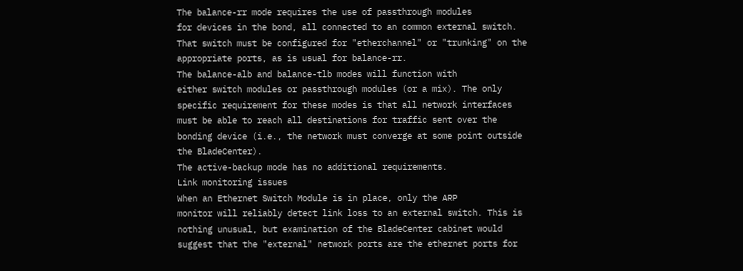The balance-rr mode requires the use of passthrough modules
for devices in the bond, all connected to an common external switch.
That switch must be configured for "etherchannel" or "trunking" on the
appropriate ports, as is usual for balance-rr.
The balance-alb and balance-tlb modes will function with
either switch modules or passthrough modules (or a mix). The only
specific requirement for these modes is that all network interfaces
must be able to reach all destinations for traffic sent over the
bonding device (i.e., the network must converge at some point outside
the BladeCenter).
The active-backup mode has no additional requirements.
Link monitoring issues
When an Ethernet Switch Module is in place, only the ARP
monitor will reliably detect link loss to an external switch. This is
nothing unusual, but examination of the BladeCenter cabinet would
suggest that the "external" network ports are the ethernet ports for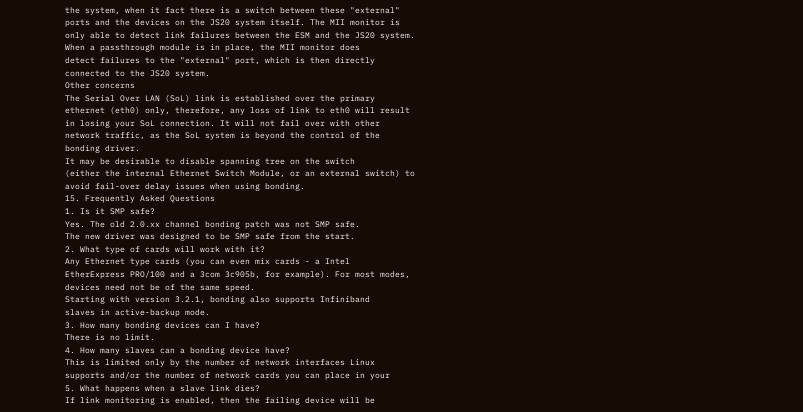the system, when it fact there is a switch between these "external"
ports and the devices on the JS20 system itself. The MII monitor is
only able to detect link failures between the ESM and the JS20 system.
When a passthrough module is in place, the MII monitor does
detect failures to the "external" port, which is then directly
connected to the JS20 system.
Other concerns
The Serial Over LAN (SoL) link is established over the primary
ethernet (eth0) only, therefore, any loss of link to eth0 will result
in losing your SoL connection. It will not fail over with other
network traffic, as the SoL system is beyond the control of the
bonding driver.
It may be desirable to disable spanning tree on the switch
(either the internal Ethernet Switch Module, or an external switch) to
avoid fail-over delay issues when using bonding.
15. Frequently Asked Questions
1. Is it SMP safe?
Yes. The old 2.0.xx channel bonding patch was not SMP safe.
The new driver was designed to be SMP safe from the start.
2. What type of cards will work with it?
Any Ethernet type cards (you can even mix cards - a Intel
EtherExpress PRO/100 and a 3com 3c905b, for example). For most modes,
devices need not be of the same speed.
Starting with version 3.2.1, bonding also supports Infiniband
slaves in active-backup mode.
3. How many bonding devices can I have?
There is no limit.
4. How many slaves can a bonding device have?
This is limited only by the number of network interfaces Linux
supports and/or the number of network cards you can place in your
5. What happens when a slave link dies?
If link monitoring is enabled, then the failing device will be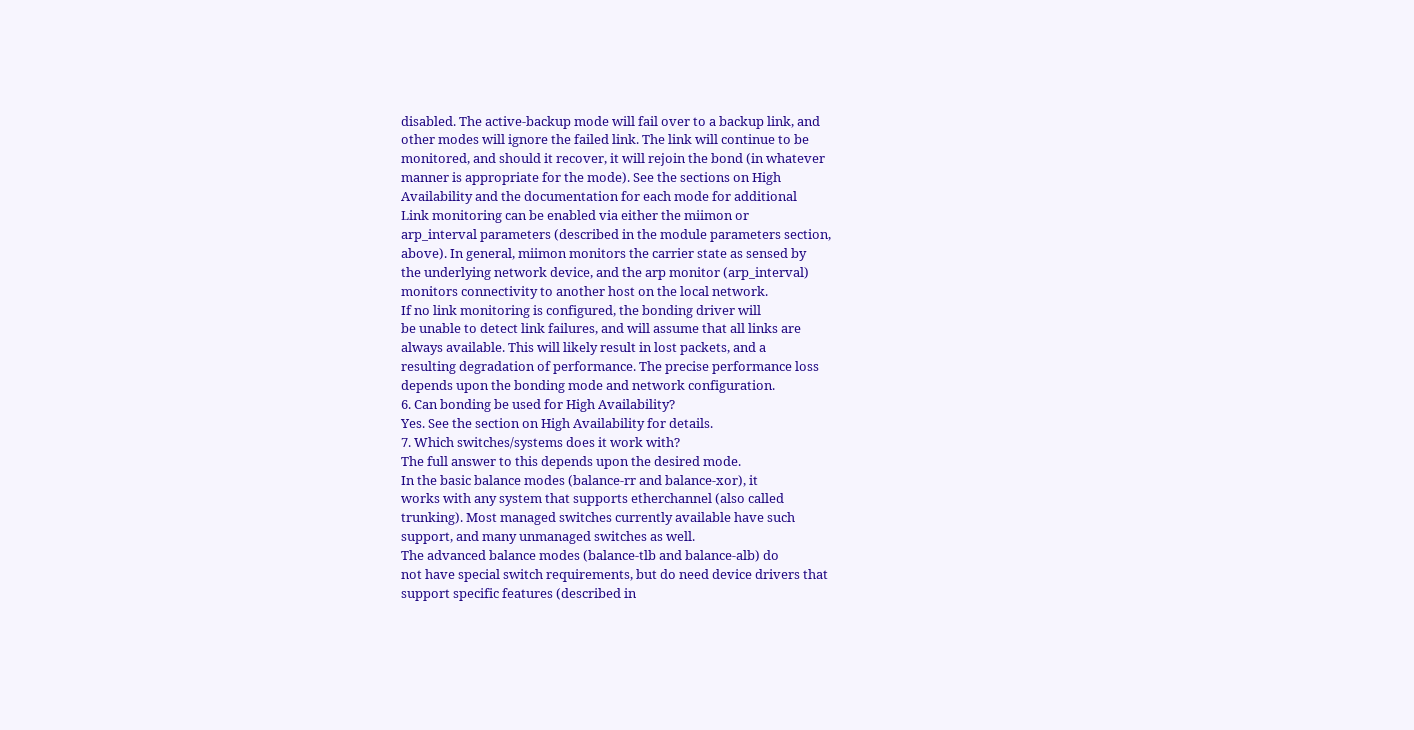disabled. The active-backup mode will fail over to a backup link, and
other modes will ignore the failed link. The link will continue to be
monitored, and should it recover, it will rejoin the bond (in whatever
manner is appropriate for the mode). See the sections on High
Availability and the documentation for each mode for additional
Link monitoring can be enabled via either the miimon or
arp_interval parameters (described in the module parameters section,
above). In general, miimon monitors the carrier state as sensed by
the underlying network device, and the arp monitor (arp_interval)
monitors connectivity to another host on the local network.
If no link monitoring is configured, the bonding driver will
be unable to detect link failures, and will assume that all links are
always available. This will likely result in lost packets, and a
resulting degradation of performance. The precise performance loss
depends upon the bonding mode and network configuration.
6. Can bonding be used for High Availability?
Yes. See the section on High Availability for details.
7. Which switches/systems does it work with?
The full answer to this depends upon the desired mode.
In the basic balance modes (balance-rr and balance-xor), it
works with any system that supports etherchannel (also called
trunking). Most managed switches currently available have such
support, and many unmanaged switches as well.
The advanced balance modes (balance-tlb and balance-alb) do
not have special switch requirements, but do need device drivers that
support specific features (described in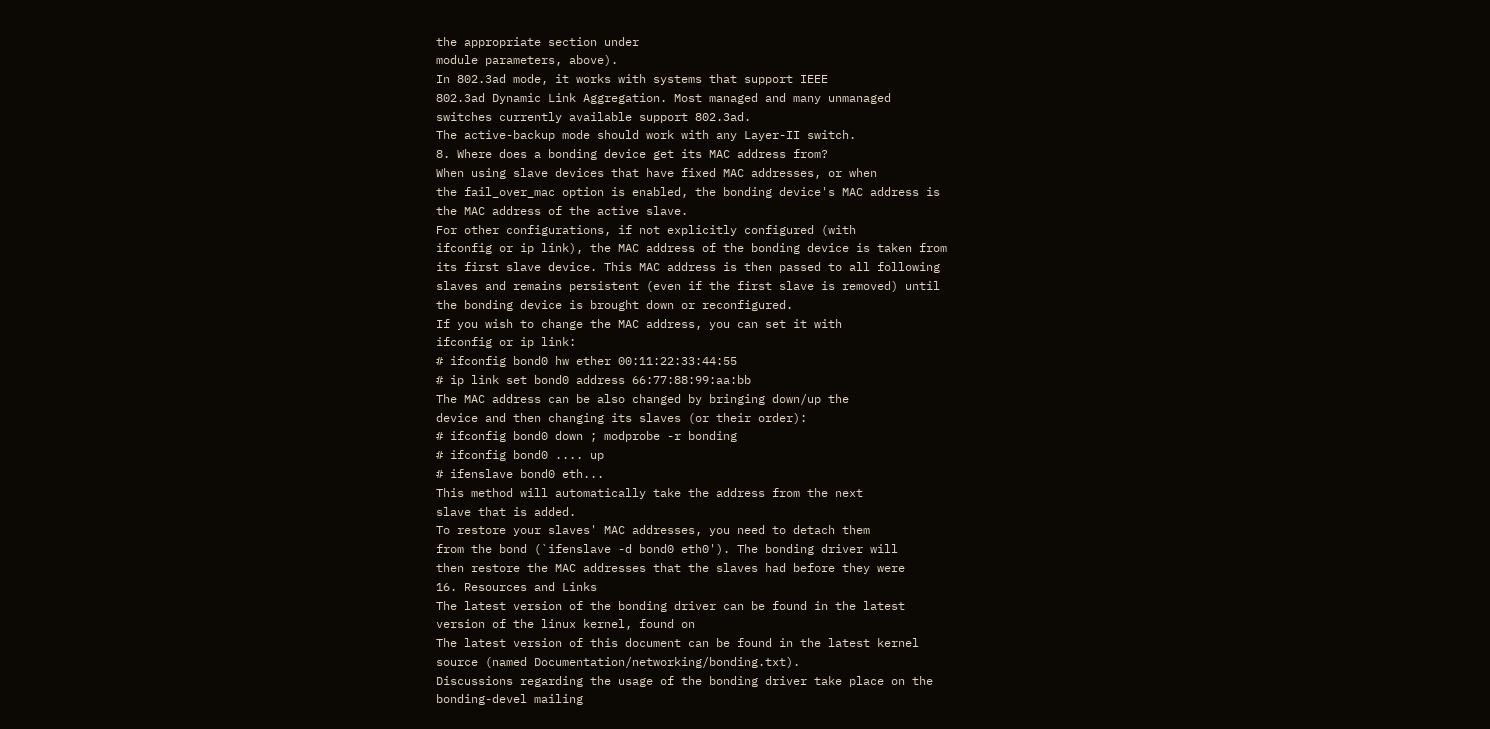the appropriate section under
module parameters, above).
In 802.3ad mode, it works with systems that support IEEE
802.3ad Dynamic Link Aggregation. Most managed and many unmanaged
switches currently available support 802.3ad.
The active-backup mode should work with any Layer-II switch.
8. Where does a bonding device get its MAC address from?
When using slave devices that have fixed MAC addresses, or when
the fail_over_mac option is enabled, the bonding device's MAC address is
the MAC address of the active slave.
For other configurations, if not explicitly configured (with
ifconfig or ip link), the MAC address of the bonding device is taken from
its first slave device. This MAC address is then passed to all following
slaves and remains persistent (even if the first slave is removed) until
the bonding device is brought down or reconfigured.
If you wish to change the MAC address, you can set it with
ifconfig or ip link:
# ifconfig bond0 hw ether 00:11:22:33:44:55
# ip link set bond0 address 66:77:88:99:aa:bb
The MAC address can be also changed by bringing down/up the
device and then changing its slaves (or their order):
# ifconfig bond0 down ; modprobe -r bonding
# ifconfig bond0 .... up
# ifenslave bond0 eth...
This method will automatically take the address from the next
slave that is added.
To restore your slaves' MAC addresses, you need to detach them
from the bond (`ifenslave -d bond0 eth0'). The bonding driver will
then restore the MAC addresses that the slaves had before they were
16. Resources and Links
The latest version of the bonding driver can be found in the latest
version of the linux kernel, found on
The latest version of this document can be found in the latest kernel
source (named Documentation/networking/bonding.txt).
Discussions regarding the usage of the bonding driver take place on the
bonding-devel mailing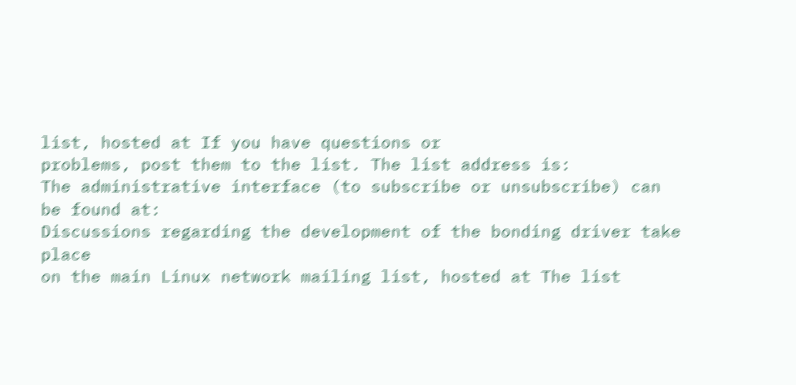list, hosted at If you have questions or
problems, post them to the list. The list address is:
The administrative interface (to subscribe or unsubscribe) can
be found at:
Discussions regarding the development of the bonding driver take place
on the main Linux network mailing list, hosted at The list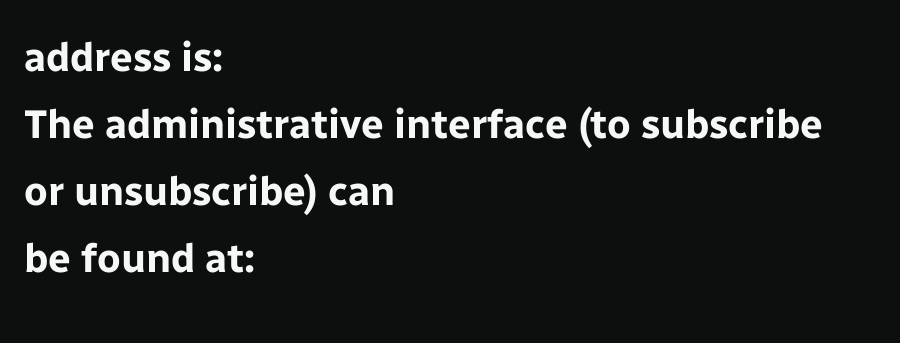address is:
The administrative interface (to subscribe or unsubscribe) can
be found at: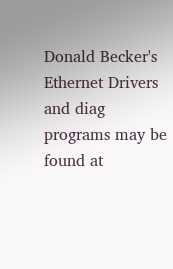Donald Becker's Ethernet Drivers and diag programs may be found at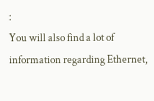:
You will also find a lot of information regarding Ethernet,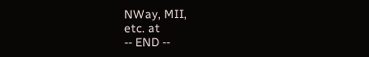NWay, MII,
etc. at
-- END --